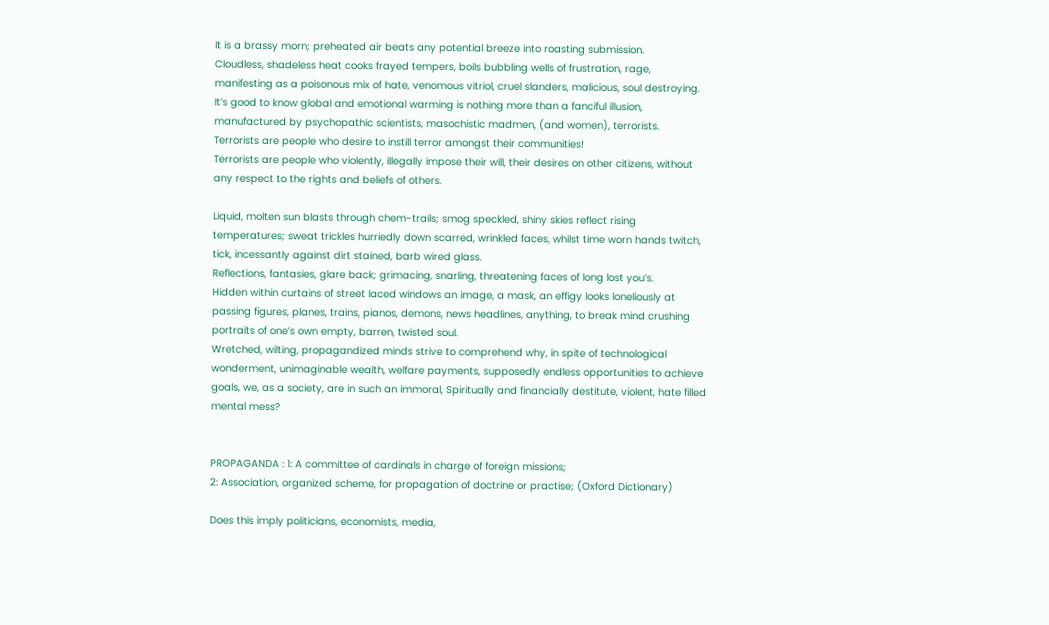It is a brassy morn; preheated air beats any potential breeze into roasting submission.
Cloudless, shadeless heat cooks frayed tempers, boils bubbling wells of frustration, rage, manifesting as a poisonous mix of hate, venomous vitriol, cruel slanders, malicious, soul destroying.
It’s good to know global and emotional warming is nothing more than a fanciful illusion, manufactured by psychopathic scientists, masochistic madmen, (and women), terrorists.
Terrorists are people who desire to instill terror amongst their communities!
Terrorists are people who violently, illegally impose their will, their desires on other citizens, without any respect to the rights and beliefs of others.

Liquid, molten sun blasts through chem-trails; smog speckled, shiny skies reflect rising temperatures; sweat trickles hurriedly down scarred, wrinkled faces, whilst time worn hands twitch, tick, incessantly against dirt stained, barb wired glass.
Reflections, fantasies, glare back; grimacing, snarling, threatening faces of long lost you’s.
Hidden within curtains of street laced windows an image, a mask, an effigy looks loneliously at passing figures, planes, trains, pianos, demons, news headlines, anything, to break mind crushing portraits of one’s own empty, barren, twisted soul.
Wretched, wilting, propagandized minds strive to comprehend why, in spite of technological wonderment, unimaginable wealth, welfare payments, supposedly endless opportunities to achieve goals, we, as a society, are in such an immoral, Spiritually and financially destitute, violent, hate filled mental mess?


PROPAGANDA : 1: A committee of cardinals in charge of foreign missions;
2: Association, organized scheme, for propagation of doctrine or practise; (Oxford Dictionary)

Does this imply politicians, economists, media,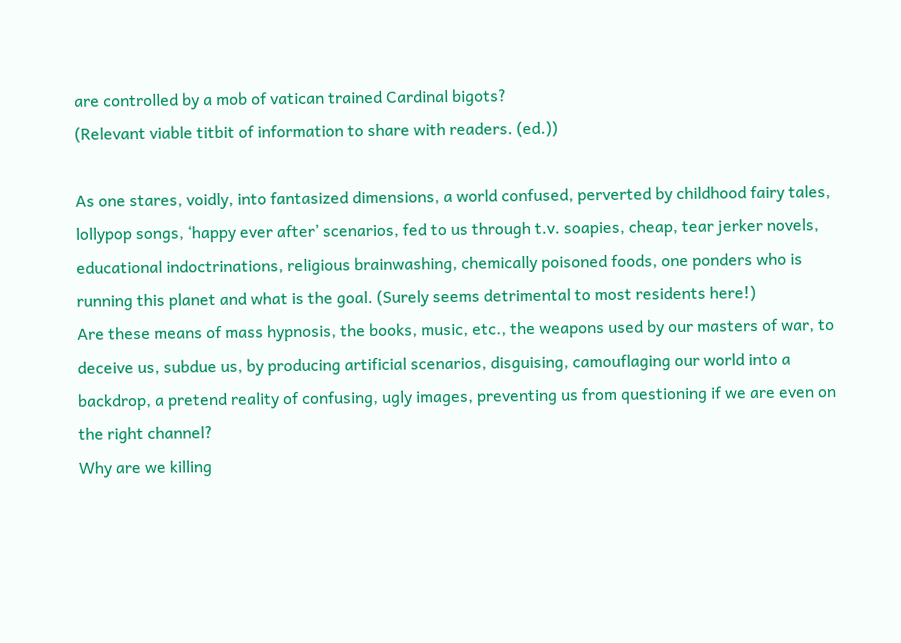are controlled by a mob of vatican trained Cardinal bigots?
(Relevant viable titbit of information to share with readers. (ed.))

As one stares, voidly, into fantasized dimensions, a world confused, perverted by childhood fairy tales, lollypop songs, ‘happy ever after’ scenarios, fed to us through t.v. soapies, cheap, tear jerker novels, educational indoctrinations, religious brainwashing, chemically poisoned foods, one ponders who is running this planet and what is the goal. (Surely seems detrimental to most residents here!)
Are these means of mass hypnosis, the books, music, etc., the weapons used by our masters of war, to deceive us, subdue us, by producing artificial scenarios, disguising, camouflaging our world into a backdrop, a pretend reality of confusing, ugly images, preventing us from questioning if we are even on the right channel?
Why are we killing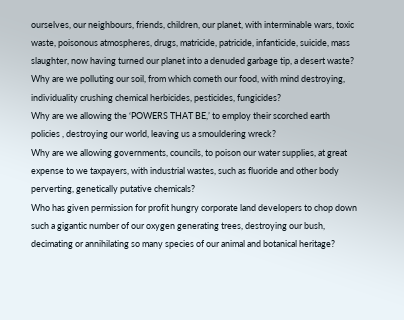ourselves, our neighbours, friends, children, our planet, with interminable wars, toxic waste, poisonous atmospheres, drugs, matricide, patricide, infanticide, suicide, mass slaughter, now having turned our planet into a denuded garbage tip, a desert waste?
Why are we polluting our soil, from which cometh our food, with mind destroying, individuality crushing chemical herbicides, pesticides, fungicides?
Why are we allowing the ‘POWERS THAT BE,’ to employ their scorched earth policies , destroying our world, leaving us a smouldering wreck?
Why are we allowing governments, councils, to poison our water supplies, at great expense to we taxpayers, with industrial wastes, such as fluoride and other body perverting, genetically putative chemicals?
Who has given permission for profit hungry corporate land developers to chop down such a gigantic number of our oxygen generating trees, destroying our bush, decimating or annihilating so many species of our animal and botanical heritage?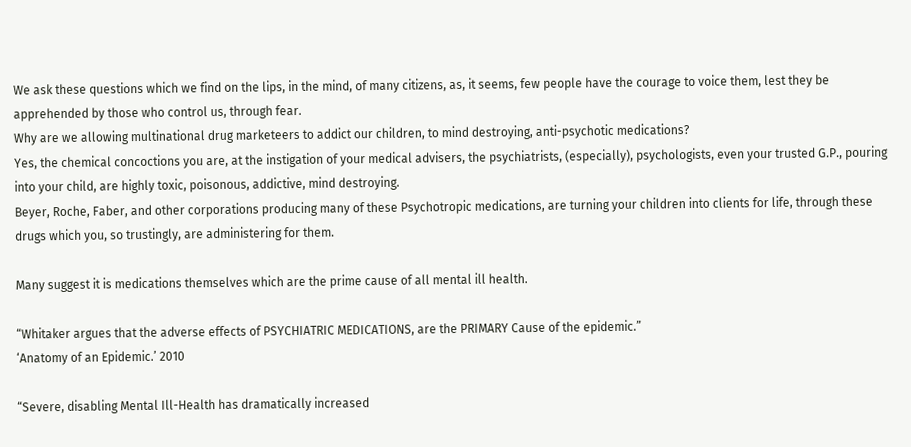We ask these questions which we find on the lips, in the mind, of many citizens, as, it seems, few people have the courage to voice them, lest they be apprehended by those who control us, through fear.
Why are we allowing multinational drug marketeers to addict our children, to mind destroying, anti-psychotic medications?
Yes, the chemical concoctions you are, at the instigation of your medical advisers, the psychiatrists, (especially), psychologists, even your trusted G.P., pouring into your child, are highly toxic, poisonous, addictive, mind destroying.
Beyer, Roche, Faber, and other corporations producing many of these Psychotropic medications, are turning your children into clients for life, through these drugs which you, so trustingly, are administering for them.

Many suggest it is medications themselves which are the prime cause of all mental ill health.

“Whitaker argues that the adverse effects of PSYCHIATRIC MEDICATIONS, are the PRIMARY Cause of the epidemic.”
‘Anatomy of an Epidemic.’ 2010

“Severe, disabling Mental Ill-Health has dramatically increased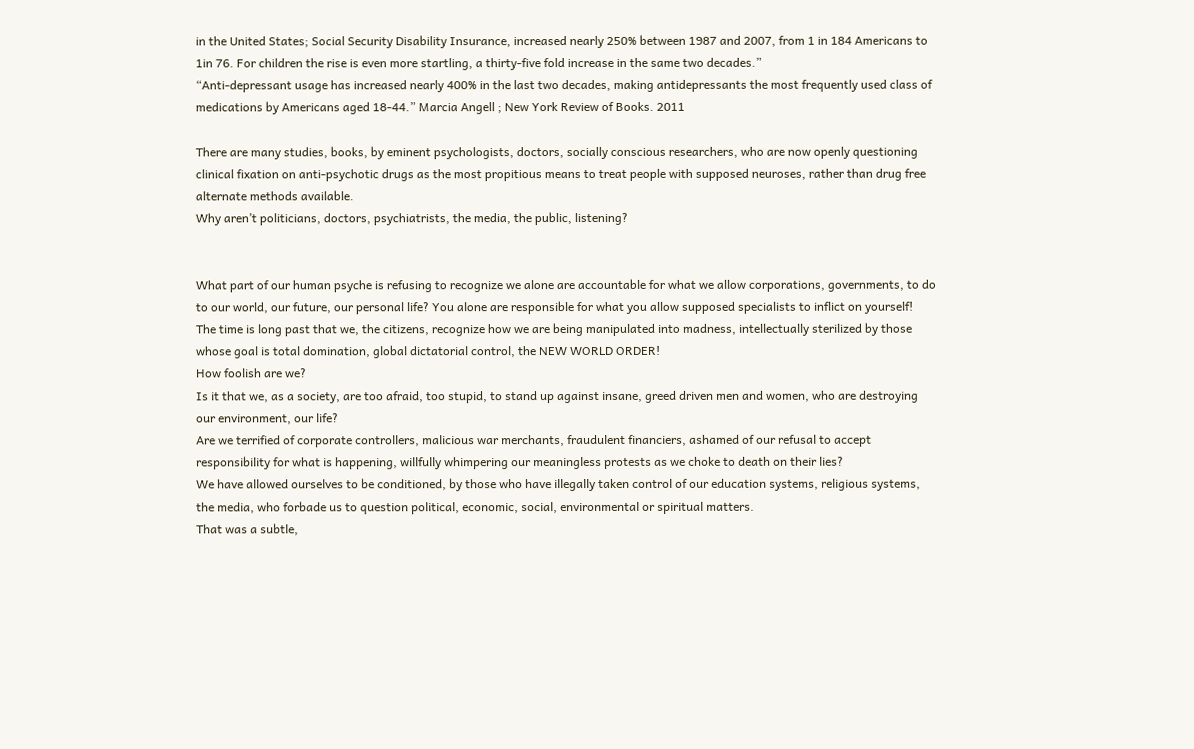in the United States; Social Security Disability Insurance, increased nearly 250% between 1987 and 2007, from 1 in 184 Americans to 1in 76. For children the rise is even more startling, a thirty-five fold increase in the same two decades.”
“Anti-depressant usage has increased nearly 400% in the last two decades, making antidepressants the most frequently used class of medications by Americans aged 18-44.” Marcia Angell ; New York Review of Books. 2011

There are many studies, books, by eminent psychologists, doctors, socially conscious researchers, who are now openly questioning clinical fixation on anti-psychotic drugs as the most propitious means to treat people with supposed neuroses, rather than drug free alternate methods available.
Why aren’t politicians, doctors, psychiatrists, the media, the public, listening?


What part of our human psyche is refusing to recognize we alone are accountable for what we allow corporations, governments, to do to our world, our future, our personal life? You alone are responsible for what you allow supposed specialists to inflict on yourself!
The time is long past that we, the citizens, recognize how we are being manipulated into madness, intellectually sterilized by those whose goal is total domination, global dictatorial control, the NEW WORLD ORDER!
How foolish are we?
Is it that we, as a society, are too afraid, too stupid, to stand up against insane, greed driven men and women, who are destroying our environment, our life?
Are we terrified of corporate controllers, malicious war merchants, fraudulent financiers, ashamed of our refusal to accept responsibility for what is happening, willfully whimpering our meaningless protests as we choke to death on their lies?
We have allowed ourselves to be conditioned, by those who have illegally taken control of our education systems, religious systems, the media, who forbade us to question political, economic, social, environmental or spiritual matters.
That was a subtle,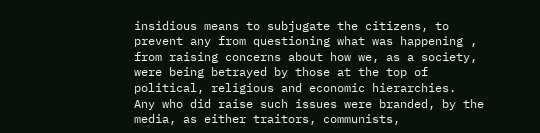insidious means to subjugate the citizens, to prevent any from questioning what was happening , from raising concerns about how we, as a society, were being betrayed by those at the top of political, religious and economic hierarchies.
Any who did raise such issues were branded, by the media, as either traitors, communists,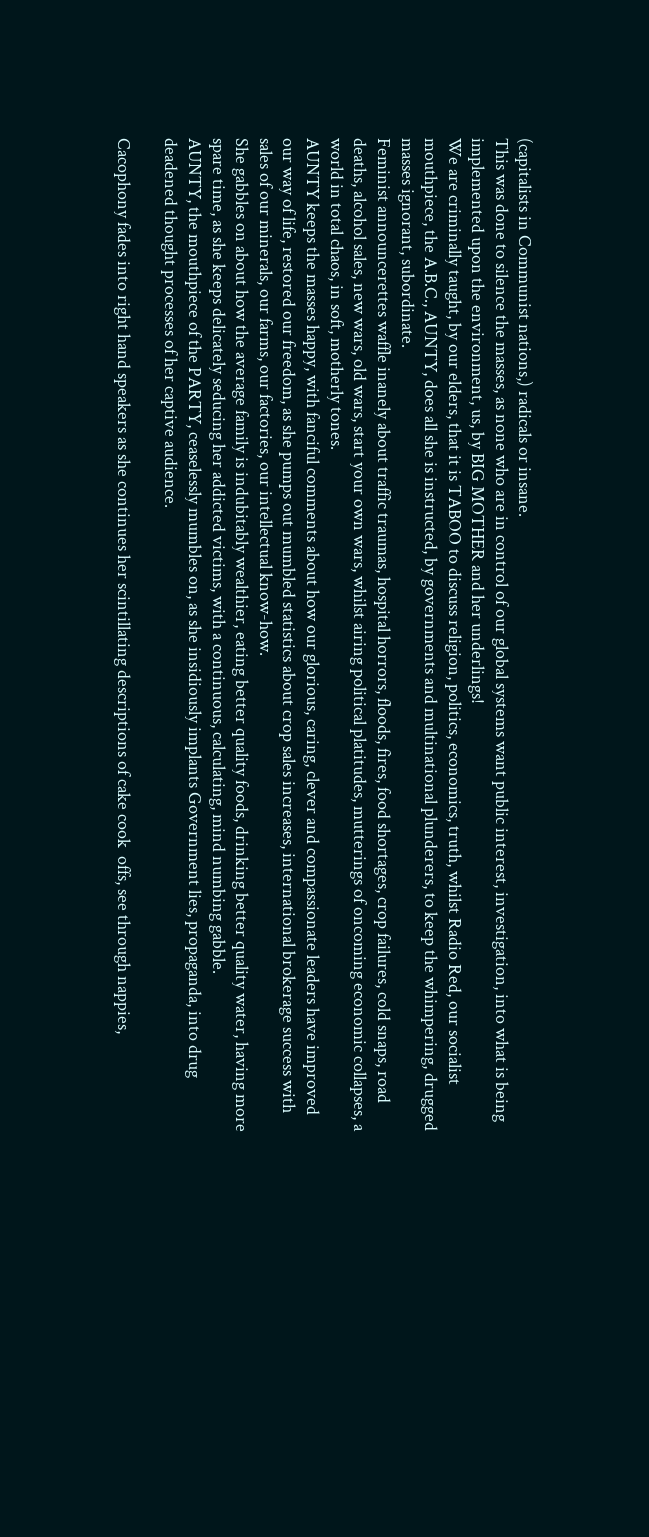(capitalists in Communist nations,) radicals or insane.
This was done to silence the masses, as none who are in control of our global systems want public interest, investigation, into what is being implemented upon the environment, us, by BIG MOTHER and her underlings!
We are criminally taught, by our elders, that it is TABOO to discuss religion, politics, economics, truth, whilst Radio Red, our socialist mouthpiece, the A.B.C., AUNTY, does all she is instructed, by governments and multinational plunderers, to keep the whimpering, drugged masses ignorant, subordinate.
Feminist announcerettes waffle inanely about traffic traumas, hospital horrors, floods, fires, food shortages, crop failures, cold snaps, road deaths, alcohol sales, new wars, old wars, start your own wars, whilst airing political platitudes, mutterings of oncoming economic collapses, a world in total chaos, in soft, motherly tones.
AUNTY keeps the masses happy, with fanciful comments about how our glorious, caring, clever and compassionate leaders have improved our way of life, restored our freedom, as she pumps out mumbled statistics about crop sales increases, international brokerage success with sales of our minerals, our farms, our factories, our intellectual know-how.
She gabbles on about how the average family is indubitably wealthier, eating better quality foods, drinking better quality water, having more spare time, as she keeps delicately seducing her addicted victims, with a continuous, calculating, mind numbing gabble.
AUNTY, the mouthpiece of the PARTY, ceaselessly mumbles on, as she insidiously implants Government lies, propaganda, into drug deadened thought processes of her captive audience.

Cacophony fades into right hand speakers as she continues her scintillating descriptions of cake cook  offs, see through nappies,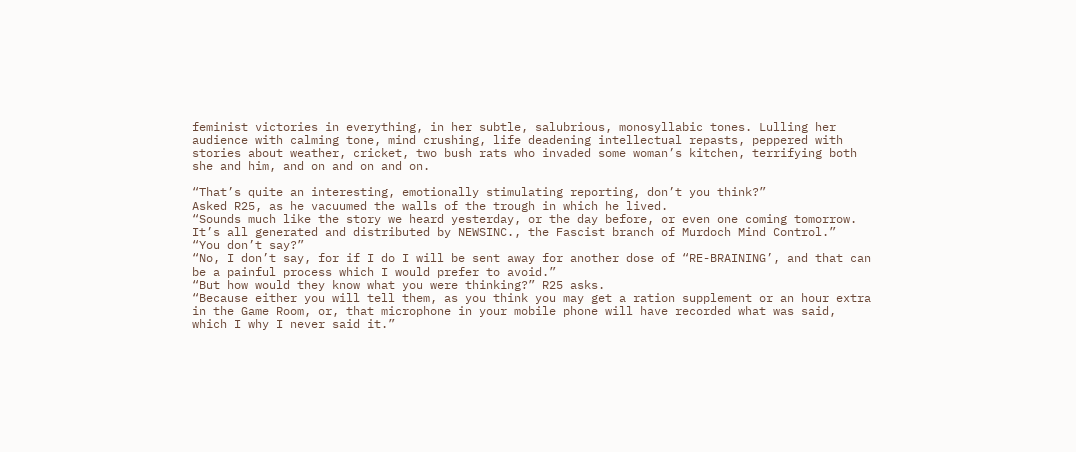feminist victories in everything, in her subtle, salubrious, monosyllabic tones. Lulling her audience with calming tone, mind crushing, life deadening intellectual repasts, peppered with stories about weather, cricket, two bush rats who invaded some woman’s kitchen, terrifying both she and him, and on and on and on.

“That’s quite an interesting, emotionally stimulating reporting, don’t you think?”
Asked R25, as he vacuumed the walls of the trough in which he lived.
“Sounds much like the story we heard yesterday, or the day before, or even one coming tomorrow. It’s all generated and distributed by NEWSINC., the Fascist branch of Murdoch Mind Control.”
“You don’t say?”
“No, I don’t say, for if I do I will be sent away for another dose of “RE-BRAINING’, and that can be a painful process which I would prefer to avoid.”
“But how would they know what you were thinking?” R25 asks.
“Because either you will tell them, as you think you may get a ration supplement or an hour extra in the Game Room, or, that microphone in your mobile phone will have recorded what was said, which I why I never said it.”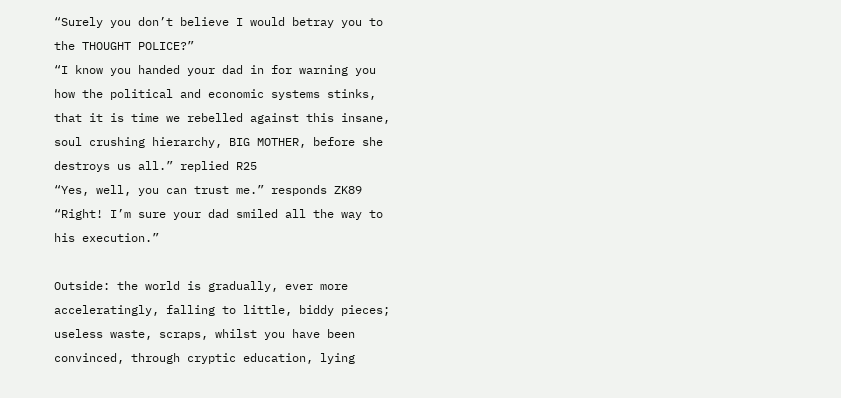“Surely you don’t believe I would betray you to the THOUGHT POLICE?”
“I know you handed your dad in for warning you how the political and economic systems stinks, that it is time we rebelled against this insane, soul crushing hierarchy, BIG MOTHER, before she destroys us all.” replied R25
“Yes, well, you can trust me.” responds ZK89
“Right! I’m sure your dad smiled all the way to his execution.”

Outside: the world is gradually, ever more acceleratingly, falling to little, biddy pieces; useless waste, scraps, whilst you have been convinced, through cryptic education, lying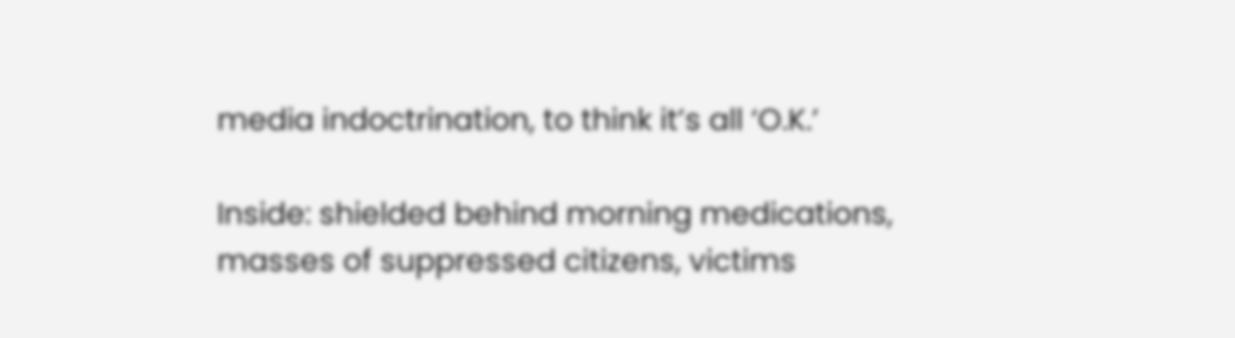media indoctrination, to think it’s all ‘O.K.’

Inside: shielded behind morning medications, masses of suppressed citizens, victims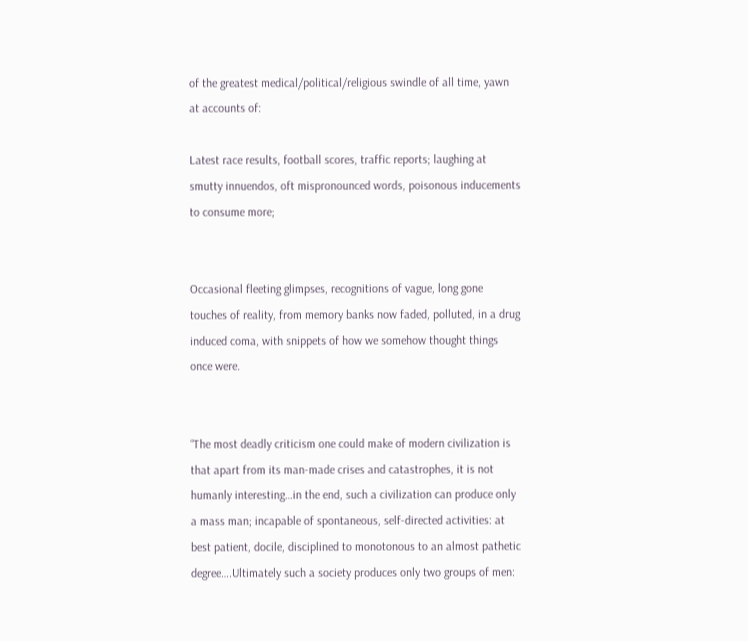of the greatest medical/political/religious swindle of all time, yawn at accounts of:

Latest race results, football scores, traffic reports; laughing at smutty innuendos, oft mispronounced words, poisonous inducements to consume more;


Occasional fleeting glimpses, recognitions of vague, long gone touches of reality, from memory banks now faded, polluted, in a drug induced coma, with snippets of how we somehow thought things once were.


“The most deadly criticism one could make of modern civilization is that apart from its man-made crises and catastrophes, it is not humanly interesting…in the end, such a civilization can produce only a mass man; incapable of spontaneous, self-directed activities: at best patient, docile, disciplined to monotonous to an almost pathetic degree….Ultimately such a society produces only two groups of men: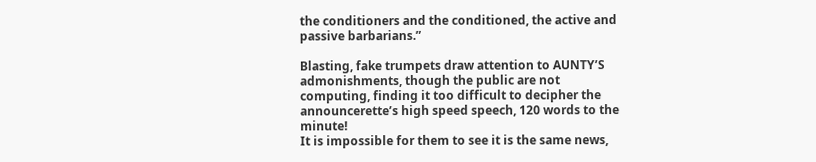the conditioners and the conditioned, the active and passive barbarians.”

Blasting, fake trumpets draw attention to AUNTY’S admonishments, though the public are not computing, finding it too difficult to decipher the announcerette’s high speed speech, 120 words to the minute!
It is impossible for them to see it is the same news,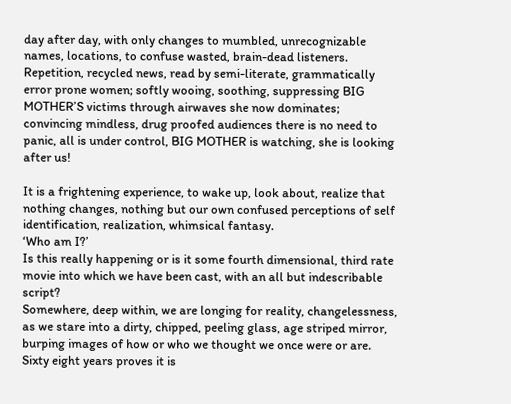day after day, with only changes to mumbled, unrecognizable names, locations, to confuse wasted, brain-dead listeners.
Repetition, recycled news, read by semi-literate, grammatically error prone women; softly wooing, soothing, suppressing BIG MOTHER’S victims through airwaves she now dominates; convincing mindless, drug proofed audiences there is no need to panic, all is under control, BIG MOTHER is watching, she is looking after us!

It is a frightening experience, to wake up, look about, realize that nothing changes, nothing but our own confused perceptions of self identification, realization, whimsical fantasy.
‘Who am I?’
Is this really happening or is it some fourth dimensional, third rate movie into which we have been cast, with an all but indescribable script?
Somewhere, deep within, we are longing for reality, changelessness, as we stare into a dirty, chipped, peeling glass, age striped mirror, burping images of how or who we thought we once were or are.
Sixty eight years proves it is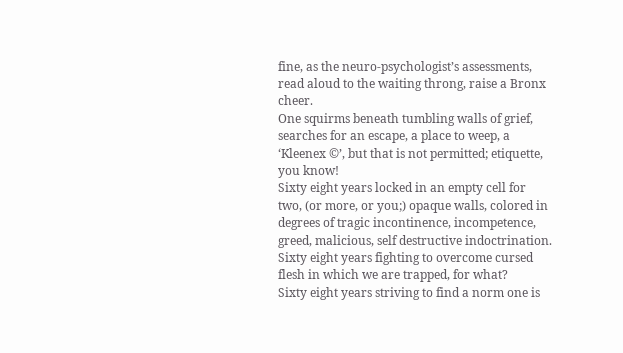fine, as the neuro-psychologist’s assessments, read aloud to the waiting throng, raise a Bronx cheer.
One squirms beneath tumbling walls of grief, searches for an escape, a place to weep, a ‘Kleenex ©’, but that is not permitted; etiquette, you know!
Sixty eight years locked in an empty cell for two, (or more, or you;) opaque walls, colored in degrees of tragic incontinence, incompetence, greed, malicious, self destructive indoctrination.
Sixty eight years fighting to overcome cursed flesh in which we are trapped, for what?
Sixty eight years striving to find a norm one is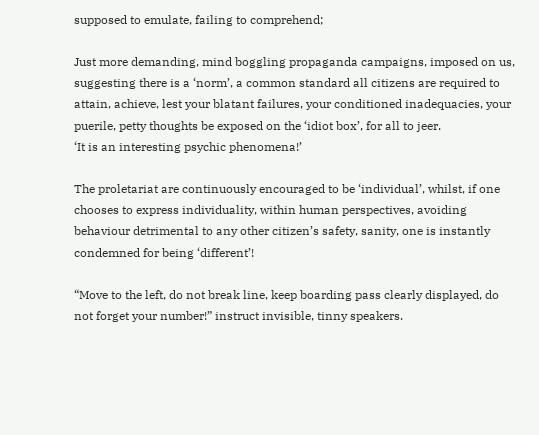supposed to emulate, failing to comprehend;

Just more demanding, mind boggling propaganda campaigns, imposed on us, suggesting there is a ‘norm’, a common standard all citizens are required to attain, achieve, lest your blatant failures, your conditioned inadequacies, your puerile, petty thoughts be exposed on the ‘idiot box’, for all to jeer.
‘It is an interesting psychic phenomena!’

The proletariat are continuously encouraged to be ‘individual’, whilst, if one chooses to express individuality, within human perspectives, avoiding behaviour detrimental to any other citizen’s safety, sanity, one is instantly condemned for being ‘different’!

“Move to the left, do not break line, keep boarding pass clearly displayed, do not forget your number!” instruct invisible, tinny speakers.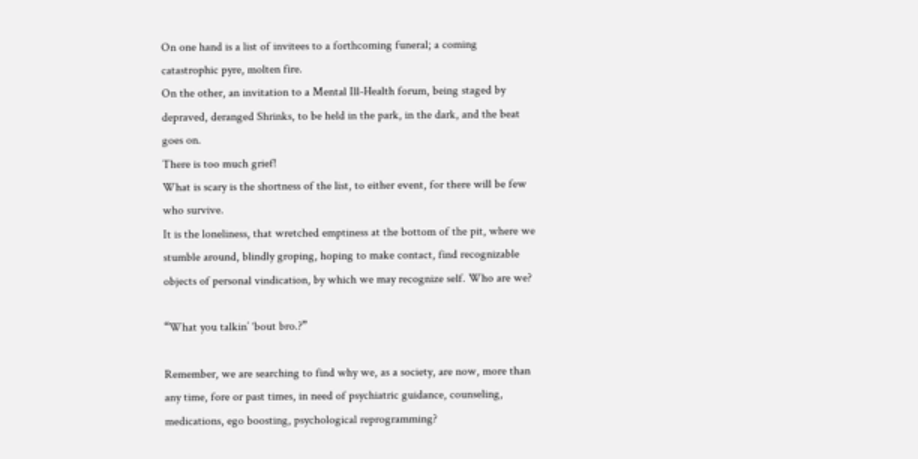On one hand is a list of invitees to a forthcoming funeral; a coming catastrophic pyre, molten fire.
On the other, an invitation to a Mental Ill-Health forum, being staged by depraved, deranged Shrinks, to be held in the park, in the dark, and the beat goes on.
There is too much grief!
What is scary is the shortness of the list, to either event, for there will be few who survive.
It is the loneliness, that wretched emptiness at the bottom of the pit, where we stumble around, blindly groping, hoping to make contact, find recognizable objects of personal vindication, by which we may recognize self. Who are we?

“What you talkin’ ‘bout bro.?”

Remember, we are searching to find why we, as a society, are now, more than any time, fore or past times, in need of psychiatric guidance, counseling, medications, ego boosting, psychological reprogramming?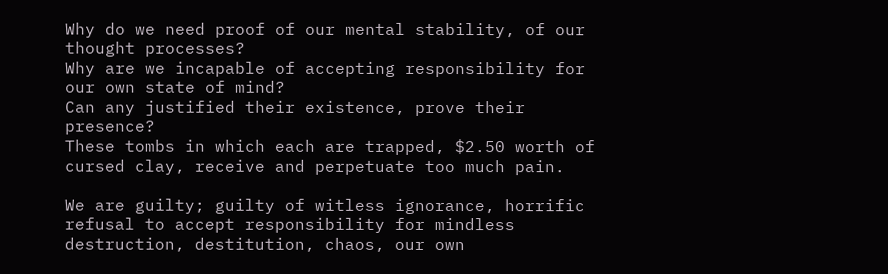Why do we need proof of our mental stability, of our thought processes?
Why are we incapable of accepting responsibility for our own state of mind?
Can any justified their existence, prove their presence?
These tombs in which each are trapped, $2.50 worth of cursed clay, receive and perpetuate too much pain.

We are guilty; guilty of witless ignorance, horrific refusal to accept responsibility for mindless destruction, destitution, chaos, our own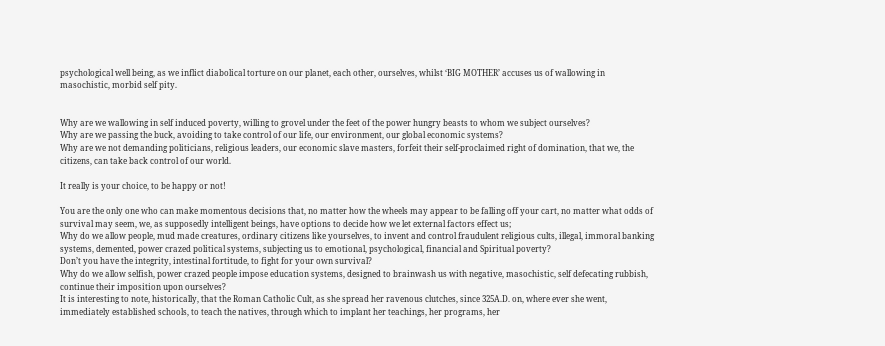psychological well being, as we inflict diabolical torture on our planet, each other, ourselves, whilst ‘BIG MOTHER’ accuses us of wallowing in masochistic, morbid self pity.


Why are we wallowing in self induced poverty, willing to grovel under the feet of the power hungry beasts to whom we subject ourselves?
Why are we passing the buck, avoiding to take control of our life, our environment, our global economic systems?
Why are we not demanding politicians, religious leaders, our economic slave masters, forfeit their self-proclaimed right of domination, that we, the citizens, can take back control of our world.

It really is your choice, to be happy or not!

You are the only one who can make momentous decisions that, no matter how the wheels may appear to be falling off your cart, no matter what odds of survival may seem, we, as supposedly intelligent beings, have options to decide how we let external factors effect us;
Why do we allow people, mud made creatures, ordinary citizens like yourselves, to invent and control fraudulent religious cults, illegal, immoral banking systems, demented, power crazed political systems, subjecting us to emotional, psychological, financial and Spiritual poverty?
Don’t you have the integrity, intestinal fortitude, to fight for your own survival?
Why do we allow selfish, power crazed people impose education systems, designed to brainwash us with negative, masochistic, self defecating rubbish, continue their imposition upon ourselves?
It is interesting to note, historically, that the Roman Catholic Cult, as she spread her ravenous clutches, since 325A.D. on, where ever she went, immediately established schools, to teach the natives, through which to implant her teachings, her programs, her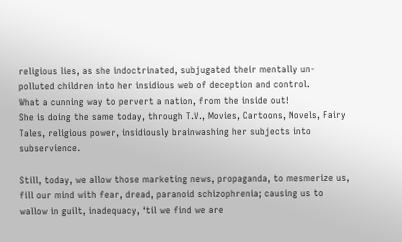religious lies, as she indoctrinated, subjugated their mentally un-polluted children into her insidious web of deception and control.
What a cunning way to pervert a nation, from the inside out!
She is doing the same today, through T.V., Movies, Cartoons, Novels, Fairy Tales, religious power, insidiously brainwashing her subjects into subservience.

Still, today, we allow those marketing news, propaganda, to mesmerize us, fill our mind with fear, dread, paranoid schizophrenia; causing us to wallow in guilt, inadequacy, ‘til we find we are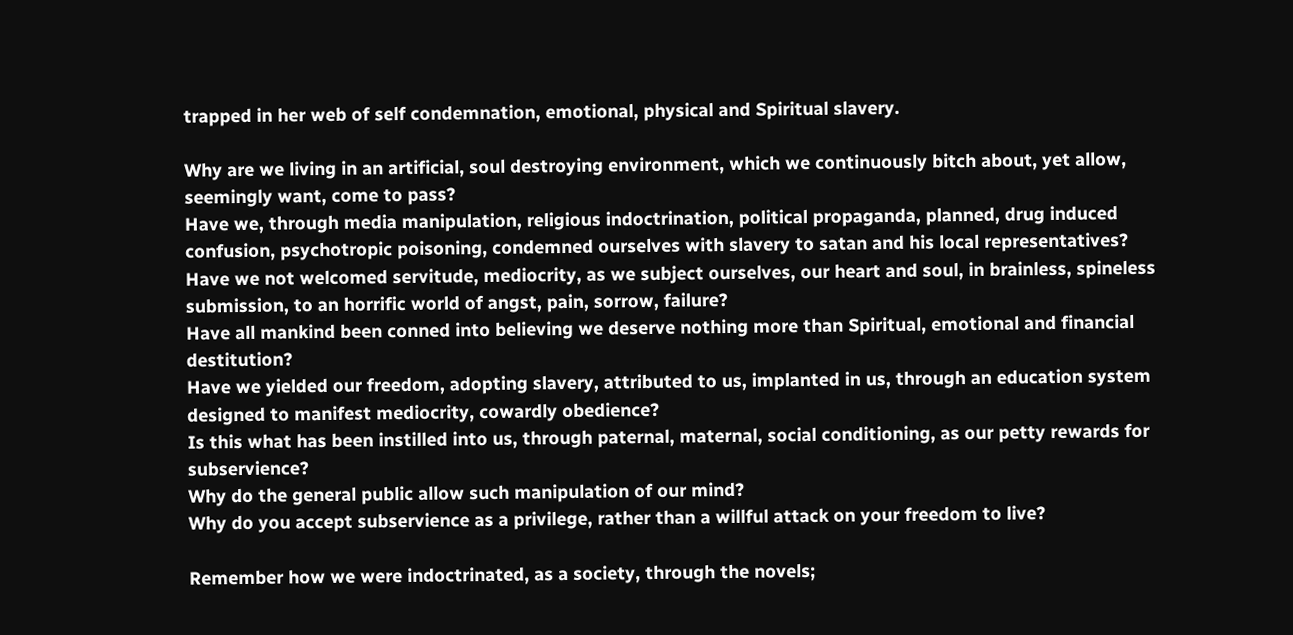trapped in her web of self condemnation, emotional, physical and Spiritual slavery.

Why are we living in an artificial, soul destroying environment, which we continuously bitch about, yet allow, seemingly want, come to pass?
Have we, through media manipulation, religious indoctrination, political propaganda, planned, drug induced confusion, psychotropic poisoning, condemned ourselves with slavery to satan and his local representatives?
Have we not welcomed servitude, mediocrity, as we subject ourselves, our heart and soul, in brainless, spineless submission, to an horrific world of angst, pain, sorrow, failure?
Have all mankind been conned into believing we deserve nothing more than Spiritual, emotional and financial destitution?
Have we yielded our freedom, adopting slavery, attributed to us, implanted in us, through an education system designed to manifest mediocrity, cowardly obedience?
Is this what has been instilled into us, through paternal, maternal, social conditioning, as our petty rewards for subservience?
Why do the general public allow such manipulation of our mind?
Why do you accept subservience as a privilege, rather than a willful attack on your freedom to live?

Remember how we were indoctrinated, as a society, through the novels;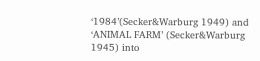‘1984’(Secker&Warburg 1949) and ‘ANIMAL FARM’ (Secker&Warburg 1945) into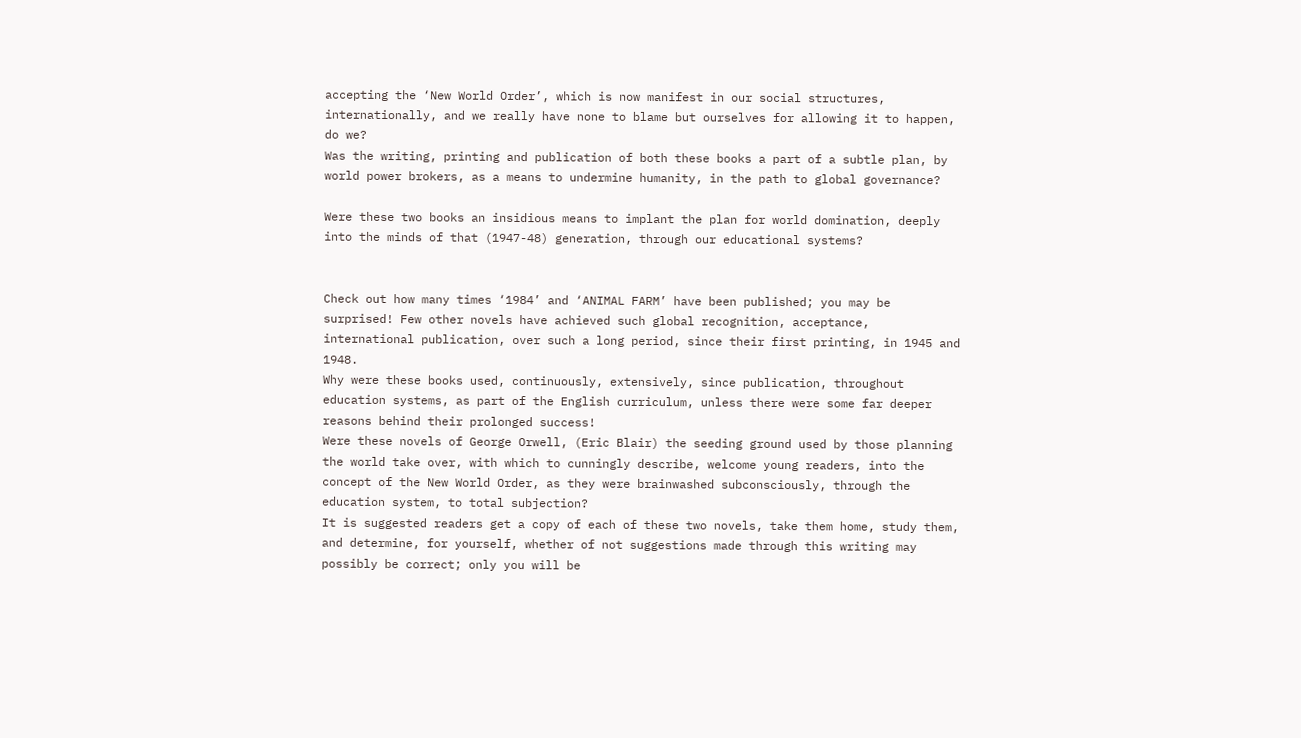accepting the ‘New World Order’, which is now manifest in our social structures, internationally, and we really have none to blame but ourselves for allowing it to happen, do we?
Was the writing, printing and publication of both these books a part of a subtle plan, by world power brokers, as a means to undermine humanity, in the path to global governance?

Were these two books an insidious means to implant the plan for world domination, deeply into the minds of that (1947-48) generation, through our educational systems?


Check out how many times ‘1984’ and ‘ANIMAL FARM’ have been published; you may be surprised! Few other novels have achieved such global recognition, acceptance, international publication, over such a long period, since their first printing, in 1945 and 1948.
Why were these books used, continuously, extensively, since publication, throughout education systems, as part of the English curriculum, unless there were some far deeper reasons behind their prolonged success!
Were these novels of George Orwell, (Eric Blair) the seeding ground used by those planning the world take over, with which to cunningly describe, welcome young readers, into the concept of the New World Order, as they were brainwashed subconsciously, through the education system, to total subjection?
It is suggested readers get a copy of each of these two novels, take them home, study them, and determine, for yourself, whether of not suggestions made through this writing may possibly be correct; only you will be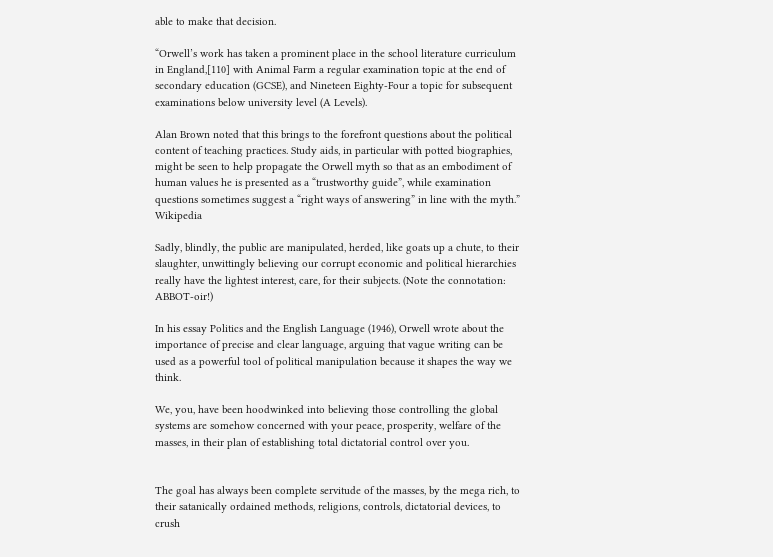able to make that decision.

“Orwell’s work has taken a prominent place in the school literature curriculum in England,[110] with Animal Farm a regular examination topic at the end of secondary education (GCSE), and Nineteen Eighty-Four a topic for subsequent examinations below university level (A Levels).

Alan Brown noted that this brings to the forefront questions about the political content of teaching practices. Study aids, in particular with potted biographies, might be seen to help propagate the Orwell myth so that as an embodiment of human values he is presented as a “trustworthy guide”, while examination questions sometimes suggest a “right ways of answering” in line with the myth.” Wikipedia

Sadly, blindly, the public are manipulated, herded, like goats up a chute, to their slaughter, unwittingly believing our corrupt economic and political hierarchies really have the lightest interest, care, for their subjects. (Note the connotation: ABBOT-oir!)

In his essay Politics and the English Language (1946), Orwell wrote about the importance of precise and clear language, arguing that vague writing can be used as a powerful tool of political manipulation because it shapes the way we think.

We, you, have been hoodwinked into believing those controlling the global systems are somehow concerned with your peace, prosperity, welfare of the masses, in their plan of establishing total dictatorial control over you.


The goal has always been complete servitude of the masses, by the mega rich, to their satanically ordained methods, religions, controls, dictatorial devices, to crush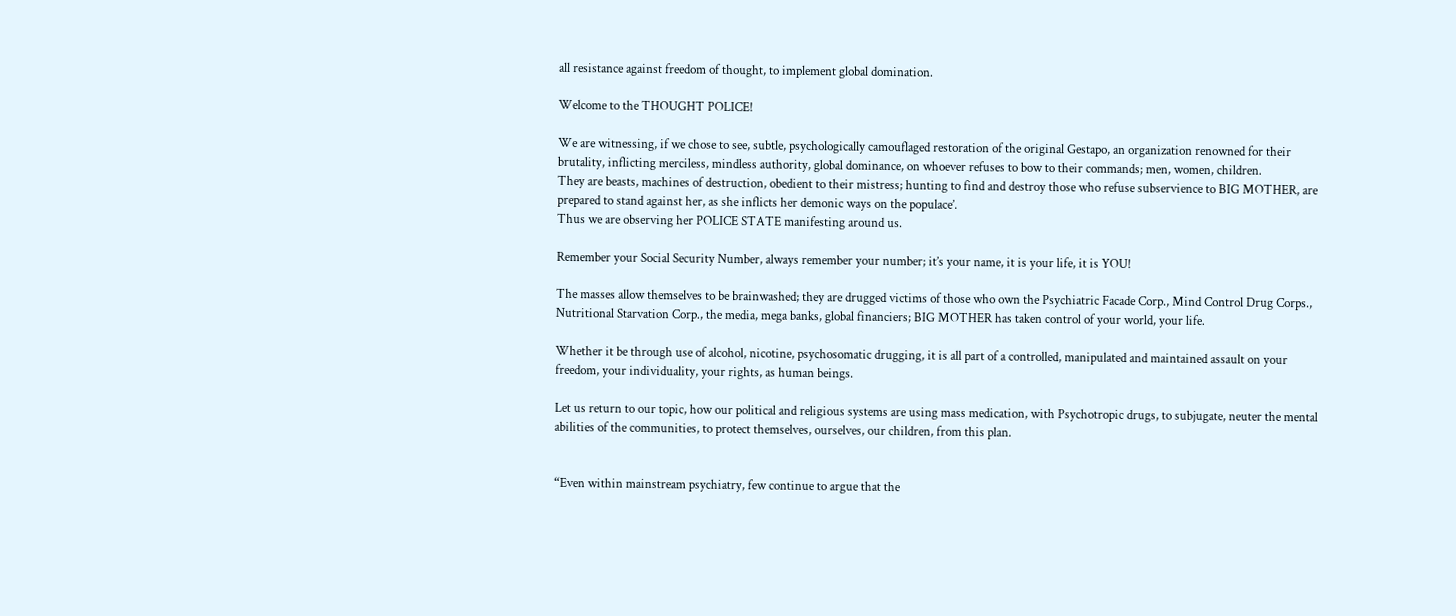all resistance against freedom of thought, to implement global domination.

Welcome to the THOUGHT POLICE!

We are witnessing, if we chose to see, subtle, psychologically camouflaged restoration of the original Gestapo, an organization renowned for their brutality, inflicting merciless, mindless authority, global dominance, on whoever refuses to bow to their commands; men, women, children.
They are beasts, machines of destruction, obedient to their mistress; hunting to find and destroy those who refuse subservience to BIG MOTHER, are prepared to stand against her, as she inflicts her demonic ways on the populace’.
Thus we are observing her POLICE STATE manifesting around us.

Remember your Social Security Number, always remember your number; it’s your name, it is your life, it is YOU!

The masses allow themselves to be brainwashed; they are drugged victims of those who own the Psychiatric Facade Corp., Mind Control Drug Corps., Nutritional Starvation Corp., the media, mega banks, global financiers; BIG MOTHER has taken control of your world, your life.

Whether it be through use of alcohol, nicotine, psychosomatic drugging, it is all part of a controlled, manipulated and maintained assault on your freedom, your individuality, your rights, as human beings.

Let us return to our topic, how our political and religious systems are using mass medication, with Psychotropic drugs, to subjugate, neuter the mental abilities of the communities, to protect themselves, ourselves, our children, from this plan.


“Even within mainstream psychiatry, few continue to argue that the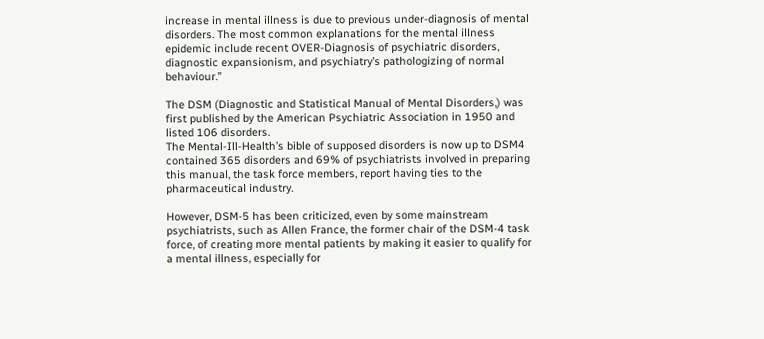increase in mental illness is due to previous under-diagnosis of mental disorders. The most common explanations for the mental illness epidemic include recent OVER-Diagnosis of psychiatric disorders, diagnostic expansionism, and psychiatry’s pathologizing of normal behaviour.”

The DSM (Diagnostic and Statistical Manual of Mental Disorders,) was first published by the American Psychiatric Association in 1950 and listed 106 disorders.
The Mental-Ill-Health’s bible of supposed disorders is now up to DSM4 contained 365 disorders and 69% of psychiatrists involved in preparing this manual, the task force members, report having ties to the pharmaceutical industry.

However, DSM-5 has been criticized, even by some mainstream psychiatrists, such as Allen France, the former chair of the DSM-4 task force, of creating more mental patients by making it easier to qualify for a mental illness, especially for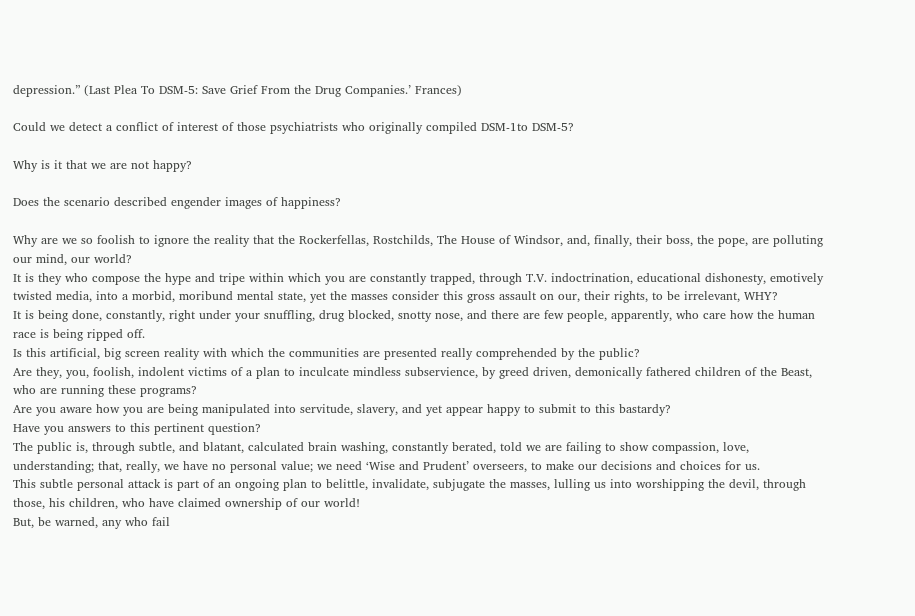depression.” (Last Plea To DSM-5: Save Grief From the Drug Companies.’ Frances)

Could we detect a conflict of interest of those psychiatrists who originally compiled DSM-1to DSM-5?

Why is it that we are not happy?

Does the scenario described engender images of happiness?

Why are we so foolish to ignore the reality that the Rockerfellas, Rostchilds, The House of Windsor, and, finally, their boss, the pope, are polluting our mind, our world?
It is they who compose the hype and tripe within which you are constantly trapped, through T.V. indoctrination, educational dishonesty, emotively twisted media, into a morbid, moribund mental state, yet the masses consider this gross assault on our, their rights, to be irrelevant, WHY?
It is being done, constantly, right under your snuffling, drug blocked, snotty nose, and there are few people, apparently, who care how the human race is being ripped off.
Is this artificial, big screen reality with which the communities are presented really comprehended by the public?
Are they, you, foolish, indolent victims of a plan to inculcate mindless subservience, by greed driven, demonically fathered children of the Beast, who are running these programs?
Are you aware how you are being manipulated into servitude, slavery, and yet appear happy to submit to this bastardy?
Have you answers to this pertinent question?
The public is, through subtle, and blatant, calculated brain washing, constantly berated, told we are failing to show compassion, love, understanding; that, really, we have no personal value; we need ‘Wise and Prudent’ overseers, to make our decisions and choices for us.
This subtle personal attack is part of an ongoing plan to belittle, invalidate, subjugate the masses, lulling us into worshipping the devil, through those, his children, who have claimed ownership of our world!
But, be warned, any who fail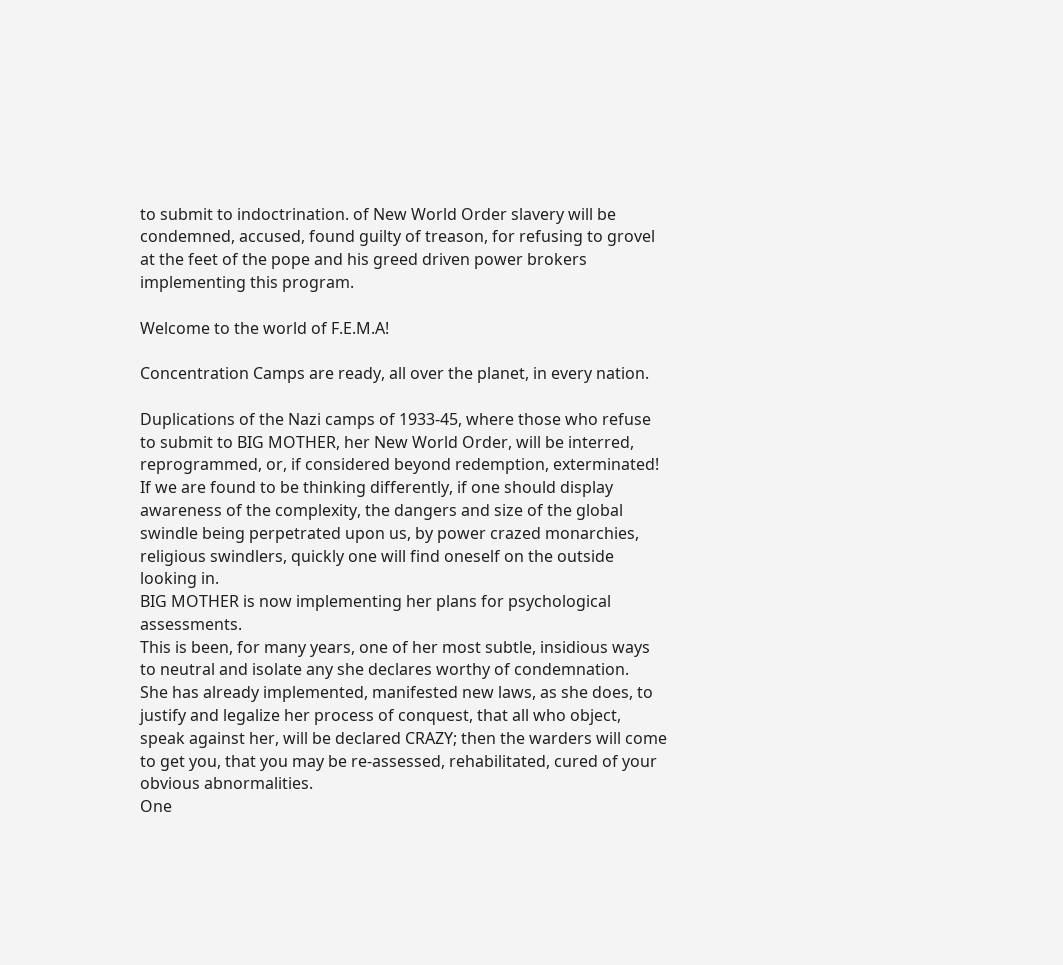to submit to indoctrination. of New World Order slavery will be condemned, accused, found guilty of treason, for refusing to grovel at the feet of the pope and his greed driven power brokers implementing this program.

Welcome to the world of F.E.M.A!

Concentration Camps are ready, all over the planet, in every nation.

Duplications of the Nazi camps of 1933-45, where those who refuse to submit to BIG MOTHER, her New World Order, will be interred, reprogrammed, or, if considered beyond redemption, exterminated!
If we are found to be thinking differently, if one should display awareness of the complexity, the dangers and size of the global swindle being perpetrated upon us, by power crazed monarchies, religious swindlers, quickly one will find oneself on the outside looking in.
BIG MOTHER is now implementing her plans for psychological assessments.
This is been, for many years, one of her most subtle, insidious ways to neutral and isolate any she declares worthy of condemnation.
She has already implemented, manifested new laws, as she does, to justify and legalize her process of conquest, that all who object, speak against her, will be declared CRAZY; then the warders will come to get you, that you may be re-assessed, rehabilitated, cured of your obvious abnormalities.
One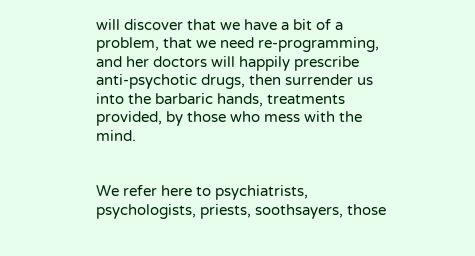will discover that we have a bit of a problem, that we need re-programming, and her doctors will happily prescribe anti-psychotic drugs, then surrender us into the barbaric hands, treatments provided, by those who mess with the mind.


We refer here to psychiatrists, psychologists, priests, soothsayers, those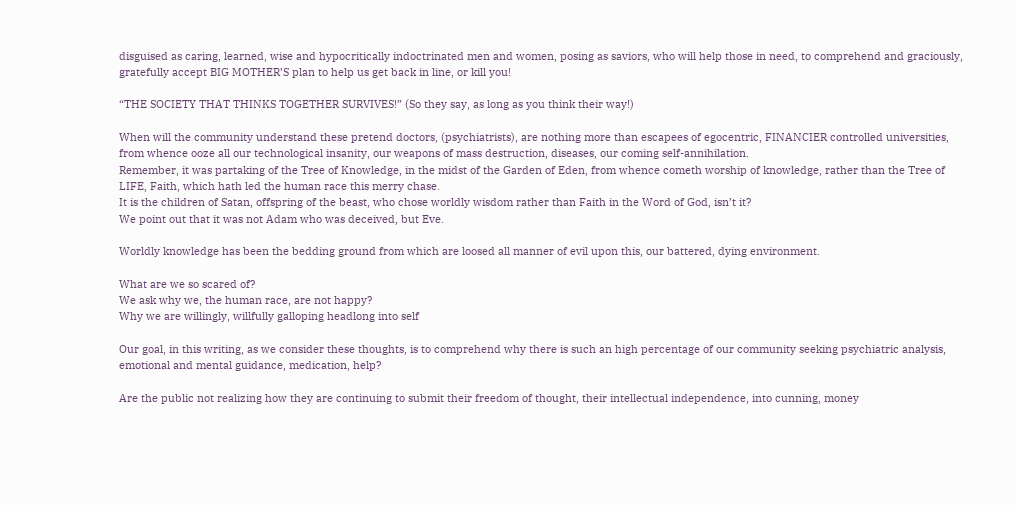disguised as caring, learned, wise and hypocritically indoctrinated men and women, posing as saviors, who will help those in need, to comprehend and graciously, gratefully accept BIG MOTHER’S plan to help us get back in line, or kill you!

“THE SOCIETY THAT THINKS TOGETHER SURVIVES!” (So they say, as long as you think their way!)

When will the community understand these pretend doctors, (psychiatrists), are nothing more than escapees of egocentric, FINANCIER controlled universities, from whence ooze all our technological insanity, our weapons of mass destruction, diseases, our coming self-annihilation.
Remember, it was partaking of the Tree of Knowledge, in the midst of the Garden of Eden, from whence cometh worship of knowledge, rather than the Tree of LIFE, Faith, which hath led the human race this merry chase.
It is the children of Satan, offspring of the beast, who chose worldly wisdom rather than Faith in the Word of God, isn’t it?
We point out that it was not Adam who was deceived, but Eve.

Worldly knowledge has been the bedding ground from which are loosed all manner of evil upon this, our battered, dying environment.

What are we so scared of?
We ask why we, the human race, are not happy?
Why we are willingly, willfully galloping headlong into self

Our goal, in this writing, as we consider these thoughts, is to comprehend why there is such an high percentage of our community seeking psychiatric analysis, emotional and mental guidance, medication, help?

Are the public not realizing how they are continuing to submit their freedom of thought, their intellectual independence, into cunning, money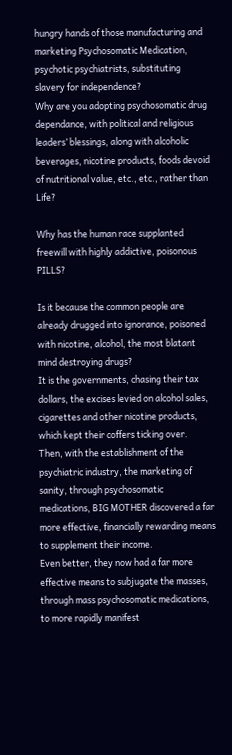hungry hands of those manufacturing and marketing Psychosomatic Medication, psychotic psychiatrists, substituting slavery for independence?
Why are you adopting psychosomatic drug dependance, with political and religious leaders’ blessings, along with alcoholic beverages, nicotine products, foods devoid of nutritional value, etc., etc., rather than Life?

Why has the human race supplanted freewill with highly addictive, poisonous PILLS?

Is it because the common people are already drugged into ignorance, poisoned with nicotine, alcohol, the most blatant mind destroying drugs?
It is the governments, chasing their tax dollars, the excises levied on alcohol sales, cigarettes and other nicotine products, which kept their coffers ticking over.
Then, with the establishment of the psychiatric industry, the marketing of sanity, through psychosomatic medications, BIG MOTHER discovered a far more effective, financially rewarding means to supplement their income.
Even better, they now had a far more effective means to subjugate the masses, through mass psychosomatic medications, to more rapidly manifest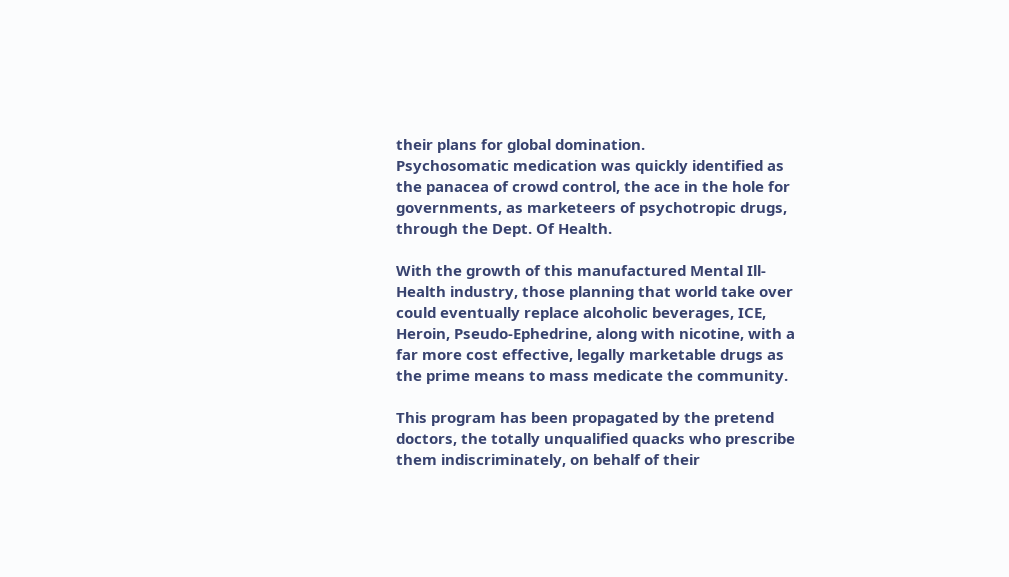their plans for global domination.
Psychosomatic medication was quickly identified as the panacea of crowd control, the ace in the hole for governments, as marketeers of psychotropic drugs, through the Dept. Of Health.

With the growth of this manufactured Mental Ill-Health industry, those planning that world take over could eventually replace alcoholic beverages, ICE, Heroin, Pseudo-Ephedrine, along with nicotine, with a far more cost effective, legally marketable drugs as the prime means to mass medicate the community.

This program has been propagated by the pretend doctors, the totally unqualified quacks who prescribe them indiscriminately, on behalf of their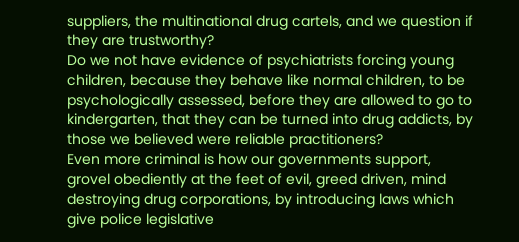suppliers, the multinational drug cartels, and we question if they are trustworthy?
Do we not have evidence of psychiatrists forcing young children, because they behave like normal children, to be psychologically assessed, before they are allowed to go to kindergarten, that they can be turned into drug addicts, by those we believed were reliable practitioners?
Even more criminal is how our governments support, grovel obediently at the feet of evil, greed driven, mind destroying drug corporations, by introducing laws which give police legislative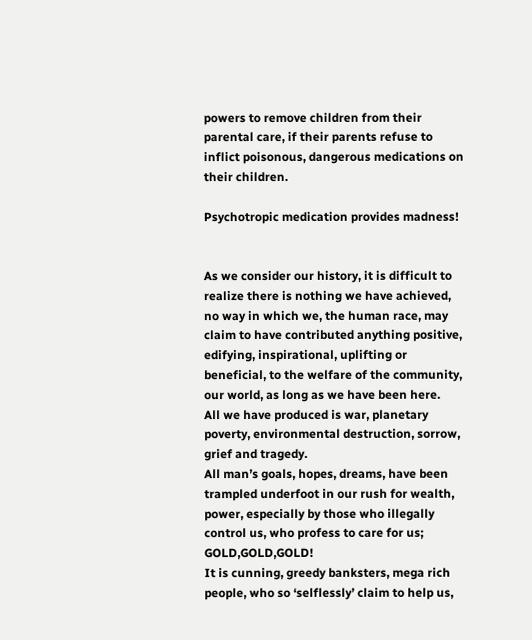powers to remove children from their parental care, if their parents refuse to inflict poisonous, dangerous medications on their children.

Psychotropic medication provides madness!


As we consider our history, it is difficult to realize there is nothing we have achieved, no way in which we, the human race, may claim to have contributed anything positive, edifying, inspirational, uplifting or beneficial, to the welfare of the community, our world, as long as we have been here.
All we have produced is war, planetary poverty, environmental destruction, sorrow, grief and tragedy.
All man’s goals, hopes, dreams, have been trampled underfoot in our rush for wealth, power, especially by those who illegally control us, who profess to care for us; GOLD,GOLD,GOLD!
It is cunning, greedy banksters, mega rich people, who so ‘selflessly’ claim to help us,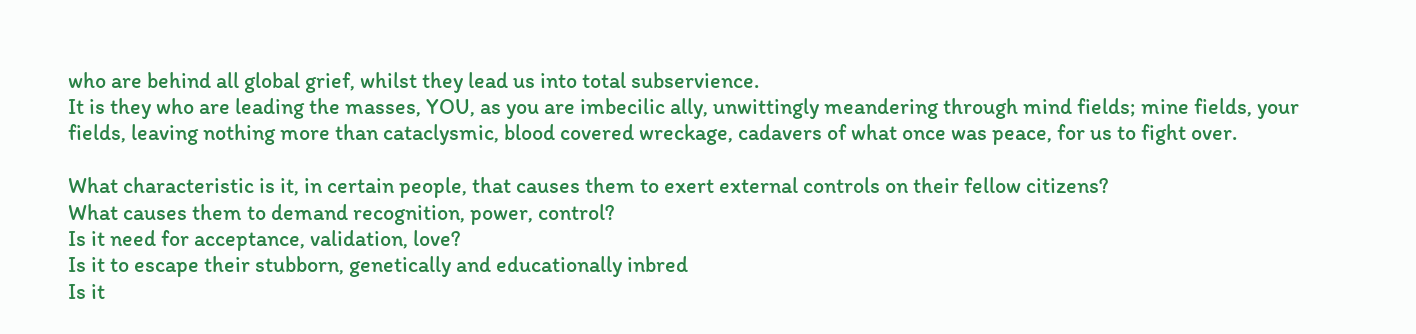who are behind all global grief, whilst they lead us into total subservience.
It is they who are leading the masses, YOU, as you are imbecilic ally, unwittingly meandering through mind fields; mine fields, your fields, leaving nothing more than cataclysmic, blood covered wreckage, cadavers of what once was peace, for us to fight over.

What characteristic is it, in certain people, that causes them to exert external controls on their fellow citizens?
What causes them to demand recognition, power, control?
Is it need for acceptance, validation, love?
Is it to escape their stubborn, genetically and educationally inbred
Is it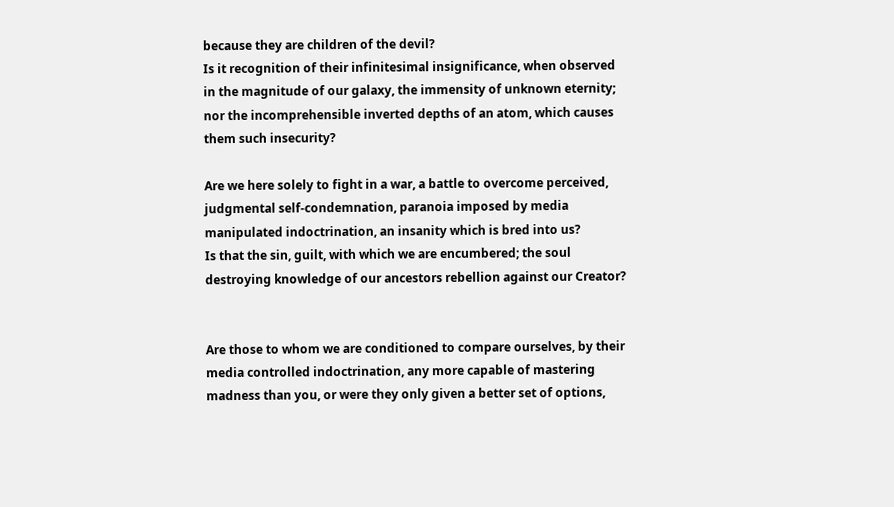because they are children of the devil?
Is it recognition of their infinitesimal insignificance, when observed in the magnitude of our galaxy, the immensity of unknown eternity; nor the incomprehensible inverted depths of an atom, which causes them such insecurity?

Are we here solely to fight in a war, a battle to overcome perceived, judgmental self-condemnation, paranoia imposed by media manipulated indoctrination, an insanity which is bred into us?
Is that the sin, guilt, with which we are encumbered; the soul destroying knowledge of our ancestors rebellion against our Creator?


Are those to whom we are conditioned to compare ourselves, by their media controlled indoctrination, any more capable of mastering madness than you, or were they only given a better set of options,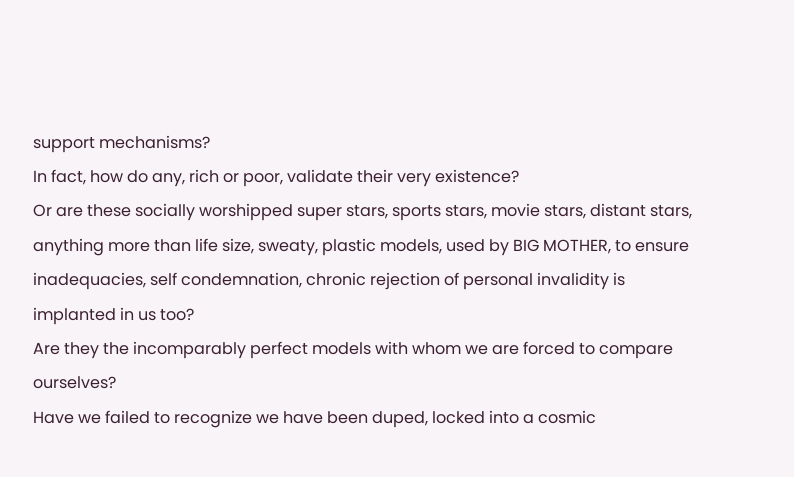support mechanisms?
In fact, how do any, rich or poor, validate their very existence?
Or are these socially worshipped super stars, sports stars, movie stars, distant stars, anything more than life size, sweaty, plastic models, used by BIG MOTHER, to ensure inadequacies, self condemnation, chronic rejection of personal invalidity is implanted in us too?
Are they the incomparably perfect models with whom we are forced to compare ourselves?
Have we failed to recognize we have been duped, locked into a cosmic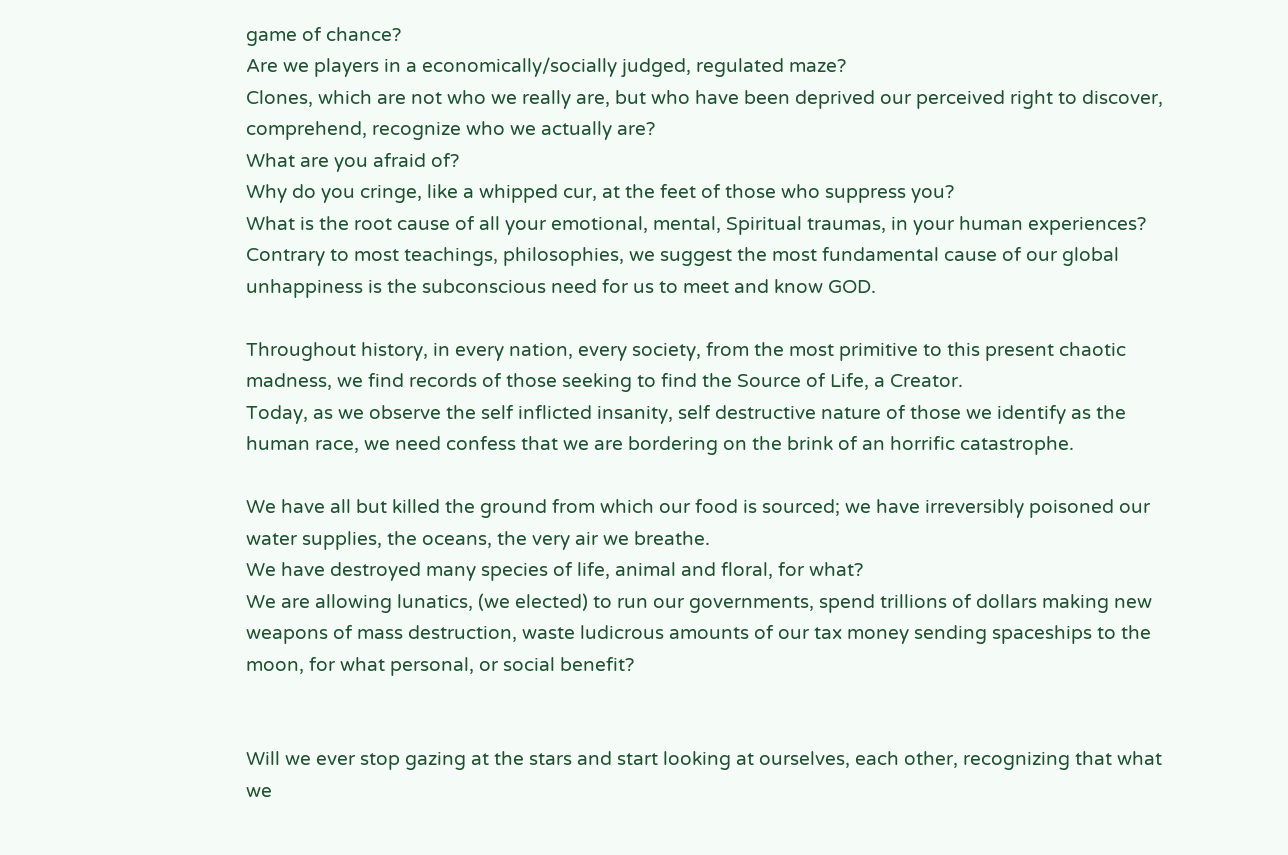game of chance?
Are we players in a economically/socially judged, regulated maze?
Clones, which are not who we really are, but who have been deprived our perceived right to discover, comprehend, recognize who we actually are?
What are you afraid of?
Why do you cringe, like a whipped cur, at the feet of those who suppress you?
What is the root cause of all your emotional, mental, Spiritual traumas, in your human experiences?
Contrary to most teachings, philosophies, we suggest the most fundamental cause of our global unhappiness is the subconscious need for us to meet and know GOD.

Throughout history, in every nation, every society, from the most primitive to this present chaotic madness, we find records of those seeking to find the Source of Life, a Creator.
Today, as we observe the self inflicted insanity, self destructive nature of those we identify as the human race, we need confess that we are bordering on the brink of an horrific catastrophe.

We have all but killed the ground from which our food is sourced; we have irreversibly poisoned our water supplies, the oceans, the very air we breathe.
We have destroyed many species of life, animal and floral, for what?
We are allowing lunatics, (we elected) to run our governments, spend trillions of dollars making new weapons of mass destruction, waste ludicrous amounts of our tax money sending spaceships to the moon, for what personal, or social benefit?


Will we ever stop gazing at the stars and start looking at ourselves, each other, recognizing that what we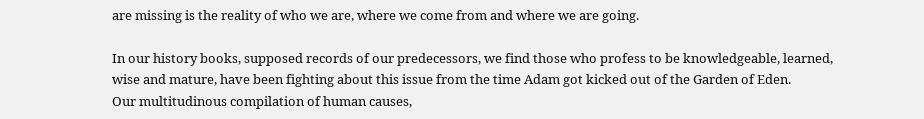are missing is the reality of who we are, where we come from and where we are going.

In our history books, supposed records of our predecessors, we find those who profess to be knowledgeable, learned, wise and mature, have been fighting about this issue from the time Adam got kicked out of the Garden of Eden.
Our multitudinous compilation of human causes,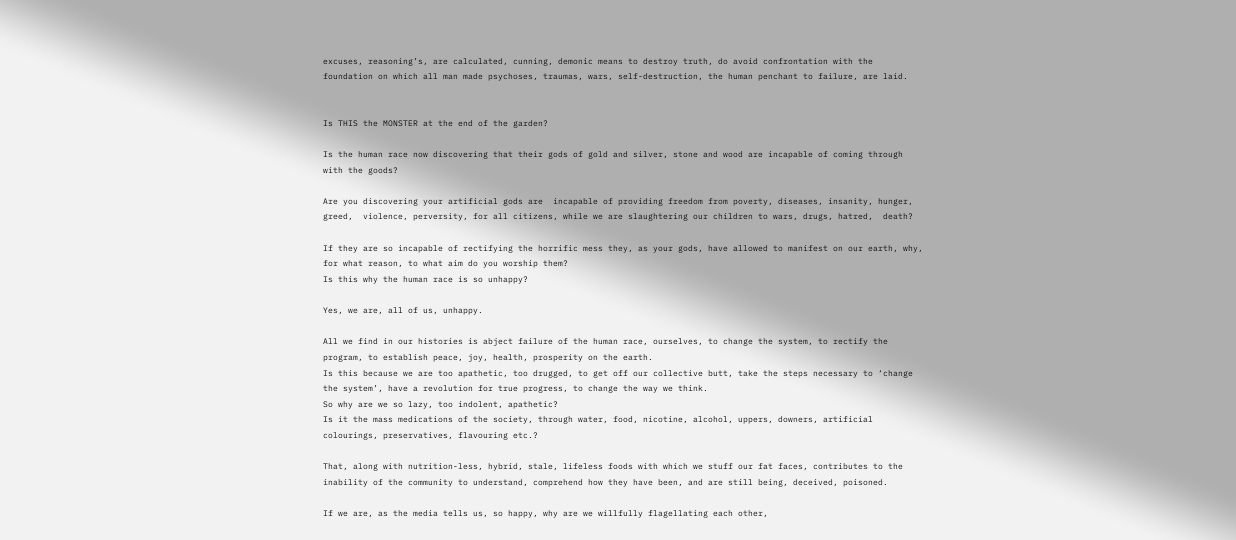excuses, reasoning’s, are calculated, cunning, demonic means to destroy truth, do avoid confrontation with the foundation on which all man made psychoses, traumas, wars, self-destruction, the human penchant to failure, are laid.


Is THIS the MONSTER at the end of the garden?

Is the human race now discovering that their gods of gold and silver, stone and wood are incapable of coming through with the goods?

Are you discovering your artificial gods are  incapable of providing freedom from poverty, diseases, insanity, hunger, greed,  violence, perversity, for all citizens, while we are slaughtering our children to wars, drugs, hatred,  death?

If they are so incapable of rectifying the horrific mess they, as your gods, have allowed to manifest on our earth, why, for what reason, to what aim do you worship them?
Is this why the human race is so unhappy?

Yes, we are, all of us, unhappy.

All we find in our histories is abject failure of the human race, ourselves, to change the system, to rectify the program, to establish peace, joy, health, prosperity on the earth.
Is this because we are too apathetic, too drugged, to get off our collective butt, take the steps necessary to ‘change the system’, have a revolution for true progress, to change the way we think.
So why are we so lazy, too indolent, apathetic?
Is it the mass medications of the society, through water, food, nicotine, alcohol, uppers, downers, artificial colourings, preservatives, flavouring etc.?

That, along with nutrition-less, hybrid, stale, lifeless foods with which we stuff our fat faces, contributes to the inability of the community to understand, comprehend how they have been, and are still being, deceived, poisoned.

If we are, as the media tells us, so happy, why are we willfully flagellating each other,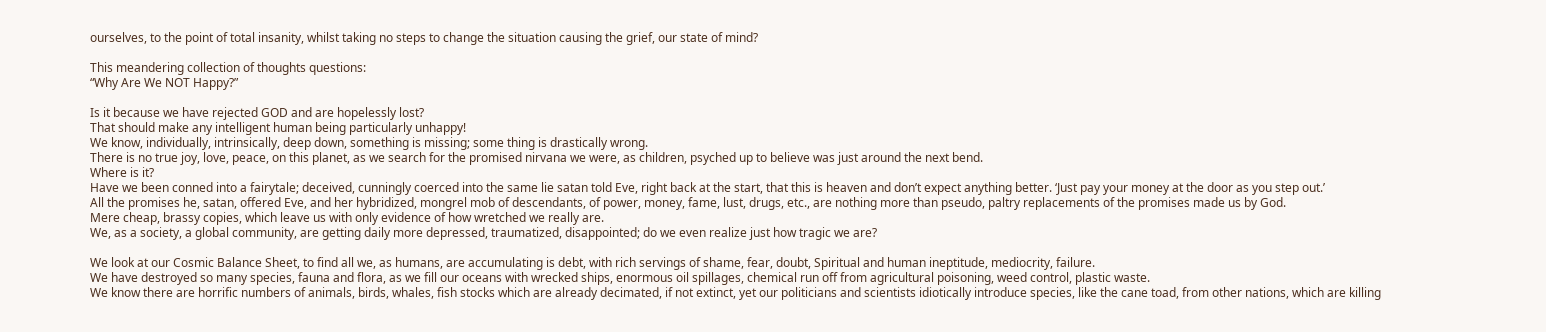ourselves, to the point of total insanity, whilst taking no steps to change the situation causing the grief, our state of mind?

This meandering collection of thoughts questions:
“Why Are We NOT Happy?”

Is it because we have rejected GOD and are hopelessly lost?
That should make any intelligent human being particularly unhappy!
We know, individually, intrinsically, deep down, something is missing; some thing is drastically wrong.
There is no true joy, love, peace, on this planet, as we search for the promised nirvana we were, as children, psyched up to believe was just around the next bend.
Where is it?
Have we been conned into a fairytale; deceived, cunningly coerced into the same lie satan told Eve, right back at the start, that this is heaven and don’t expect anything better. ‘Just pay your money at the door as you step out.’
All the promises he, satan, offered Eve, and her hybridized, mongrel mob of descendants, of power, money, fame, lust, drugs, etc., are nothing more than pseudo, paltry replacements of the promises made us by God.
Mere cheap, brassy copies, which leave us with only evidence of how wretched we really are.
We, as a society, a global community, are getting daily more depressed, traumatized, disappointed; do we even realize just how tragic we are?

We look at our Cosmic Balance Sheet, to find all we, as humans, are accumulating is debt, with rich servings of shame, fear, doubt, Spiritual and human ineptitude, mediocrity, failure.
We have destroyed so many species, fauna and flora, as we fill our oceans with wrecked ships, enormous oil spillages, chemical run off from agricultural poisoning, weed control, plastic waste.
We know there are horrific numbers of animals, birds, whales, fish stocks which are already decimated, if not extinct, yet our politicians and scientists idiotically introduce species, like the cane toad, from other nations, which are killing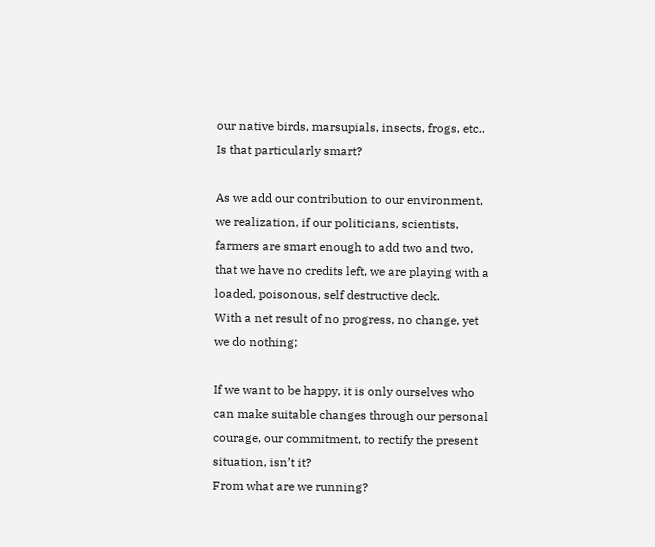our native birds, marsupials, insects, frogs, etc..
Is that particularly smart?

As we add our contribution to our environment, we realization, if our politicians, scientists, farmers are smart enough to add two and two, that we have no credits left, we are playing with a loaded, poisonous, self destructive deck.
With a net result of no progress, no change, yet we do nothing;

If we want to be happy, it is only ourselves who can make suitable changes through our personal courage, our commitment, to rectify the present situation, isn’t it?
From what are we running?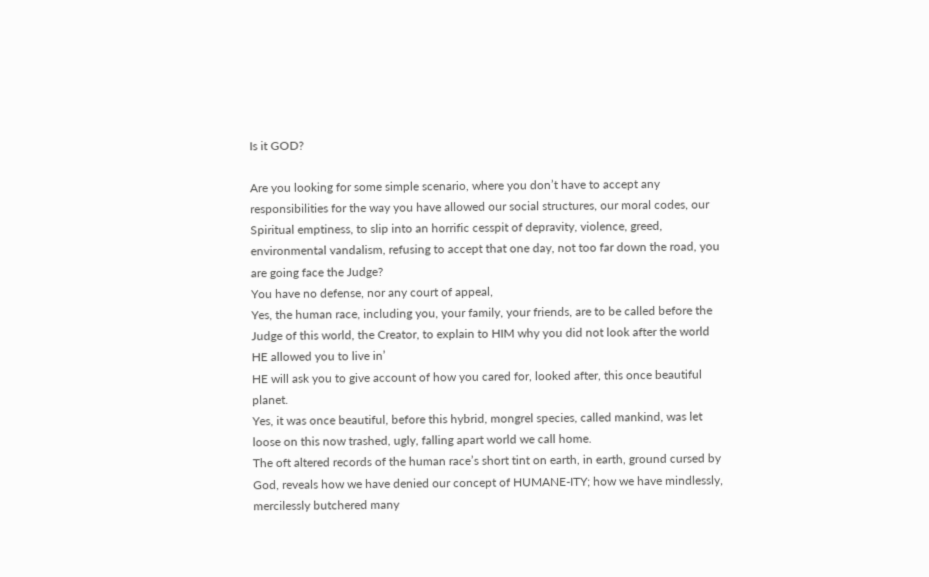Is it GOD?

Are you looking for some simple scenario, where you don’t have to accept any responsibilities for the way you have allowed our social structures, our moral codes, our Spiritual emptiness, to slip into an horrific cesspit of depravity, violence, greed, environmental vandalism, refusing to accept that one day, not too far down the road, you are going face the Judge?
You have no defense, nor any court of appeal,
Yes, the human race, including you, your family, your friends, are to be called before the Judge of this world, the Creator, to explain to HIM why you did not look after the world HE allowed you to live in’
HE will ask you to give account of how you cared for, looked after, this once beautiful planet.
Yes, it was once beautiful, before this hybrid, mongrel species, called mankind, was let loose on this now trashed, ugly, falling apart world we call home.
The oft altered records of the human race’s short tint on earth, in earth, ground cursed by God, reveals how we have denied our concept of HUMANE-ITY; how we have mindlessly, mercilessly butchered many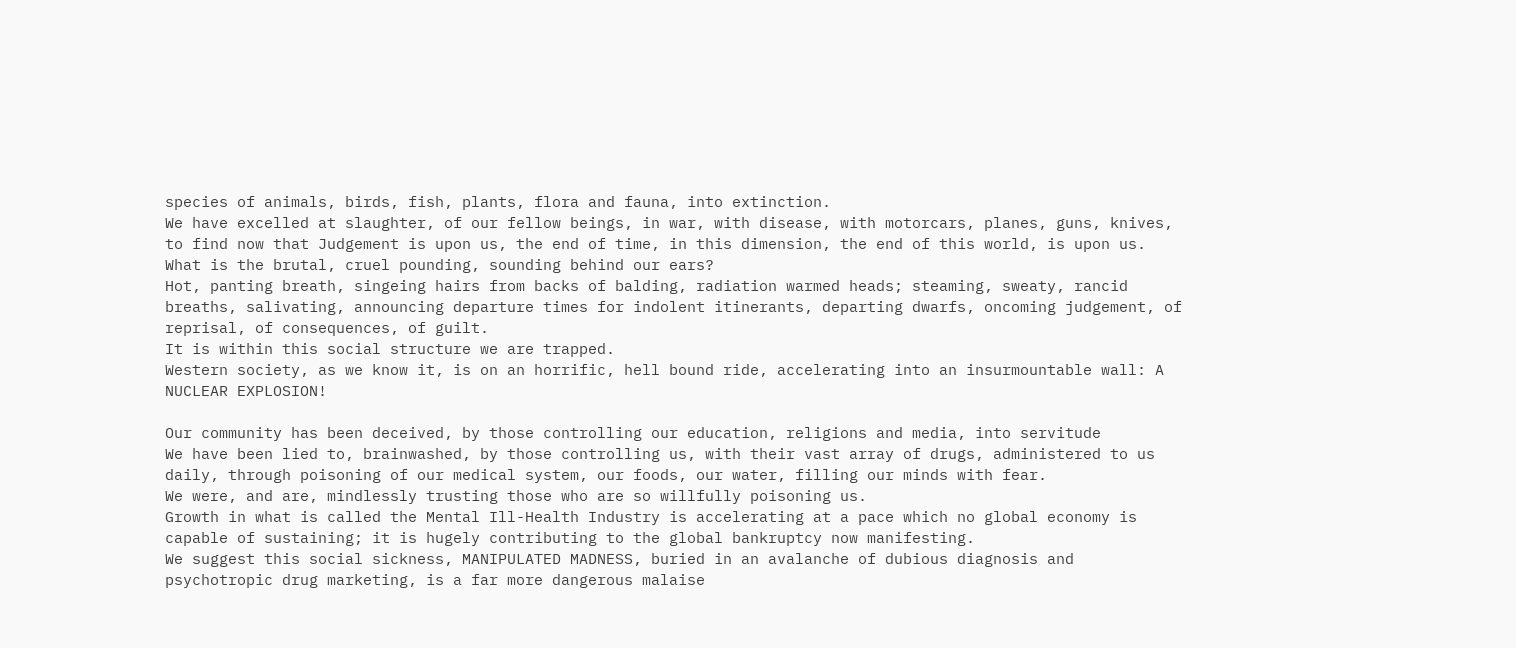species of animals, birds, fish, plants, flora and fauna, into extinction.
We have excelled at slaughter, of our fellow beings, in war, with disease, with motorcars, planes, guns, knives, to find now that Judgement is upon us, the end of time, in this dimension, the end of this world, is upon us.
What is the brutal, cruel pounding, sounding behind our ears?
Hot, panting breath, singeing hairs from backs of balding, radiation warmed heads; steaming, sweaty, rancid breaths, salivating, announcing departure times for indolent itinerants, departing dwarfs, oncoming judgement, of reprisal, of consequences, of guilt.
It is within this social structure we are trapped.
Western society, as we know it, is on an horrific, hell bound ride, accelerating into an insurmountable wall: A NUCLEAR EXPLOSION!

Our community has been deceived, by those controlling our education, religions and media, into servitude
We have been lied to, brainwashed, by those controlling us, with their vast array of drugs, administered to us daily, through poisoning of our medical system, our foods, our water, filling our minds with fear.
We were, and are, mindlessly trusting those who are so willfully poisoning us.
Growth in what is called the Mental Ill-Health Industry is accelerating at a pace which no global economy is capable of sustaining; it is hugely contributing to the global bankruptcy now manifesting.
We suggest this social sickness, MANIPULATED MADNESS, buried in an avalanche of dubious diagnosis and psychotropic drug marketing, is a far more dangerous malaise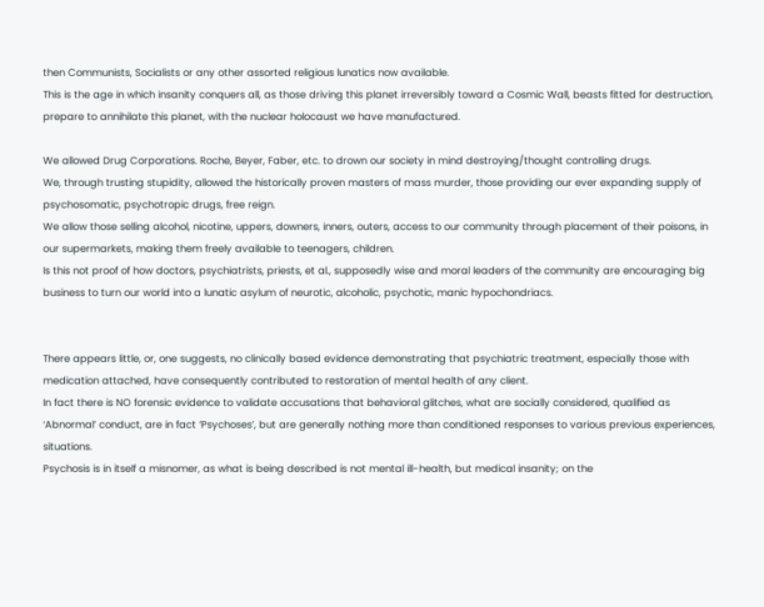then Communists, Socialists or any other assorted religious lunatics now available.
This is the age in which insanity conquers all, as those driving this planet irreversibly toward a Cosmic Wall, beasts fitted for destruction, prepare to annihilate this planet, with the nuclear holocaust we have manufactured.

We allowed Drug Corporations. Roche, Beyer, Faber, etc. to drown our society in mind destroying/thought controlling drugs.
We, through trusting stupidity, allowed the historically proven masters of mass murder, those providing our ever expanding supply of psychosomatic, psychotropic drugs, free reign.
We allow those selling alcohol, nicotine, uppers, downers, inners, outers, access to our community through placement of their poisons, in our supermarkets, making them freely available to teenagers, children.
Is this not proof of how doctors, psychiatrists, priests, et al., supposedly wise and moral leaders of the community are encouraging big business to turn our world into a lunatic asylum of neurotic, alcoholic, psychotic, manic hypochondriacs.


There appears little, or, one suggests, no clinically based evidence demonstrating that psychiatric treatment, especially those with medication attached, have consequently contributed to restoration of mental health of any client.
In fact there is NO forensic evidence to validate accusations that behavioral glitches, what are socially considered, qualified as ‘Abnormal’ conduct, are in fact ‘Psychoses’, but are generally nothing more than conditioned responses to various previous experiences, situations.
Psychosis is in itself a misnomer, as what is being described is not mental ill-health, but medical insanity; on the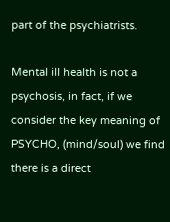part of the psychiatrists.

Mental ill health is not a psychosis, in fact, if we consider the key meaning of PSYCHO, (mind/soul) we find there is a direct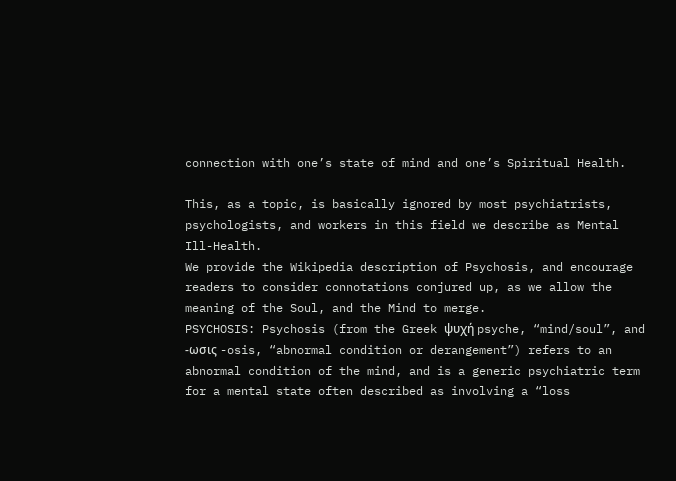connection with one’s state of mind and one’s Spiritual Health.

This, as a topic, is basically ignored by most psychiatrists, psychologists, and workers in this field we describe as Mental Ill-Health.
We provide the Wikipedia description of Psychosis, and encourage readers to consider connotations conjured up, as we allow the meaning of the Soul, and the Mind to merge.
PSYCHOSIS: Psychosis (from the Greek ψυχή psyche, “mind/soul”, and -ωσις -osis, “abnormal condition or derangement”) refers to an abnormal condition of the mind, and is a generic psychiatric term for a mental state often described as involving a “loss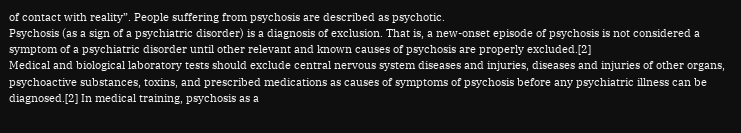of contact with reality”. People suffering from psychosis are described as psychotic.
Psychosis (as a sign of a psychiatric disorder) is a diagnosis of exclusion. That is, a new-onset episode of psychosis is not considered a symptom of a psychiatric disorder until other relevant and known causes of psychosis are properly excluded.[2]
Medical and biological laboratory tests should exclude central nervous system diseases and injuries, diseases and injuries of other organs, psychoactive substances, toxins, and prescribed medications as causes of symptoms of psychosis before any psychiatric illness can be diagnosed.[2] In medical training, psychosis as a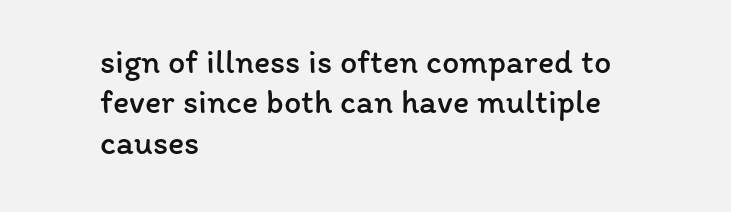sign of illness is often compared to fever since both can have multiple causes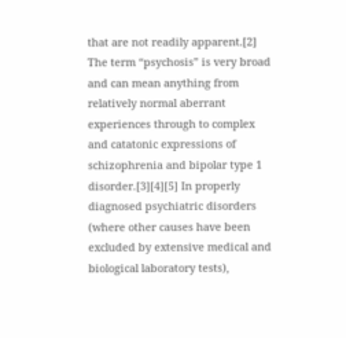that are not readily apparent.[2]
The term “psychosis” is very broad and can mean anything from relatively normal aberrant experiences through to complex and catatonic expressions of schizophrenia and bipolar type 1 disorder.[3][4][5] In properly diagnosed psychiatric disorders (where other causes have been excluded by extensive medical and biological laboratory tests),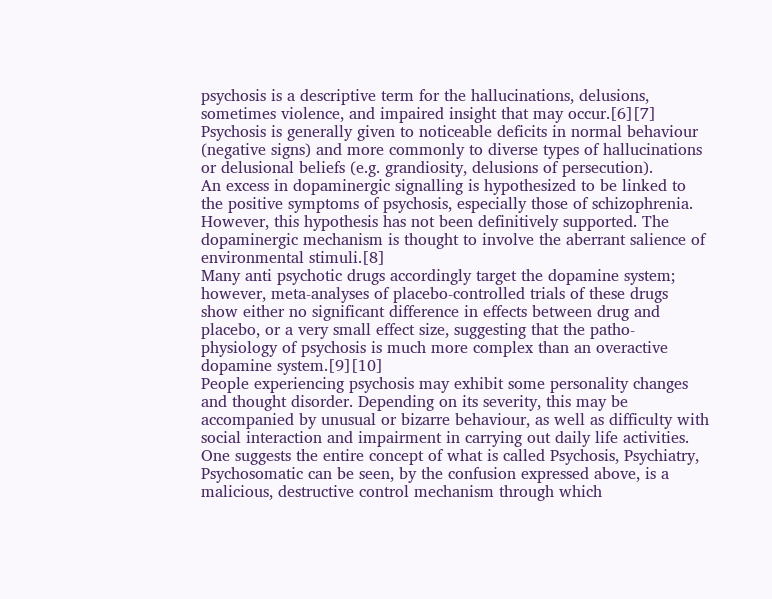psychosis is a descriptive term for the hallucinations, delusions, sometimes violence, and impaired insight that may occur.[6][7] Psychosis is generally given to noticeable deficits in normal behaviour (negative signs) and more commonly to diverse types of hallucinations or delusional beliefs (e.g. grandiosity, delusions of persecution).
An excess in dopaminergic signalling is hypothesized to be linked to the positive symptoms of psychosis, especially those of schizophrenia. However, this hypothesis has not been definitively supported. The dopaminergic mechanism is thought to involve the aberrant salience of environmental stimuli.[8]
Many anti psychotic drugs accordingly target the dopamine system; however, meta-analyses of placebo-controlled trials of these drugs show either no significant difference in effects between drug and placebo, or a very small effect size, suggesting that the patho-physiology of psychosis is much more complex than an overactive dopamine system.[9][10]
People experiencing psychosis may exhibit some personality changes and thought disorder. Depending on its severity, this may be accompanied by unusual or bizarre behaviour, as well as difficulty with social interaction and impairment in carrying out daily life activities.
One suggests the entire concept of what is called Psychosis, Psychiatry, Psychosomatic can be seen, by the confusion expressed above, is a malicious, destructive control mechanism through which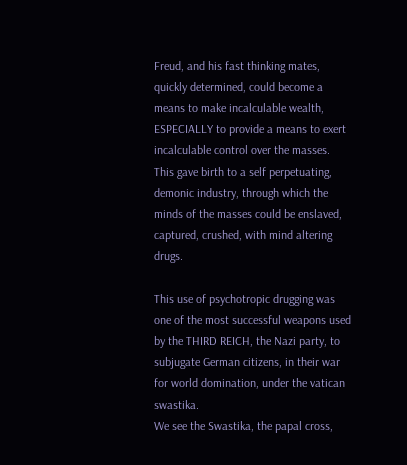Freud, and his fast thinking mates, quickly determined, could become a means to make incalculable wealth, ESPECIALLY to provide a means to exert incalculable control over the masses.
This gave birth to a self perpetuating, demonic industry, through which the minds of the masses could be enslaved, captured, crushed, with mind altering drugs.

This use of psychotropic drugging was one of the most successful weapons used by the THIRD REICH, the Nazi party, to subjugate German citizens, in their war for world domination, under the vatican swastika.
We see the Swastika, the papal cross,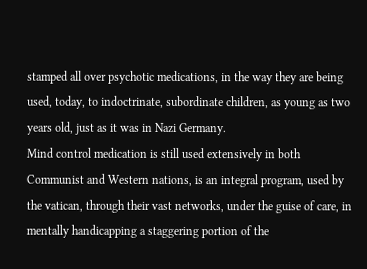stamped all over psychotic medications, in the way they are being used, today, to indoctrinate, subordinate children, as young as two years old, just as it was in Nazi Germany.
Mind control medication is still used extensively in both Communist and Western nations, is an integral program, used by the vatican, through their vast networks, under the guise of care, in mentally handicapping a staggering portion of the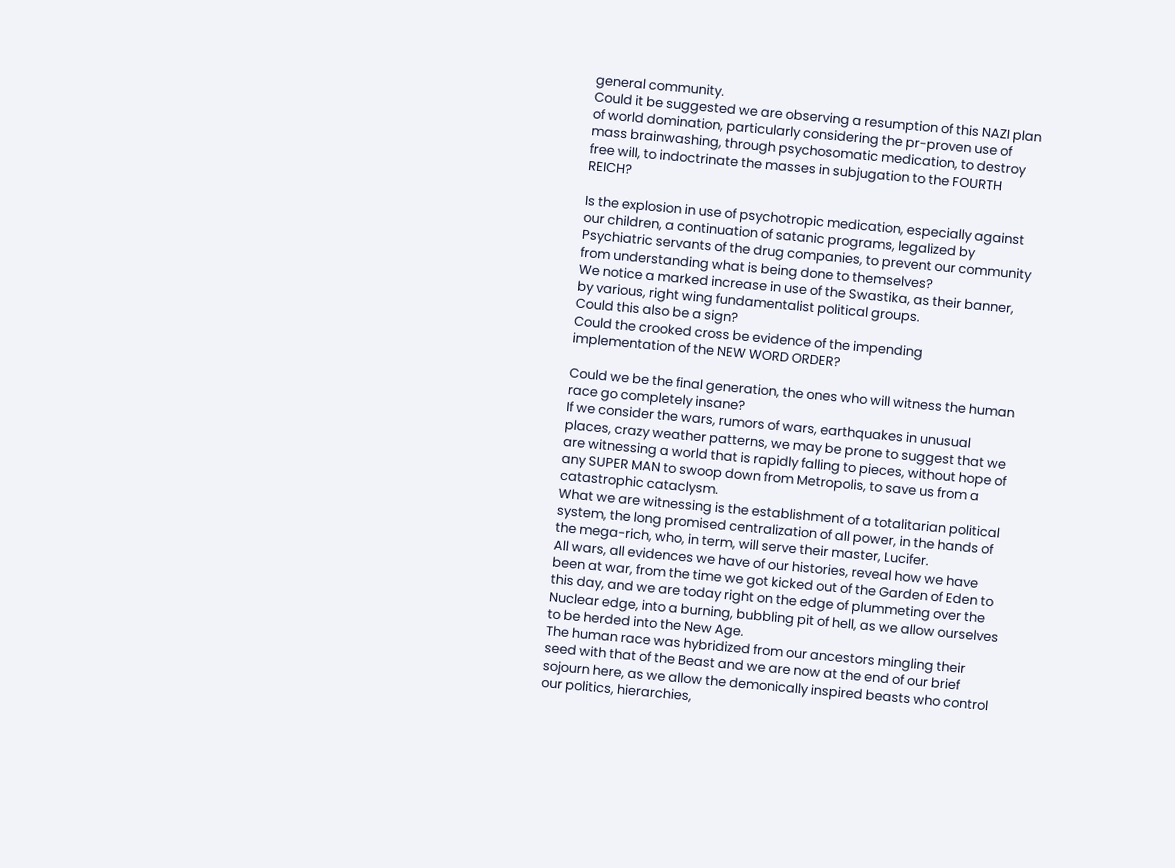general community.
Could it be suggested we are observing a resumption of this NAZI plan of world domination, particularly considering the pr-proven use of mass brainwashing, through psychosomatic medication, to destroy free will, to indoctrinate the masses in subjugation to the FOURTH REICH?

Is the explosion in use of psychotropic medication, especially against our children, a continuation of satanic programs, legalized by Psychiatric servants of the drug companies, to prevent our community from understanding what is being done to themselves?
We notice a marked increase in use of the Swastika, as their banner, by various, right wing fundamentalist political groups.
Could this also be a sign?
Could the crooked cross be evidence of the impending implementation of the NEW WORD ORDER?

Could we be the final generation, the ones who will witness the human race go completely insane?
If we consider the wars, rumors of wars, earthquakes in unusual places, crazy weather patterns, we may be prone to suggest that we are witnessing a world that is rapidly falling to pieces, without hope of any SUPER MAN to swoop down from Metropolis, to save us from a catastrophic cataclysm.
What we are witnessing is the establishment of a totalitarian political system, the long promised centralization of all power, in the hands of the mega-rich, who, in term, will serve their master, Lucifer.
All wars, all evidences we have of our histories, reveal how we have been at war, from the time we got kicked out of the Garden of Eden to this day, and we are today right on the edge of plummeting over the Nuclear edge, into a burning, bubbling pit of hell, as we allow ourselves to be herded into the New Age.
The human race was hybridized from our ancestors mingling their seed with that of the Beast and we are now at the end of our brief sojourn here, as we allow the demonically inspired beasts who control our politics, hierarchies,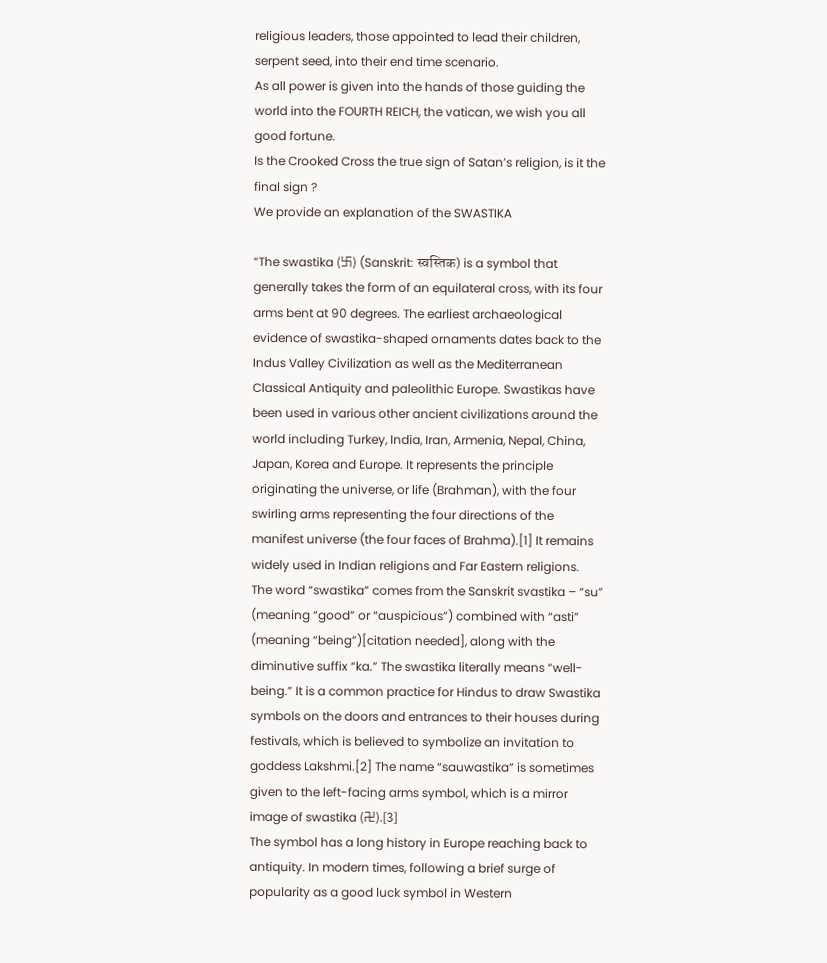religious leaders, those appointed to lead their children, serpent seed, into their end time scenario.
As all power is given into the hands of those guiding the world into the FOURTH REICH, the vatican, we wish you all good fortune.
Is the Crooked Cross the true sign of Satan’s religion, is it the final sign ?
We provide an explanation of the SWASTIKA

“The swastika (卐) (Sanskrit: स्वस्तिक) is a symbol that generally takes the form of an equilateral cross, with its four arms bent at 90 degrees. The earliest archaeological evidence of swastika-shaped ornaments dates back to the Indus Valley Civilization as well as the Mediterranean Classical Antiquity and paleolithic Europe. Swastikas have been used in various other ancient civilizations around the world including Turkey, India, Iran, Armenia, Nepal, China, Japan, Korea and Europe. It represents the principle originating the universe, or life (Brahman), with the four swirling arms representing the four directions of the manifest universe (the four faces of Brahma).[1] It remains widely used in Indian religions and Far Eastern religions.
The word “swastika” comes from the Sanskrit svastika – “su” (meaning “good” or “auspicious”) combined with “asti” (meaning “being”)[citation needed], along with the diminutive suffix “ka.” The swastika literally means “well-being.” It is a common practice for Hindus to draw Swastika symbols on the doors and entrances to their houses during festivals, which is believed to symbolize an invitation to goddess Lakshmi.[2] The name “sauwastika” is sometimes given to the left-facing arms symbol, which is a mirror image of swastika (卍).[3]
The symbol has a long history in Europe reaching back to antiquity. In modern times, following a brief surge of popularity as a good luck symbol in Western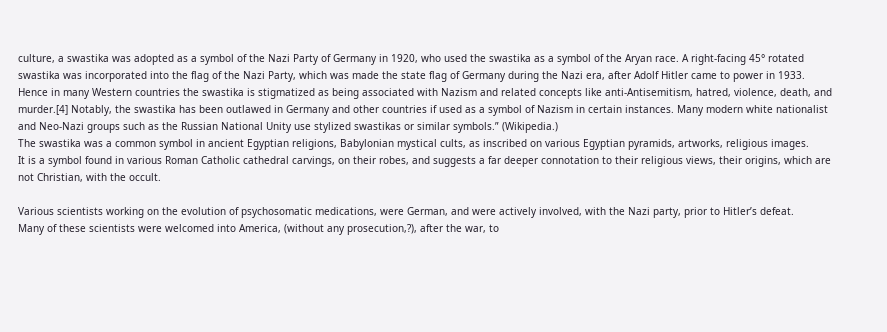culture, a swastika was adopted as a symbol of the Nazi Party of Germany in 1920, who used the swastika as a symbol of the Aryan race. A right-facing 45° rotated swastika was incorporated into the flag of the Nazi Party, which was made the state flag of Germany during the Nazi era, after Adolf Hitler came to power in 1933.
Hence in many Western countries the swastika is stigmatized as being associated with Nazism and related concepts like anti-Antisemitism, hatred, violence, death, and murder.[4] Notably, the swastika has been outlawed in Germany and other countries if used as a symbol of Nazism in certain instances. Many modern white nationalist and Neo-Nazi groups such as the Russian National Unity use stylized swastikas or similar symbols.” (Wikipedia.)
The swastika was a common symbol in ancient Egyptian religions, Babylonian mystical cults, as inscribed on various Egyptian pyramids, artworks, religious images.
It is a symbol found in various Roman Catholic cathedral carvings, on their robes, and suggests a far deeper connotation to their religious views, their origins, which are not Christian, with the occult.

Various scientists working on the evolution of psychosomatic medications, were German, and were actively involved, with the Nazi party, prior to Hitler’s defeat.
Many of these scientists were welcomed into America, (without any prosecution,?), after the war, to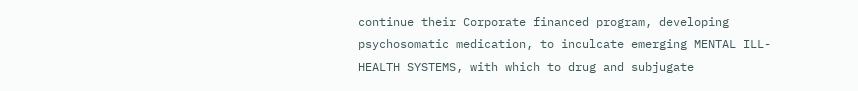continue their Corporate financed program, developing psychosomatic medication, to inculcate emerging MENTAL ILL-HEALTH SYSTEMS, with which to drug and subjugate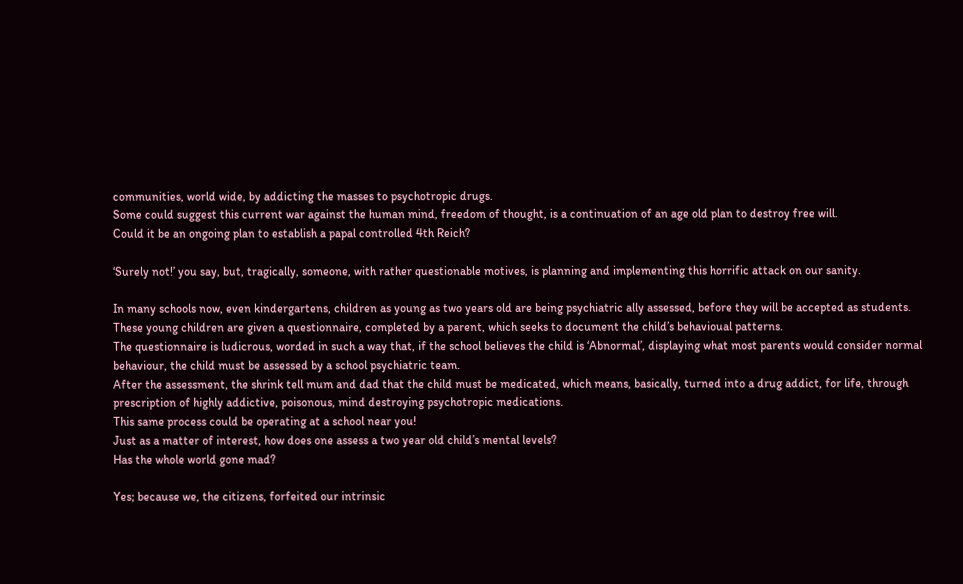communities, world wide, by addicting the masses to psychotropic drugs.
Some could suggest this current war against the human mind, freedom of thought, is a continuation of an age old plan to destroy free will.
Could it be an ongoing plan to establish a papal controlled 4th Reich?

‘Surely not!’ you say, but, tragically, someone, with rather questionable motives, is planning and implementing this horrific attack on our sanity.

In many schools now, even kindergartens, children as young as two years old are being psychiatric ally assessed, before they will be accepted as students.
These young children are given a questionnaire, completed by a parent, which seeks to document the child’s behavioual patterns.
The questionnaire is ludicrous, worded in such a way that, if the school believes the child is ‘Abnormal’, displaying what most parents would consider normal behaviour, the child must be assessed by a school psychiatric team.
After the assessment, the shrink tell mum and dad that the child must be medicated, which means, basically, turned into a drug addict, for life, through prescription of highly addictive, poisonous, mind destroying psychotropic medications.
This same process could be operating at a school near you!
Just as a matter of interest, how does one assess a two year old child’s mental levels?
Has the whole world gone mad?

Yes; because we, the citizens, forfeited our intrinsic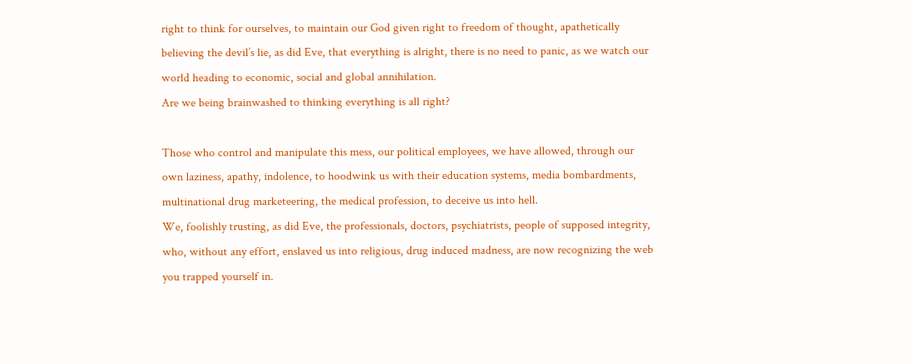right to think for ourselves, to maintain our God given right to freedom of thought, apathetically believing the devil’s lie, as did Eve, that everything is alright, there is no need to panic, as we watch our world heading to economic, social and global annihilation.
Are we being brainwashed to thinking everything is all right?

Those who control and manipulate this mess, our political employees, we have allowed, through our own laziness, apathy, indolence, to hoodwink us with their education systems, media bombardments, multinational drug marketeering, the medical profession, to deceive us into hell.
We, foolishly trusting, as did Eve, the professionals, doctors, psychiatrists, people of supposed integrity, who, without any effort, enslaved us into religious, drug induced madness, are now recognizing the web you trapped yourself in.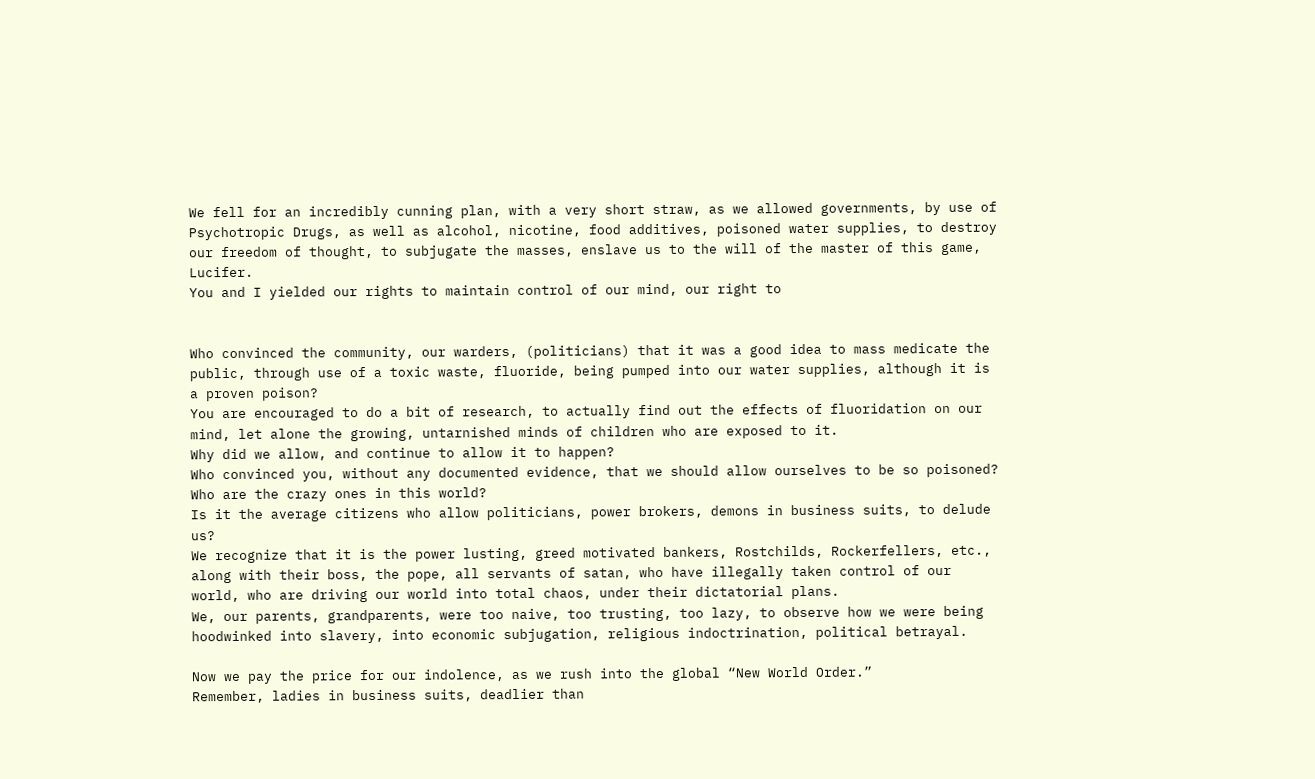We fell for an incredibly cunning plan, with a very short straw, as we allowed governments, by use of Psychotropic Drugs, as well as alcohol, nicotine, food additives, poisoned water supplies, to destroy our freedom of thought, to subjugate the masses, enslave us to the will of the master of this game, Lucifer.
You and I yielded our rights to maintain control of our mind, our right to


Who convinced the community, our warders, (politicians) that it was a good idea to mass medicate the public, through use of a toxic waste, fluoride, being pumped into our water supplies, although it is a proven poison?
You are encouraged to do a bit of research, to actually find out the effects of fluoridation on our mind, let alone the growing, untarnished minds of children who are exposed to it.
Why did we allow, and continue to allow it to happen?
Who convinced you, without any documented evidence, that we should allow ourselves to be so poisoned?
Who are the crazy ones in this world?
Is it the average citizens who allow politicians, power brokers, demons in business suits, to delude us?
We recognize that it is the power lusting, greed motivated bankers, Rostchilds, Rockerfellers, etc., along with their boss, the pope, all servants of satan, who have illegally taken control of our world, who are driving our world into total chaos, under their dictatorial plans.
We, our parents, grandparents, were too naive, too trusting, too lazy, to observe how we were being hoodwinked into slavery, into economic subjugation, religious indoctrination, political betrayal.

Now we pay the price for our indolence, as we rush into the global “New World Order.”
Remember, ladies in business suits, deadlier than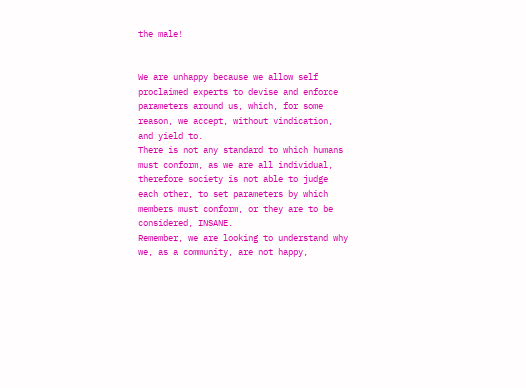the male!


We are unhappy because we allow self proclaimed experts to devise and enforce parameters around us, which, for some reason, we accept, without vindication, and yield to.
There is not any standard to which humans must conform, as we are all individual, therefore society is not able to judge each other, to set parameters by which members must conform, or they are to be considered, INSANE.
Remember, we are looking to understand why we, as a community, are not happy,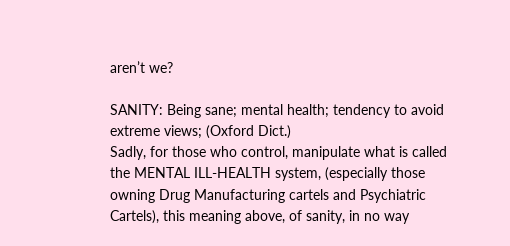aren’t we?

SANITY: Being sane; mental health; tendency to avoid extreme views; (Oxford Dict.)
Sadly, for those who control, manipulate what is called the MENTAL ILL-HEALTH system, (especially those owning Drug Manufacturing cartels and Psychiatric Cartels), this meaning above, of sanity, in no way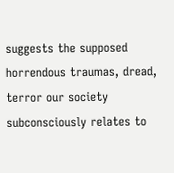suggests the supposed horrendous traumas, dread, terror our society subconsciously relates to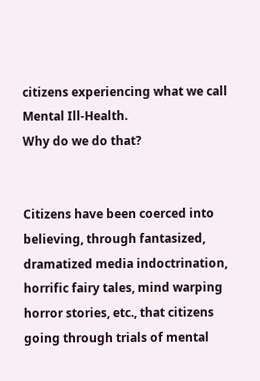citizens experiencing what we call Mental Ill-Health.
Why do we do that?


Citizens have been coerced into believing, through fantasized, dramatized media indoctrination, horrific fairy tales, mind warping horror stories, etc., that citizens going through trials of mental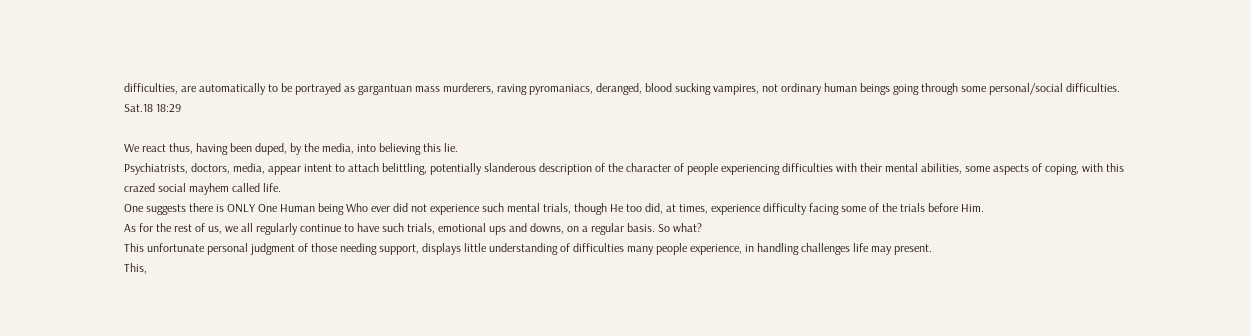difficulties, are automatically to be portrayed as gargantuan mass murderers, raving pyromaniacs, deranged, blood sucking vampires, not ordinary human beings going through some personal/social difficulties.
Sat.18 18:29

We react thus, having been duped, by the media, into believing this lie.
Psychiatrists, doctors, media, appear intent to attach belittling, potentially slanderous description of the character of people experiencing difficulties with their mental abilities, some aspects of coping, with this crazed social mayhem called life.
One suggests there is ONLY One Human being Who ever did not experience such mental trials, though He too did, at times, experience difficulty facing some of the trials before Him.
As for the rest of us, we all regularly continue to have such trials, emotional ups and downs, on a regular basis. So what?
This unfortunate personal judgment of those needing support, displays little understanding of difficulties many people experience, in handling challenges life may present.
This,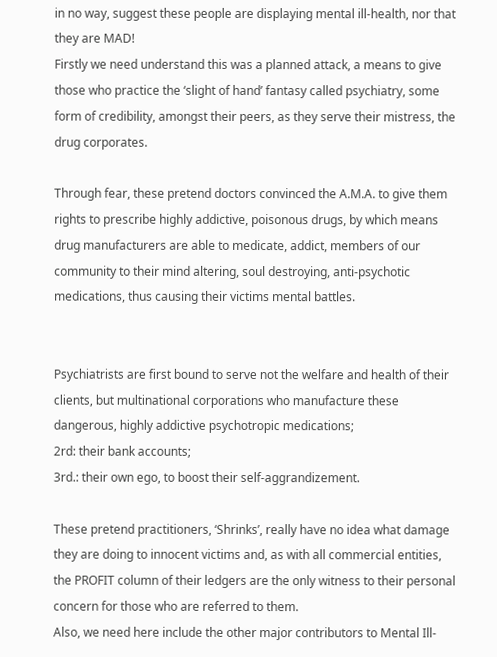in no way, suggest these people are displaying mental ill-health, nor that they are MAD!
Firstly we need understand this was a planned attack, a means to give those who practice the ‘slight of hand’ fantasy called psychiatry, some form of credibility, amongst their peers, as they serve their mistress, the drug corporates.

Through fear, these pretend doctors convinced the A.M.A. to give them rights to prescribe highly addictive, poisonous drugs, by which means drug manufacturers are able to medicate, addict, members of our community to their mind altering, soul destroying, anti-psychotic medications, thus causing their victims mental battles.


Psychiatrists are first bound to serve not the welfare and health of their clients, but multinational corporations who manufacture these dangerous, highly addictive psychotropic medications;
2rd: their bank accounts;
3rd.: their own ego, to boost their self-aggrandizement.

These pretend practitioners, ‘Shrinks’, really have no idea what damage they are doing to innocent victims and, as with all commercial entities, the PROFIT column of their ledgers are the only witness to their personal concern for those who are referred to them.
Also, we need here include the other major contributors to Mental Ill-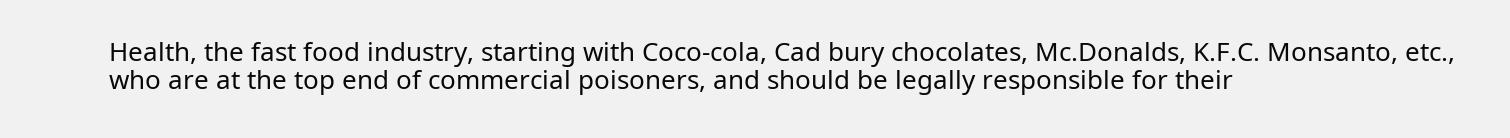Health, the fast food industry, starting with Coco-cola, Cad bury chocolates, Mc.Donalds, K.F.C. Monsanto, etc., who are at the top end of commercial poisoners, and should be legally responsible for their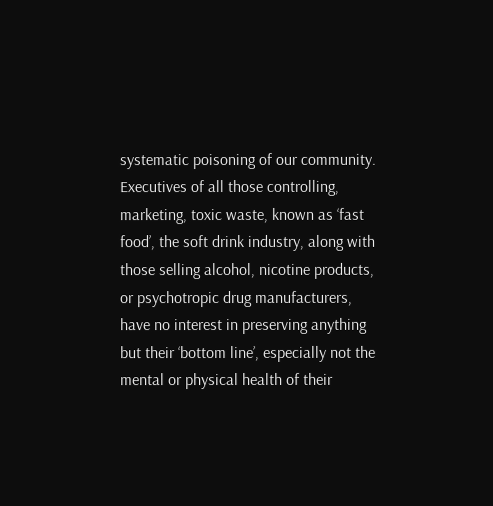systematic poisoning of our community.
Executives of all those controlling, marketing, toxic waste, known as ‘fast food’, the soft drink industry, along with those selling alcohol, nicotine products, or psychotropic drug manufacturers, have no interest in preserving anything but their ‘bottom line’, especially not the mental or physical health of their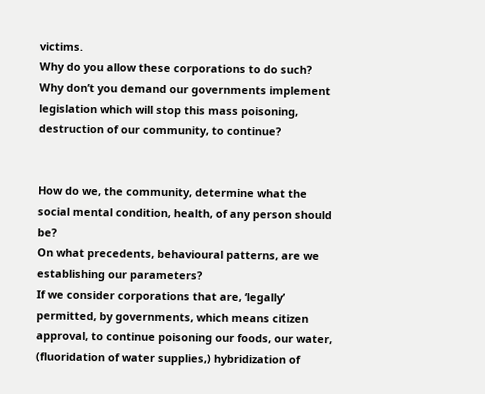victims.
Why do you allow these corporations to do such?
Why don’t you demand our governments implement legislation which will stop this mass poisoning, destruction of our community, to continue?


How do we, the community, determine what the social mental condition, health, of any person should be?
On what precedents, behavioural patterns, are we establishing our parameters?
If we consider corporations that are, ‘legally’ permitted, by governments, which means citizen approval, to continue poisoning our foods, our water, (fluoridation of water supplies,) hybridization of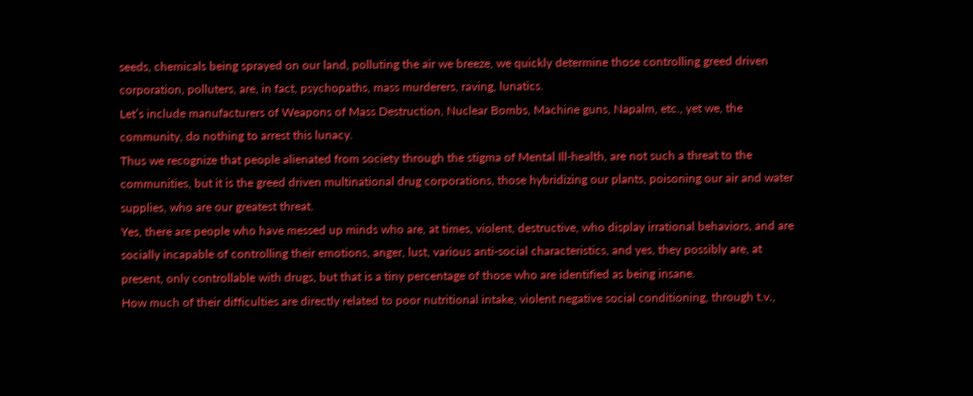seeds, chemicals being sprayed on our land, polluting the air we breeze, we quickly determine those controlling greed driven corporation, polluters, are, in fact, psychopaths, mass murderers, raving, lunatics.
Let’s include manufacturers of Weapons of Mass Destruction, Nuclear Bombs, Machine guns, Napalm, etc., yet we, the community, do nothing to arrest this lunacy.
Thus we recognize that people alienated from society through the stigma of Mental Ill-health, are not such a threat to the communities, but it is the greed driven multinational drug corporations, those hybridizing our plants, poisoning our air and water supplies, who are our greatest threat.
Yes, there are people who have messed up minds who are, at times, violent, destructive, who display irrational behaviors, and are socially incapable of controlling their emotions, anger, lust, various anti-social characteristics, and yes, they possibly are, at present, only controllable with drugs, but that is a tiny percentage of those who are identified as being insane.
How much of their difficulties are directly related to poor nutritional intake, violent negative social conditioning, through t.v.,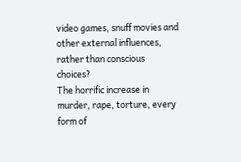video games, snuff movies and other external influences, rather than conscious choices?
The horrific increase in murder, rape, torture, every form of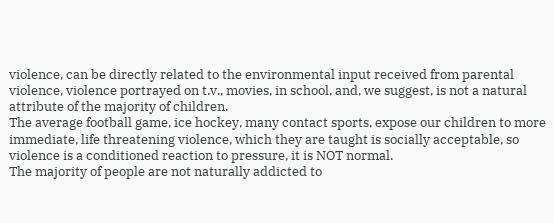violence, can be directly related to the environmental input received from parental violence, violence portrayed on t.v., movies, in school, and, we suggest, is not a natural attribute of the majority of children.
The average football game, ice hockey, many contact sports, expose our children to more immediate, life threatening violence, which they are taught is socially acceptable, so violence is a conditioned reaction to pressure, it is NOT normal.
The majority of people are not naturally addicted to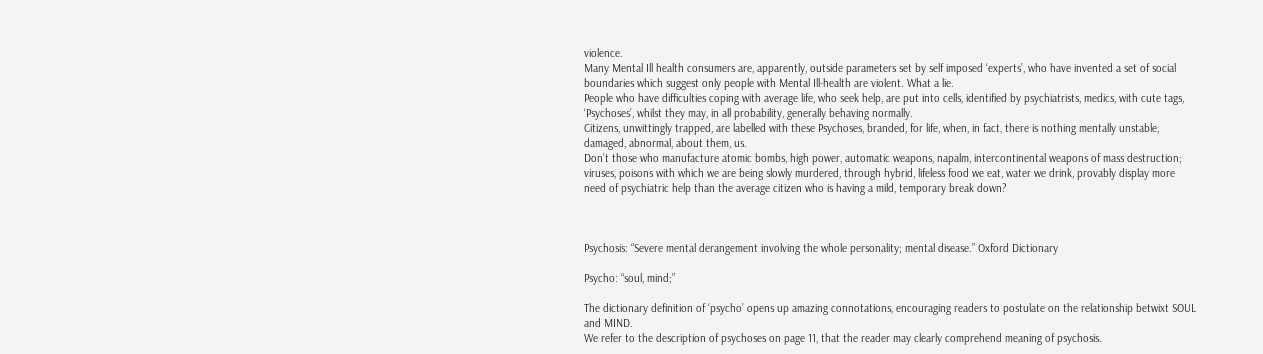violence.
Many Mental Ill health consumers are, apparently, outside parameters set by self imposed ‘experts’, who have invented a set of social boundaries which suggest only people with Mental Ill-health are violent. What a lie.
People who have difficulties coping with average life, who seek help, are put into cells, identified by psychiatrists, medics, with cute tags, ‘Psychoses’, whilst they may, in all probability, generally behaving normally.
Citizens, unwittingly trapped, are labelled with these Psychoses, branded, for life, when, in fact, there is nothing mentally unstable, damaged, abnormal, about them, us.
Don’t those who manufacture atomic bombs, high power, automatic weapons, napalm, intercontinental weapons of mass destruction; viruses, poisons with which we are being slowly murdered, through hybrid, lifeless food we eat, water we drink, provably display more need of psychiatric help than the average citizen who is having a mild, temporary break down?



Psychosis: “Severe mental derangement involving the whole personality; mental disease.” Oxford Dictionary

Psycho: “soul, mind;”

The dictionary definition of ‘psycho’ opens up amazing connotations, encouraging readers to postulate on the relationship betwixt SOUL and MIND.
We refer to the description of psychoses on page 11, that the reader may clearly comprehend meaning of psychosis.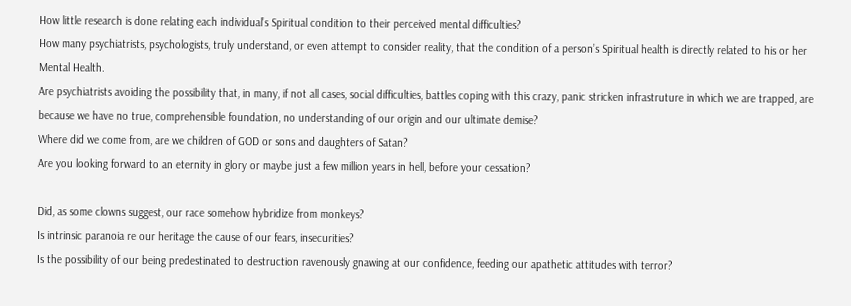How little research is done relating each individual’s Spiritual condition to their perceived mental difficulties?
How many psychiatrists, psychologists, truly understand, or even attempt to consider reality, that the condition of a person’s Spiritual health is directly related to his or her Mental Health.
Are psychiatrists avoiding the possibility that, in many, if not all cases, social difficulties, battles coping with this crazy, panic stricken infrastruture in which we are trapped, are because we have no true, comprehensible foundation, no understanding of our origin and our ultimate demise?
Where did we come from, are we children of GOD or sons and daughters of Satan?
Are you looking forward to an eternity in glory or maybe just a few million years in hell, before your cessation?

Did, as some clowns suggest, our race somehow hybridize from monkeys?
Is intrinsic paranoia re our heritage the cause of our fears, insecurities?
Is the possibility of our being predestinated to destruction ravenously gnawing at our confidence, feeding our apathetic attitudes with terror?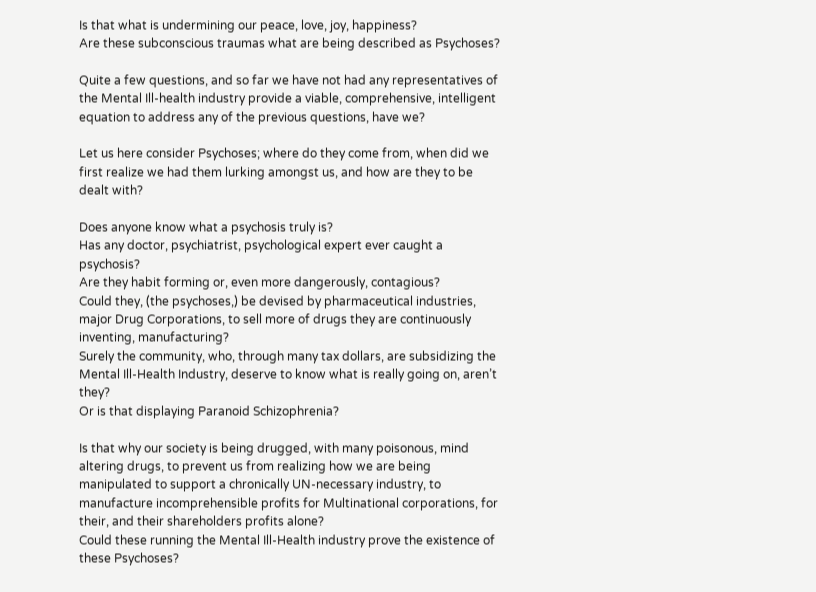Is that what is undermining our peace, love, joy, happiness?
Are these subconscious traumas what are being described as Psychoses?

Quite a few questions, and so far we have not had any representatives of the Mental Ill-health industry provide a viable, comprehensive, intelligent equation to address any of the previous questions, have we?

Let us here consider Psychoses; where do they come from, when did we first realize we had them lurking amongst us, and how are they to be dealt with?

Does anyone know what a psychosis truly is?
Has any doctor, psychiatrist, psychological expert ever caught a psychosis?
Are they habit forming or, even more dangerously, contagious?
Could they, (the psychoses,) be devised by pharmaceutical industries, major Drug Corporations, to sell more of drugs they are continuously inventing, manufacturing?
Surely the community, who, through many tax dollars, are subsidizing the Mental Ill-Health Industry, deserve to know what is really going on, aren’t they?
Or is that displaying Paranoid Schizophrenia?

Is that why our society is being drugged, with many poisonous, mind altering drugs, to prevent us from realizing how we are being manipulated to support a chronically UN-necessary industry, to manufacture incomprehensible profits for Multinational corporations, for their, and their shareholders profits alone?
Could these running the Mental Ill-Health industry prove the existence of these Psychoses?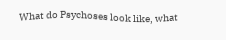What do Psychoses look like, what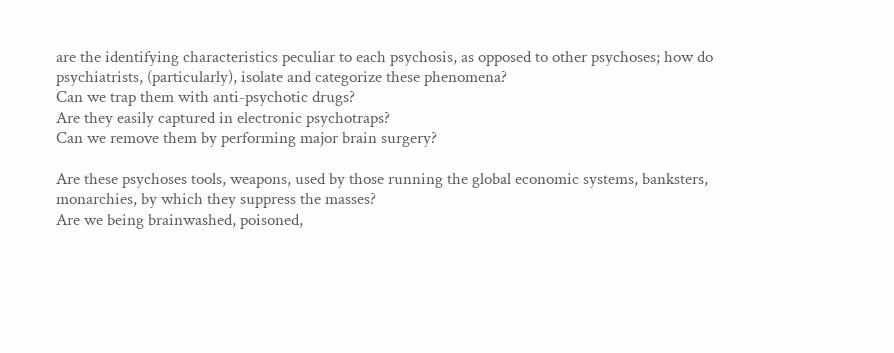are the identifying characteristics peculiar to each psychosis, as opposed to other psychoses; how do psychiatrists, (particularly), isolate and categorize these phenomena?
Can we trap them with anti-psychotic drugs?
Are they easily captured in electronic psychotraps?
Can we remove them by performing major brain surgery?

Are these psychoses tools, weapons, used by those running the global economic systems, banksters, monarchies, by which they suppress the masses?
Are we being brainwashed, poisoned,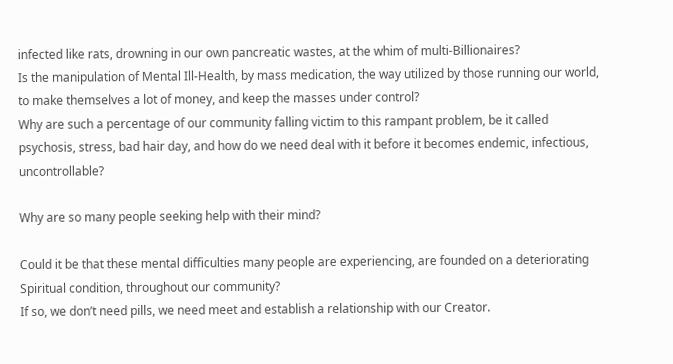infected like rats, drowning in our own pancreatic wastes, at the whim of multi-Billionaires?
Is the manipulation of Mental Ill-Health, by mass medication, the way utilized by those running our world, to make themselves a lot of money, and keep the masses under control?
Why are such a percentage of our community falling victim to this rampant problem, be it called psychosis, stress, bad hair day, and how do we need deal with it before it becomes endemic, infectious, uncontrollable?

Why are so many people seeking help with their mind?

Could it be that these mental difficulties many people are experiencing, are founded on a deteriorating Spiritual condition, throughout our community?
If so, we don’t need pills, we need meet and establish a relationship with our Creator.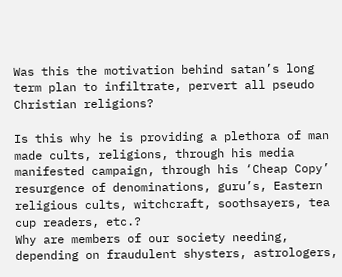Was this the motivation behind satan’s long term plan to infiltrate, pervert all pseudo Christian religions?

Is this why he is providing a plethora of man made cults, religions, through his media manifested campaign, through his ‘Cheap Copy’ resurgence of denominations, guru’s, Eastern religious cults, witchcraft, soothsayers, tea cup readers, etc.?
Why are members of our society needing, depending on fraudulent shysters, astrologers,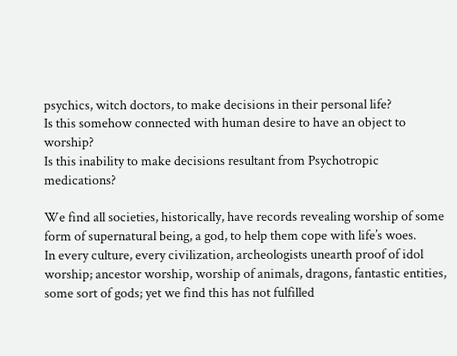psychics, witch doctors, to make decisions in their personal life?
Is this somehow connected with human desire to have an object to worship?
Is this inability to make decisions resultant from Psychotropic medications?

We find all societies, historically, have records revealing worship of some form of supernatural being, a god, to help them cope with life’s woes.
In every culture, every civilization, archeologists unearth proof of idol worship; ancestor worship, worship of animals, dragons, fantastic entities, some sort of gods; yet we find this has not fulfilled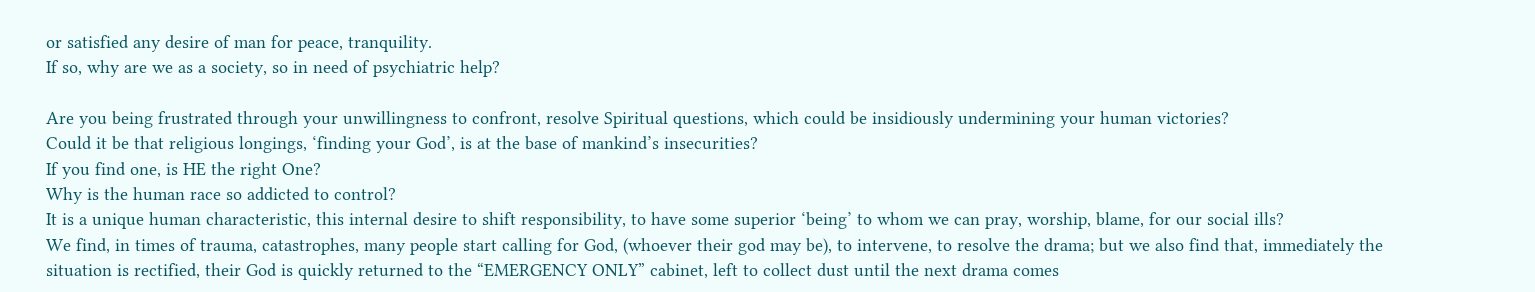or satisfied any desire of man for peace, tranquility.
If so, why are we as a society, so in need of psychiatric help?

Are you being frustrated through your unwillingness to confront, resolve Spiritual questions, which could be insidiously undermining your human victories?
Could it be that religious longings, ‘finding your God’, is at the base of mankind’s insecurities?
If you find one, is HE the right One?
Why is the human race so addicted to control?
It is a unique human characteristic, this internal desire to shift responsibility, to have some superior ‘being’ to whom we can pray, worship, blame, for our social ills?
We find, in times of trauma, catastrophes, many people start calling for God, (whoever their god may be), to intervene, to resolve the drama; but we also find that, immediately the situation is rectified, their God is quickly returned to the “EMERGENCY ONLY” cabinet, left to collect dust until the next drama comes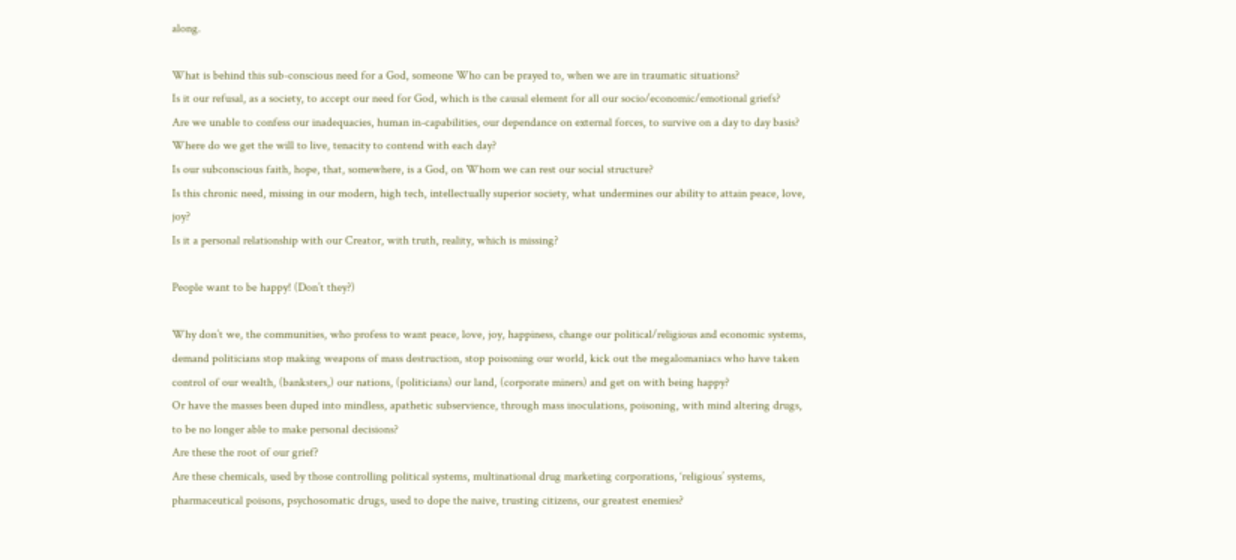along.

What is behind this sub-conscious need for a God, someone Who can be prayed to, when we are in traumatic situations?
Is it our refusal, as a society, to accept our need for God, which is the causal element for all our socio/economic/emotional griefs?
Are we unable to confess our inadequacies, human in-capabilities, our dependance on external forces, to survive on a day to day basis?
Where do we get the will to live, tenacity to contend with each day?
Is our subconscious faith, hope, that, somewhere, is a God, on Whom we can rest our social structure?
Is this chronic need, missing in our modern, high tech, intellectually superior society, what undermines our ability to attain peace, love, joy?
Is it a personal relationship with our Creator, with truth, reality, which is missing?

People want to be happy! (Don’t they?)

Why don’t we, the communities, who profess to want peace, love, joy, happiness, change our political/religious and economic systems, demand politicians stop making weapons of mass destruction, stop poisoning our world, kick out the megalomaniacs who have taken control of our wealth, (banksters,) our nations, (politicians) our land, (corporate miners) and get on with being happy?
Or have the masses been duped into mindless, apathetic subservience, through mass inoculations, poisoning, with mind altering drugs, to be no longer able to make personal decisions?
Are these the root of our grief?
Are these chemicals, used by those controlling political systems, multinational drug marketing corporations, ‘religious’ systems, pharmaceutical poisons, psychosomatic drugs, used to dope the naive, trusting citizens, our greatest enemies?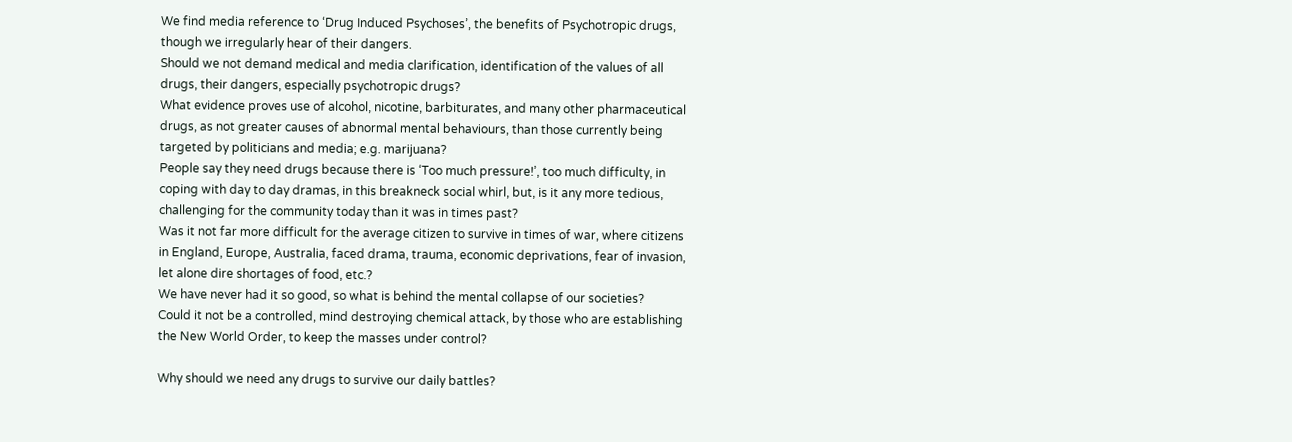We find media reference to ‘Drug Induced Psychoses’, the benefits of Psychotropic drugs, though we irregularly hear of their dangers.
Should we not demand medical and media clarification, identification of the values of all drugs, their dangers, especially psychotropic drugs?
What evidence proves use of alcohol, nicotine, barbiturates, and many other pharmaceutical drugs, as not greater causes of abnormal mental behaviours, than those currently being targeted by politicians and media; e.g. marijuana?
People say they need drugs because there is ‘Too much pressure!’, too much difficulty, in coping with day to day dramas, in this breakneck social whirl, but, is it any more tedious, challenging for the community today than it was in times past?
Was it not far more difficult for the average citizen to survive in times of war, where citizens in England, Europe, Australia, faced drama, trauma, economic deprivations, fear of invasion, let alone dire shortages of food, etc.?
We have never had it so good, so what is behind the mental collapse of our societies?
Could it not be a controlled, mind destroying chemical attack, by those who are establishing the New World Order, to keep the masses under control?

Why should we need any drugs to survive our daily battles?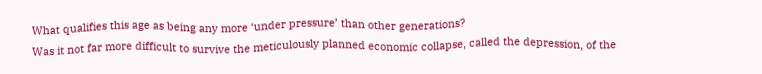What qualifies this age as being any more ‘under pressure’ than other generations?
Was it not far more difficult to survive the meticulously planned economic collapse, called the depression, of the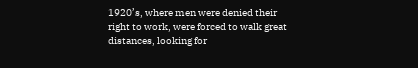1920’s, where men were denied their right to work, were forced to walk great distances, looking for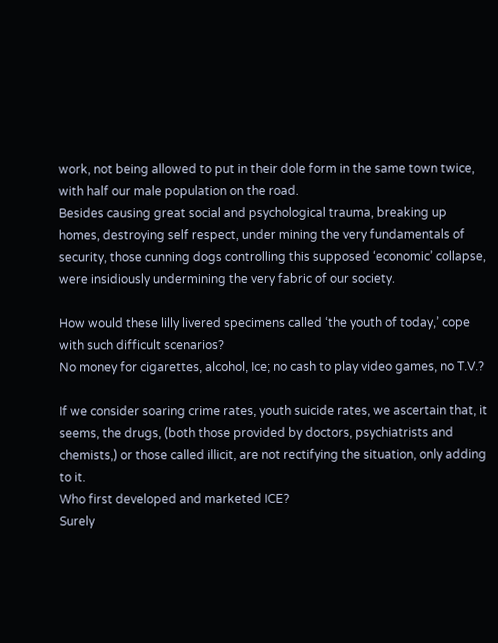work, not being allowed to put in their dole form in the same town twice, with half our male population on the road.
Besides causing great social and psychological trauma, breaking up homes, destroying self respect, under mining the very fundamentals of security, those cunning dogs controlling this supposed ‘economic’ collapse, were insidiously undermining the very fabric of our society.

How would these lilly livered specimens called ‘the youth of today,’ cope with such difficult scenarios?
No money for cigarettes, alcohol, Ice; no cash to play video games, no T.V.?

If we consider soaring crime rates, youth suicide rates, we ascertain that, it seems, the drugs, (both those provided by doctors, psychiatrists and chemists,) or those called illicit, are not rectifying the situation, only adding to it.
Who first developed and marketed ICE?
Surely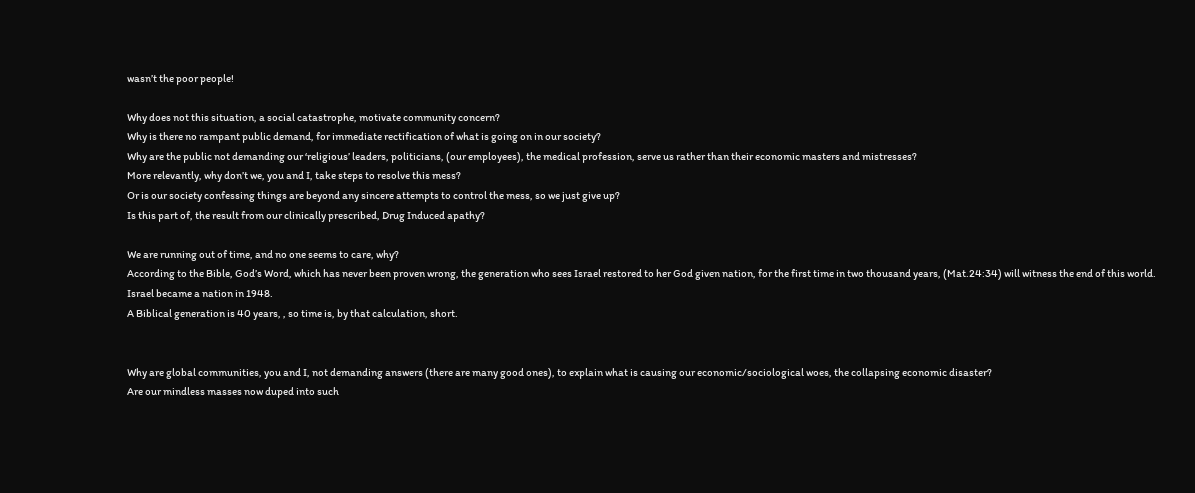wasn’t the poor people!

Why does not this situation, a social catastrophe, motivate community concern?
Why is there no rampant public demand, for immediate rectification of what is going on in our society?
Why are the public not demanding our ‘religious’ leaders, politicians, (our employees), the medical profession, serve us rather than their economic masters and mistresses?
More relevantly, why don’t we, you and I, take steps to resolve this mess?
Or is our society confessing things are beyond any sincere attempts to control the mess, so we just give up?
Is this part of, the result from our clinically prescribed, Drug Induced apathy?

We are running out of time, and no one seems to care, why?
According to the Bible, God’s Word, which has never been proven wrong, the generation who sees Israel restored to her God given nation, for the first time in two thousand years, (Mat.24:34) will witness the end of this world.
Israel became a nation in 1948.
A Biblical generation is 40 years, , so time is, by that calculation, short.


Why are global communities, you and I, not demanding answers (there are many good ones), to explain what is causing our economic/sociological woes, the collapsing economic disaster?
Are our mindless masses now duped into such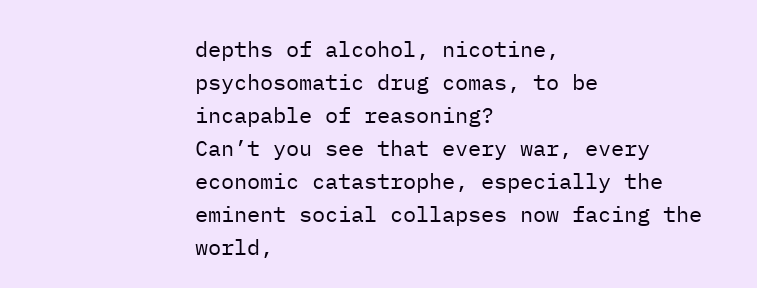depths of alcohol, nicotine, psychosomatic drug comas, to be incapable of reasoning?
Can’t you see that every war, every economic catastrophe, especially the eminent social collapses now facing the world,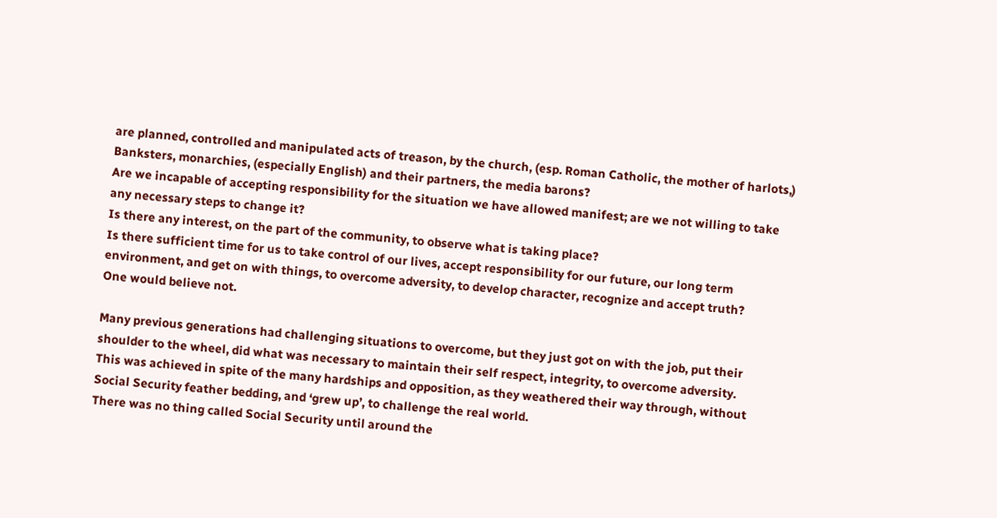are planned, controlled and manipulated acts of treason, by the church, (esp. Roman Catholic, the mother of harlots,) Banksters, monarchies, (especially English) and their partners, the media barons?
Are we incapable of accepting responsibility for the situation we have allowed manifest; are we not willing to take any necessary steps to change it?
Is there any interest, on the part of the community, to observe what is taking place?
Is there sufficient time for us to take control of our lives, accept responsibility for our future, our long term environment, and get on with things, to overcome adversity, to develop character, recognize and accept truth?
One would believe not.

Many previous generations had challenging situations to overcome, but they just got on with the job, put their shoulder to the wheel, did what was necessary to maintain their self respect, integrity, to overcome adversity.
This was achieved in spite of the many hardships and opposition, as they weathered their way through, without Social Security feather bedding, and ‘grew up’, to challenge the real world.
There was no thing called Social Security until around the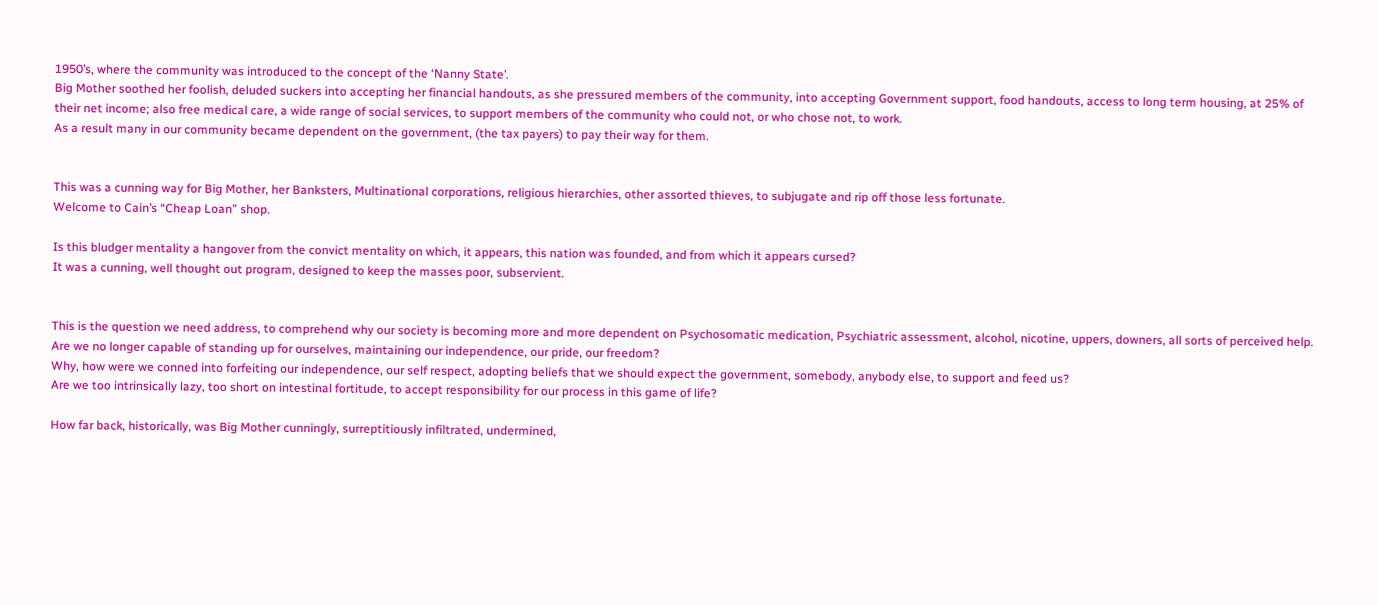1950’s, where the community was introduced to the concept of the ‘Nanny State’.
Big Mother soothed her foolish, deluded suckers into accepting her financial handouts, as she pressured members of the community, into accepting Government support, food handouts, access to long term housing, at 25% of their net income; also free medical care, a wide range of social services, to support members of the community who could not, or who chose not, to work.
As a result many in our community became dependent on the government, (the tax payers) to pay their way for them.


This was a cunning way for Big Mother, her Banksters, Multinational corporations, religious hierarchies, other assorted thieves, to subjugate and rip off those less fortunate.
Welcome to Cain’s “Cheap Loan” shop.

Is this bludger mentality a hangover from the convict mentality on which, it appears, this nation was founded, and from which it appears cursed?
It was a cunning, well thought out program, designed to keep the masses poor, subservient.


This is the question we need address, to comprehend why our society is becoming more and more dependent on Psychosomatic medication, Psychiatric assessment, alcohol, nicotine, uppers, downers, all sorts of perceived help.
Are we no longer capable of standing up for ourselves, maintaining our independence, our pride, our freedom?
Why, how were we conned into forfeiting our independence, our self respect, adopting beliefs that we should expect the government, somebody, anybody else, to support and feed us?
Are we too intrinsically lazy, too short on intestinal fortitude, to accept responsibility for our process in this game of life?

How far back, historically, was Big Mother cunningly, surreptitiously infiltrated, undermined,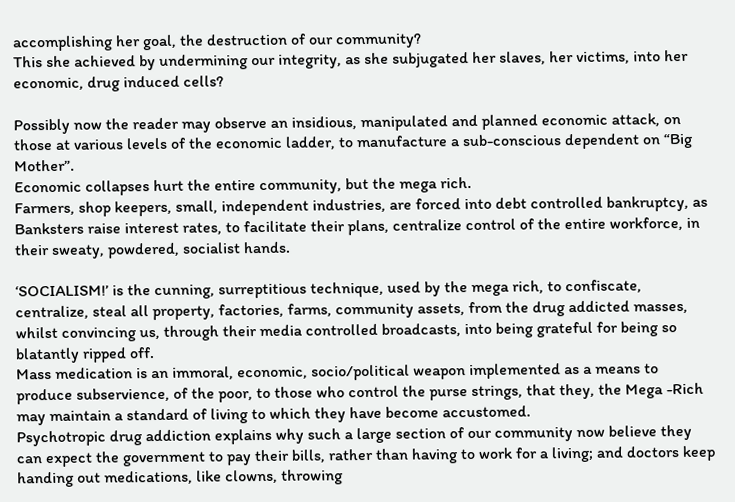accomplishing her goal, the destruction of our community?
This she achieved by undermining our integrity, as she subjugated her slaves, her victims, into her economic, drug induced cells?

Possibly now the reader may observe an insidious, manipulated and planned economic attack, on those at various levels of the economic ladder, to manufacture a sub-conscious dependent on “Big Mother”.
Economic collapses hurt the entire community, but the mega rich.
Farmers, shop keepers, small, independent industries, are forced into debt controlled bankruptcy, as Banksters raise interest rates, to facilitate their plans, centralize control of the entire workforce, in their sweaty, powdered, socialist hands.

‘SOCIALISM!’ is the cunning, surreptitious technique, used by the mega rich, to confiscate, centralize, steal all property, factories, farms, community assets, from the drug addicted masses, whilst convincing us, through their media controlled broadcasts, into being grateful for being so blatantly ripped off.
Mass medication is an immoral, economic, socio/political weapon implemented as a means to produce subservience, of the poor, to those who control the purse strings, that they, the Mega -Rich may maintain a standard of living to which they have become accustomed.
Psychotropic drug addiction explains why such a large section of our community now believe they can expect the government to pay their bills, rather than having to work for a living; and doctors keep handing out medications, like clowns, throwing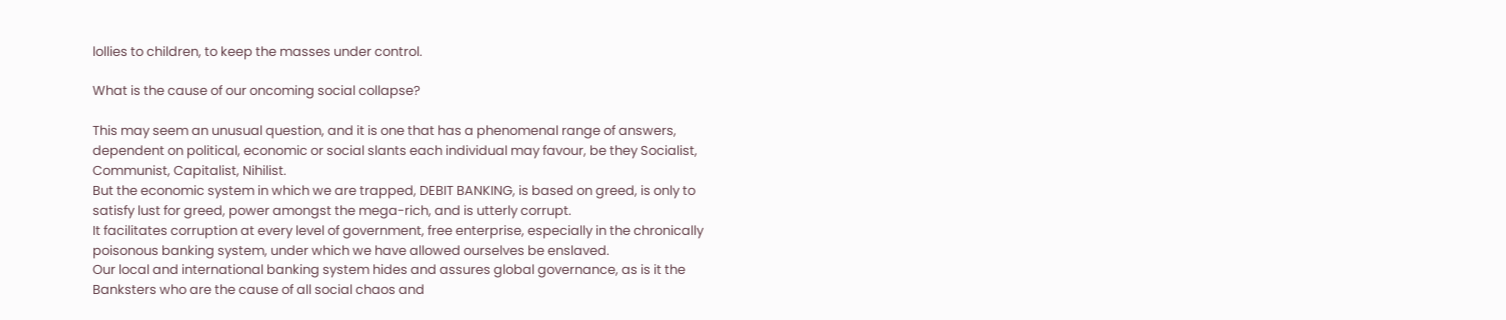lollies to children, to keep the masses under control.

What is the cause of our oncoming social collapse?

This may seem an unusual question, and it is one that has a phenomenal range of answers, dependent on political, economic or social slants each individual may favour, be they Socialist, Communist, Capitalist, Nihilist.
But the economic system in which we are trapped, DEBIT BANKING, is based on greed, is only to satisfy lust for greed, power amongst the mega-rich, and is utterly corrupt.
It facilitates corruption at every level of government, free enterprise, especially in the chronically poisonous banking system, under which we have allowed ourselves be enslaved.
Our local and international banking system hides and assures global governance, as is it the Banksters who are the cause of all social chaos and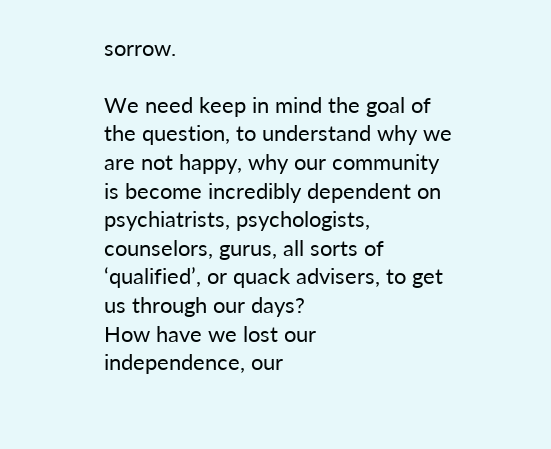sorrow.

We need keep in mind the goal of the question, to understand why we are not happy, why our community is become incredibly dependent on psychiatrists, psychologists, counselors, gurus, all sorts of ‘qualified’, or quack advisers, to get us through our days?
How have we lost our independence, our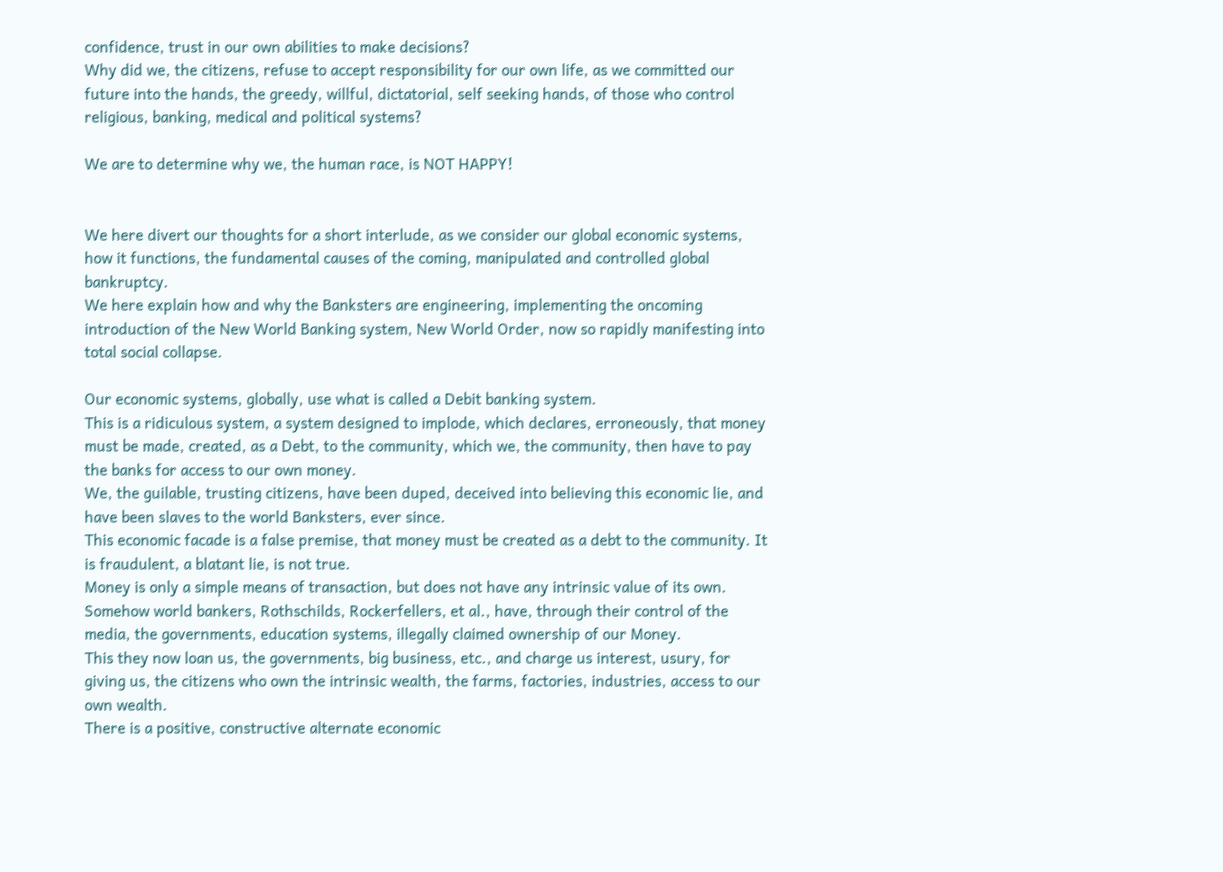confidence, trust in our own abilities to make decisions?
Why did we, the citizens, refuse to accept responsibility for our own life, as we committed our future into the hands, the greedy, willful, dictatorial, self seeking hands, of those who control religious, banking, medical and political systems?

We are to determine why we, the human race, is NOT HAPPY!


We here divert our thoughts for a short interlude, as we consider our global economic systems, how it functions, the fundamental causes of the coming, manipulated and controlled global bankruptcy.
We here explain how and why the Banksters are engineering, implementing the oncoming introduction of the New World Banking system, New World Order, now so rapidly manifesting into total social collapse.

Our economic systems, globally, use what is called a Debit banking system.
This is a ridiculous system, a system designed to implode, which declares, erroneously, that money must be made, created, as a Debt, to the community, which we, the community, then have to pay the banks for access to our own money.
We, the guilable, trusting citizens, have been duped, deceived into believing this economic lie, and have been slaves to the world Banksters, ever since.
This economic facade is a false premise, that money must be created as a debt to the community. It is fraudulent, a blatant lie, is not true.
Money is only a simple means of transaction, but does not have any intrinsic value of its own.
Somehow world bankers, Rothschilds, Rockerfellers, et al., have, through their control of the media, the governments, education systems, illegally claimed ownership of our Money.
This they now loan us, the governments, big business, etc., and charge us interest, usury, for giving us, the citizens who own the intrinsic wealth, the farms, factories, industries, access to our own wealth.
There is a positive, constructive alternate economic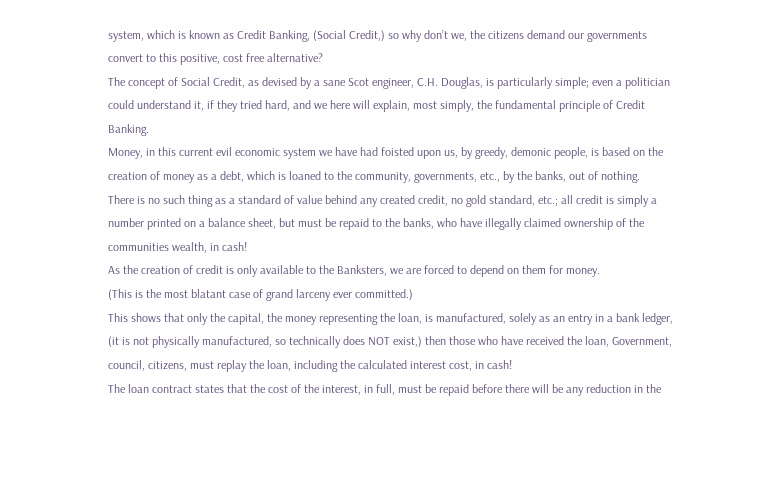system, which is known as Credit Banking, (Social Credit,) so why don’t we, the citizens demand our governments convert to this positive, cost free alternative?
The concept of Social Credit, as devised by a sane Scot engineer, C.H. Douglas, is particularly simple; even a politician could understand it, if they tried hard, and we here will explain, most simply, the fundamental principle of Credit Banking.
Money, in this current evil economic system we have had foisted upon us, by greedy, demonic people, is based on the creation of money as a debt, which is loaned to the community, governments, etc., by the banks, out of nothing.
There is no such thing as a standard of value behind any created credit, no gold standard, etc.; all credit is simply a number printed on a balance sheet, but must be repaid to the banks, who have illegally claimed ownership of the communities wealth, in cash!
As the creation of credit is only available to the Banksters, we are forced to depend on them for money.
(This is the most blatant case of grand larceny ever committed.)
This shows that only the capital, the money representing the loan, is manufactured, solely as an entry in a bank ledger, (it is not physically manufactured, so technically does NOT exist,) then those who have received the loan, Government, council, citizens, must replay the loan, including the calculated interest cost, in cash!
The loan contract states that the cost of the interest, in full, must be repaid before there will be any reduction in the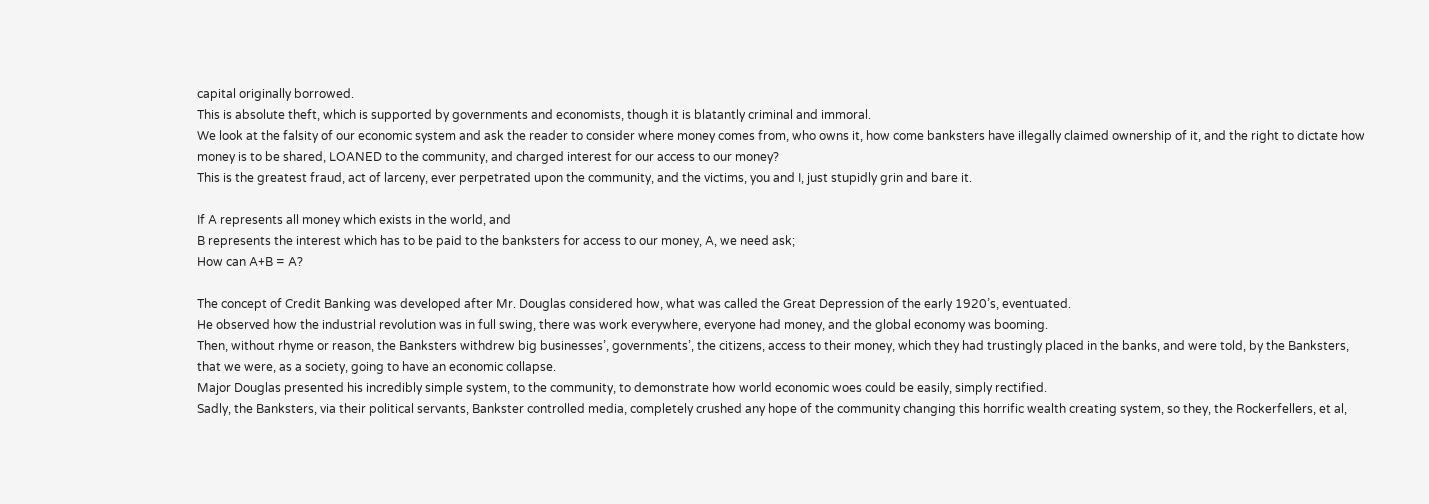capital originally borrowed.
This is absolute theft, which is supported by governments and economists, though it is blatantly criminal and immoral.
We look at the falsity of our economic system and ask the reader to consider where money comes from, who owns it, how come banksters have illegally claimed ownership of it, and the right to dictate how money is to be shared, LOANED to the community, and charged interest for our access to our money?
This is the greatest fraud, act of larceny, ever perpetrated upon the community, and the victims, you and I, just stupidly grin and bare it.

If A represents all money which exists in the world, and
B represents the interest which has to be paid to the banksters for access to our money, A, we need ask;
How can A+B = A?

The concept of Credit Banking was developed after Mr. Douglas considered how, what was called the Great Depression of the early 1920’s, eventuated.
He observed how the industrial revolution was in full swing, there was work everywhere, everyone had money, and the global economy was booming.
Then, without rhyme or reason, the Banksters withdrew big businesses’, governments’, the citizens, access to their money, which they had trustingly placed in the banks, and were told, by the Banksters, that we were, as a society, going to have an economic collapse.
Major Douglas presented his incredibly simple system, to the community, to demonstrate how world economic woes could be easily, simply rectified.
Sadly, the Banksters, via their political servants, Bankster controlled media, completely crushed any hope of the community changing this horrific wealth creating system, so they, the Rockerfellers, et al,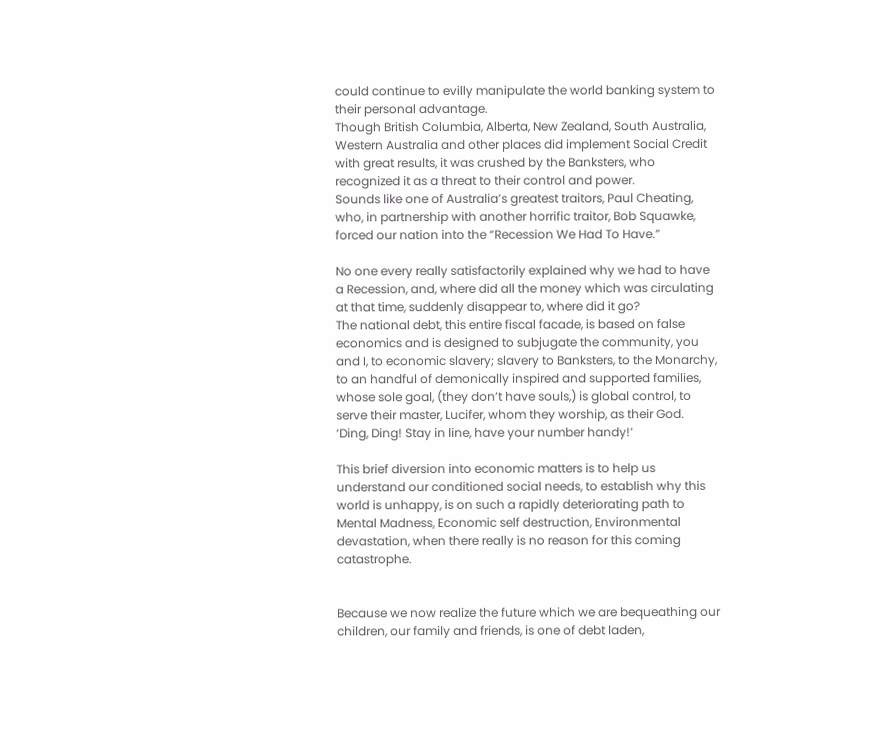could continue to evilly manipulate the world banking system to their personal advantage.
Though British Columbia, Alberta, New Zealand, South Australia, Western Australia and other places did implement Social Credit with great results, it was crushed by the Banksters, who recognized it as a threat to their control and power.
Sounds like one of Australia’s greatest traitors, Paul Cheating, who, in partnership with another horrific traitor, Bob Squawke, forced our nation into the “Recession We Had To Have.”

No one every really satisfactorily explained why we had to have a Recession, and, where did all the money which was circulating at that time, suddenly disappear to, where did it go?
The national debt, this entire fiscal facade, is based on false economics and is designed to subjugate the community, you and I, to economic slavery; slavery to Banksters, to the Monarchy, to an handful of demonically inspired and supported families, whose sole goal, (they don’t have souls,) is global control, to serve their master, Lucifer, whom they worship, as their God.
‘Ding, Ding! Stay in line, have your number handy!’

This brief diversion into economic matters is to help us understand our conditioned social needs, to establish why this world is unhappy, is on such a rapidly deteriorating path to Mental Madness, Economic self destruction, Environmental devastation, when there really is no reason for this coming catastrophe.


Because we now realize the future which we are bequeathing our children, our family and friends, is one of debt laden,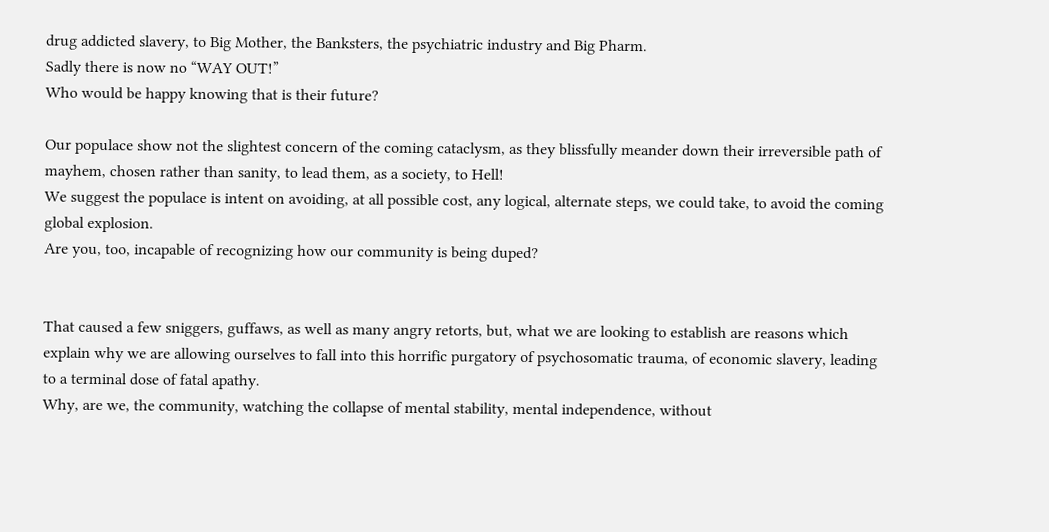drug addicted slavery, to Big Mother, the Banksters, the psychiatric industry and Big Pharm.
Sadly there is now no “WAY OUT!”
Who would be happy knowing that is their future?

Our populace show not the slightest concern of the coming cataclysm, as they blissfully meander down their irreversible path of mayhem, chosen rather than sanity, to lead them, as a society, to Hell!
We suggest the populace is intent on avoiding, at all possible cost, any logical, alternate steps, we could take, to avoid the coming global explosion.
Are you, too, incapable of recognizing how our community is being duped?


That caused a few sniggers, guffaws, as well as many angry retorts, but, what we are looking to establish are reasons which explain why we are allowing ourselves to fall into this horrific purgatory of psychosomatic trauma, of economic slavery, leading to a terminal dose of fatal apathy.
Why, are we, the community, watching the collapse of mental stability, mental independence, without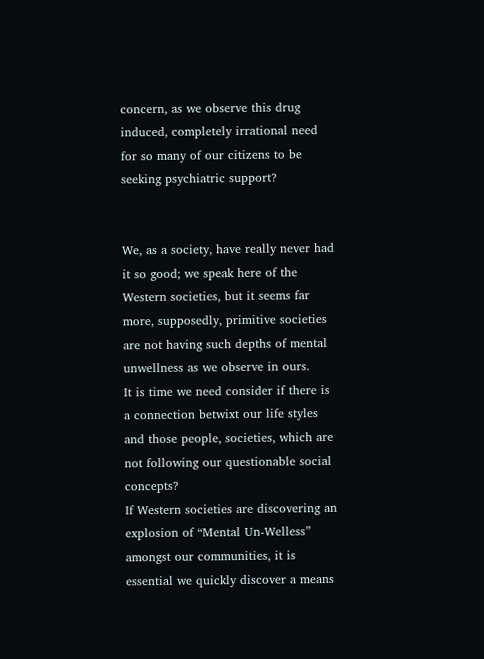concern, as we observe this drug induced, completely irrational need for so many of our citizens to be seeking psychiatric support?


We, as a society, have really never had it so good; we speak here of the Western societies, but it seems far more, supposedly, primitive societies are not having such depths of mental unwellness as we observe in ours.
It is time we need consider if there is a connection betwixt our life styles and those people, societies, which are not following our questionable social concepts?
If Western societies are discovering an explosion of “Mental Un-Welless” amongst our communities, it is essential we quickly discover a means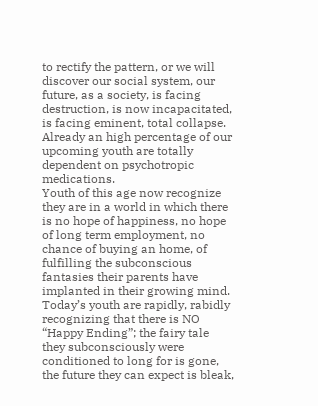to rectify the pattern, or we will discover our social system, our future, as a society, is facing destruction, is now incapacitated, is facing eminent, total collapse.
Already an high percentage of our upcoming youth are totally dependent on psychotropic medications.
Youth of this age now recognize they are in a world in which there is no hope of happiness, no hope of long term employment, no chance of buying an home, of fulfilling the subconscious fantasies their parents have implanted in their growing mind.
Today’s youth are rapidly, rabidly recognizing that there is NO “Happy Ending”; the fairy tale they subconsciously were conditioned to long for is gone, the future they can expect is bleak,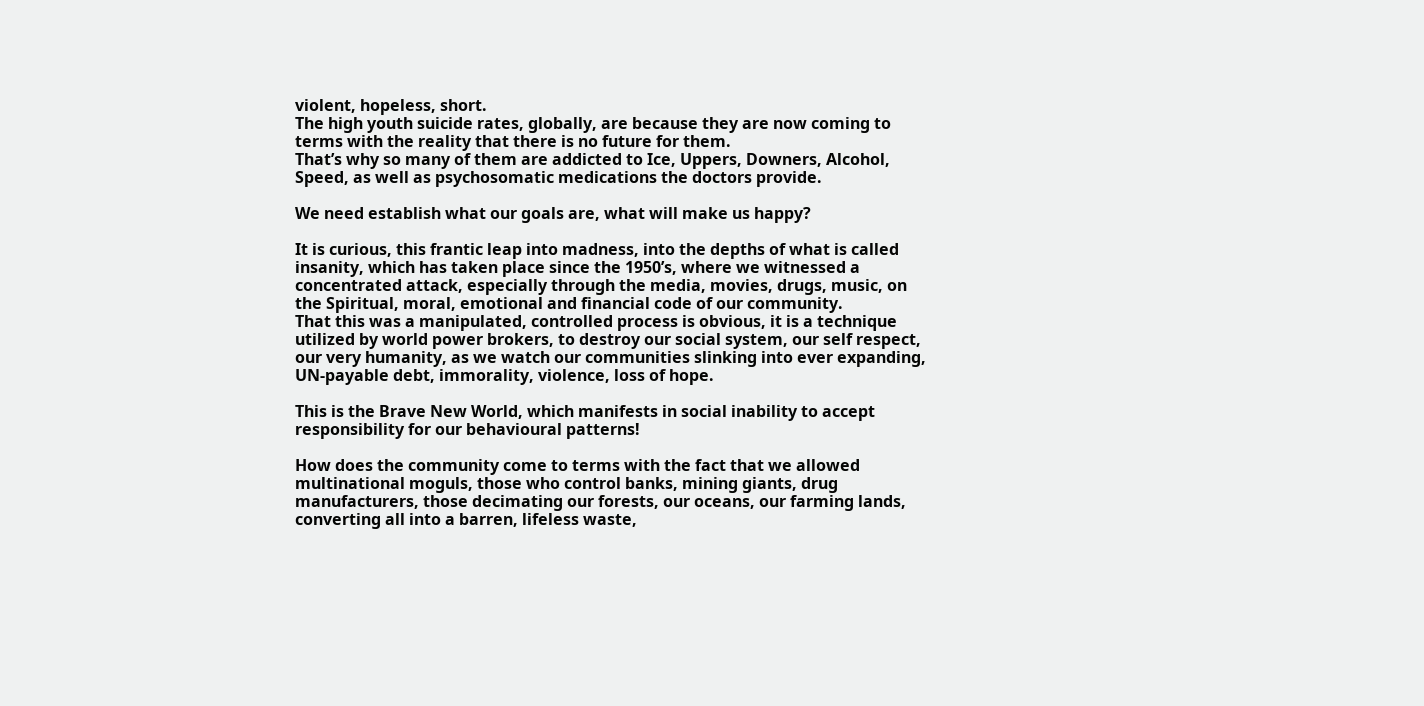violent, hopeless, short.
The high youth suicide rates, globally, are because they are now coming to terms with the reality that there is no future for them.
That’s why so many of them are addicted to Ice, Uppers, Downers, Alcohol, Speed, as well as psychosomatic medications the doctors provide.

We need establish what our goals are, what will make us happy?

It is curious, this frantic leap into madness, into the depths of what is called insanity, which has taken place since the 1950’s, where we witnessed a concentrated attack, especially through the media, movies, drugs, music, on the Spiritual, moral, emotional and financial code of our community.
That this was a manipulated, controlled process is obvious, it is a technique utilized by world power brokers, to destroy our social system, our self respect, our very humanity, as we watch our communities slinking into ever expanding, UN-payable debt, immorality, violence, loss of hope.

This is the Brave New World, which manifests in social inability to accept responsibility for our behavioural patterns!

How does the community come to terms with the fact that we allowed multinational moguls, those who control banks, mining giants, drug manufacturers, those decimating our forests, our oceans, our farming lands, converting all into a barren, lifeless waste,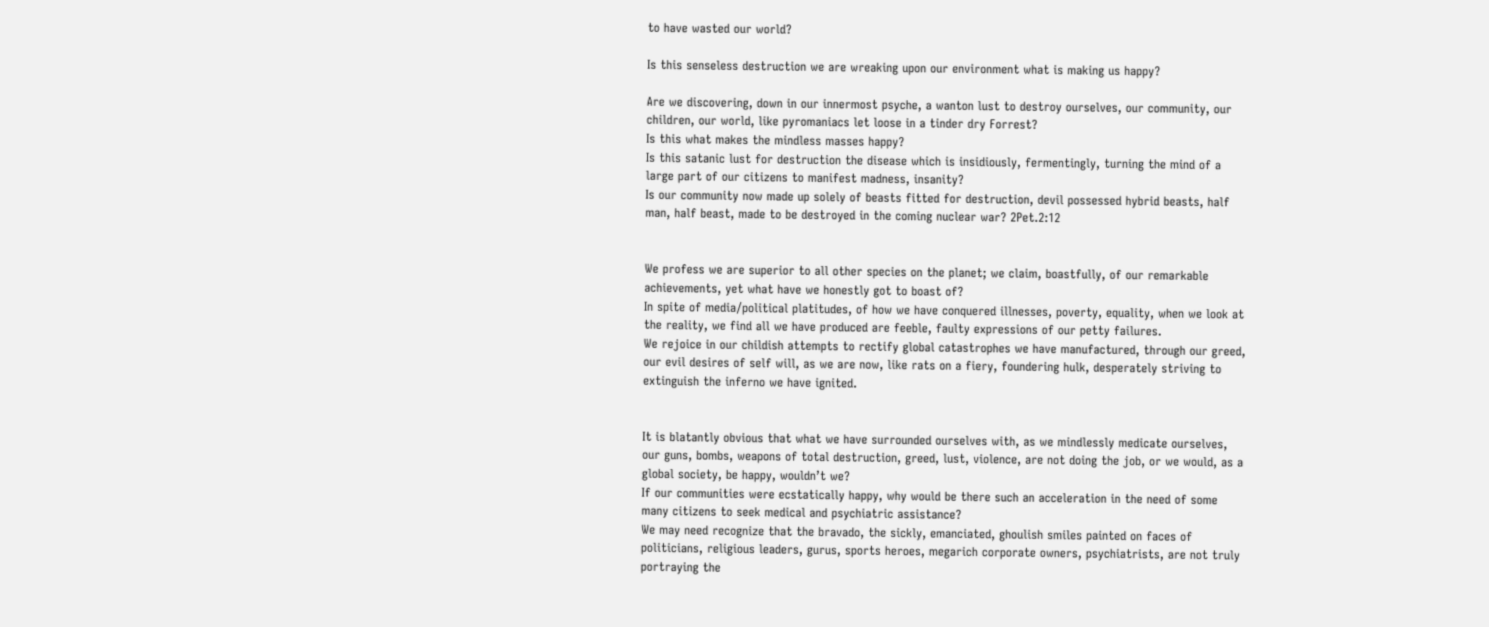to have wasted our world?

Is this senseless destruction we are wreaking upon our environment what is making us happy?

Are we discovering, down in our innermost psyche, a wanton lust to destroy ourselves, our community, our children, our world, like pyromaniacs let loose in a tinder dry Forrest?
Is this what makes the mindless masses happy?
Is this satanic lust for destruction the disease which is insidiously, fermentingly, turning the mind of a large part of our citizens to manifest madness, insanity?
Is our community now made up solely of beasts fitted for destruction, devil possessed hybrid beasts, half man, half beast, made to be destroyed in the coming nuclear war? 2Pet.2:12


We profess we are superior to all other species on the planet; we claim, boastfully, of our remarkable achievements, yet what have we honestly got to boast of?
In spite of media/political platitudes, of how we have conquered illnesses, poverty, equality, when we look at the reality, we find all we have produced are feeble, faulty expressions of our petty failures.
We rejoice in our childish attempts to rectify global catastrophes we have manufactured, through our greed, our evil desires of self will, as we are now, like rats on a fiery, foundering hulk, desperately striving to extinguish the inferno we have ignited.


It is blatantly obvious that what we have surrounded ourselves with, as we mindlessly medicate ourselves, our guns, bombs, weapons of total destruction, greed, lust, violence, are not doing the job, or we would, as a global society, be happy, wouldn’t we?
If our communities were ecstatically happy, why would be there such an acceleration in the need of some many citizens to seek medical and psychiatric assistance?
We may need recognize that the bravado, the sickly, emanciated, ghoulish smiles painted on faces of politicians, religious leaders, gurus, sports heroes, megarich corporate owners, psychiatrists, are not truly portraying the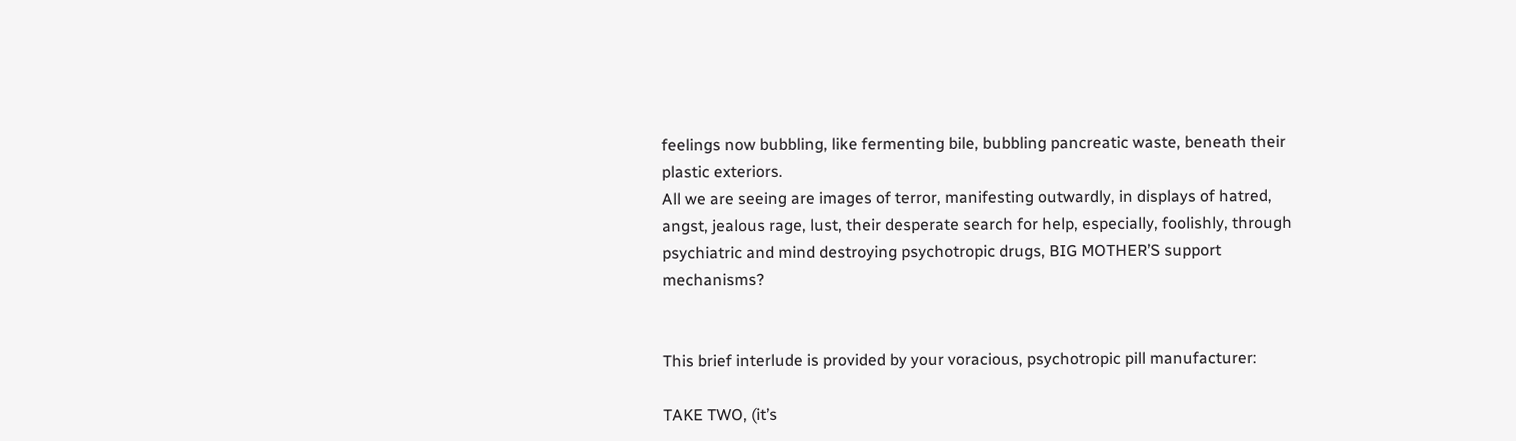feelings now bubbling, like fermenting bile, bubbling pancreatic waste, beneath their plastic exteriors.
All we are seeing are images of terror, manifesting outwardly, in displays of hatred, angst, jealous rage, lust, their desperate search for help, especially, foolishly, through psychiatric and mind destroying psychotropic drugs, BIG MOTHER’S support mechanisms?


This brief interlude is provided by your voracious, psychotropic pill manufacturer:

TAKE TWO, (it’s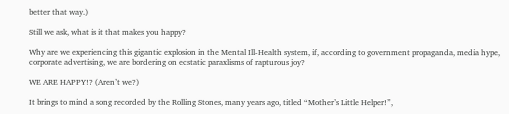better that way.)

Still we ask, what is it that makes you happy?

Why are we experiencing this gigantic explosion in the Mental Ill-Health system, if, according to government propaganda, media hype, corporate advertising, we are bordering on ecstatic paraxlisms of rapturous joy?

WE ARE HAPPY!? (Aren’t we?)

It brings to mind a song recorded by the Rolling Stones, many years ago, titled “Mother’s Little Helper!”,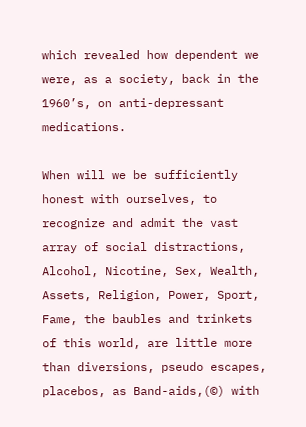which revealed how dependent we were, as a society, back in the 1960’s, on anti-depressant medications.

When will we be sufficiently honest with ourselves, to recognize and admit the vast array of social distractions, Alcohol, Nicotine, Sex, Wealth, Assets, Religion, Power, Sport, Fame, the baubles and trinkets of this world, are little more than diversions, pseudo escapes, placebos, as Band-aids,(©) with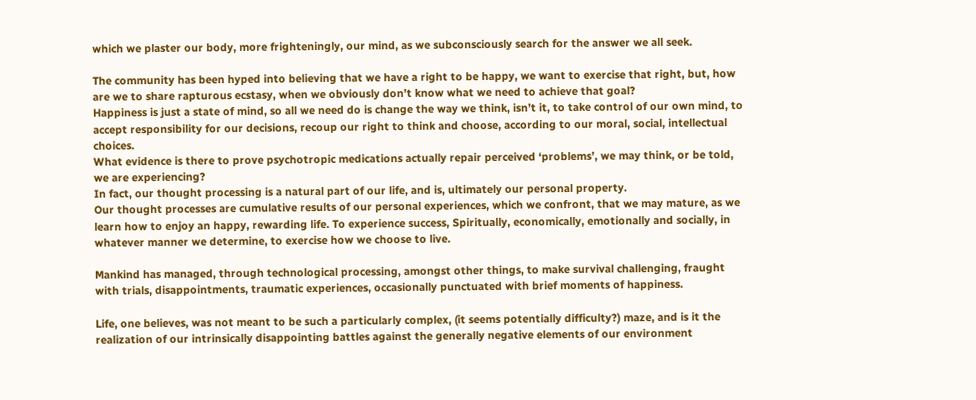which we plaster our body, more frighteningly, our mind, as we subconsciously search for the answer we all seek.

The community has been hyped into believing that we have a right to be happy, we want to exercise that right, but, how are we to share rapturous ecstasy, when we obviously don’t know what we need to achieve that goal?
Happiness is just a state of mind, so all we need do is change the way we think, isn’t it, to take control of our own mind, to accept responsibility for our decisions, recoup our right to think and choose, according to our moral, social, intellectual choices.
What evidence is there to prove psychotropic medications actually repair perceived ‘problems’, we may think, or be told, we are experiencing?
In fact, our thought processing is a natural part of our life, and is, ultimately our personal property.
Our thought processes are cumulative results of our personal experiences, which we confront, that we may mature, as we learn how to enjoy an happy, rewarding life. To experience success, Spiritually, economically, emotionally and socially, in whatever manner we determine, to exercise how we choose to live.

Mankind has managed, through technological processing, amongst other things, to make survival challenging, fraught with trials, disappointments, traumatic experiences, occasionally punctuated with brief moments of happiness.

Life, one believes, was not meant to be such a particularly complex, (it seems potentially difficulty?) maze, and is it the realization of our intrinsically disappointing battles against the generally negative elements of our environment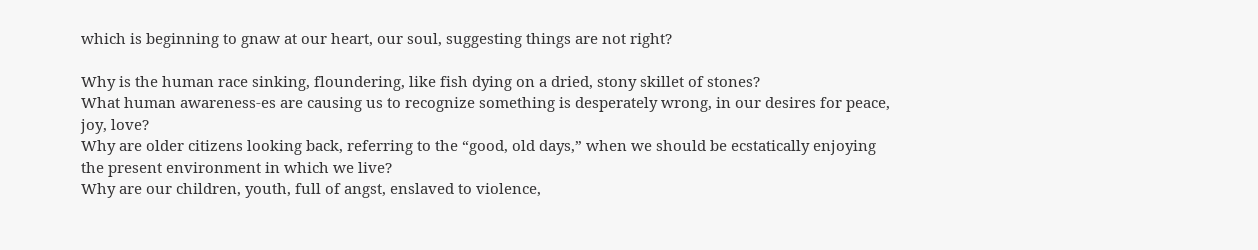which is beginning to gnaw at our heart, our soul, suggesting things are not right?

Why is the human race sinking, floundering, like fish dying on a dried, stony skillet of stones?
What human awareness-es are causing us to recognize something is desperately wrong, in our desires for peace, joy, love?
Why are older citizens looking back, referring to the “good, old days,” when we should be ecstatically enjoying the present environment in which we live?
Why are our children, youth, full of angst, enslaved to violence,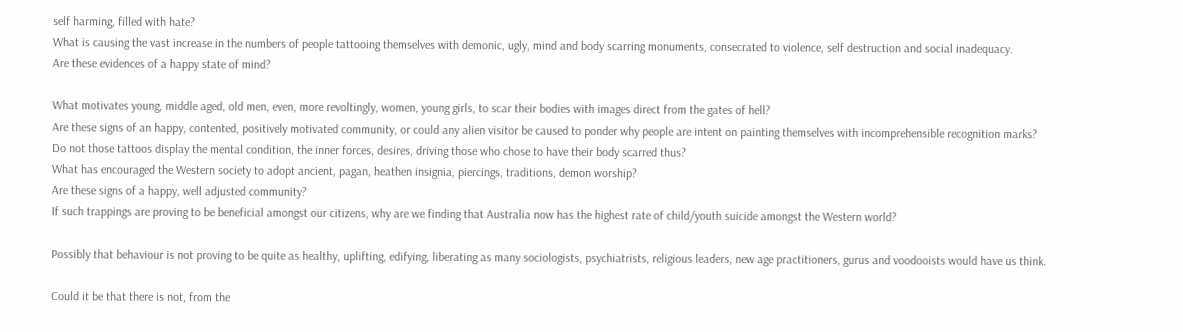self harming, filled with hate?
What is causing the vast increase in the numbers of people tattooing themselves with demonic, ugly, mind and body scarring monuments, consecrated to violence, self destruction and social inadequacy.
Are these evidences of a happy state of mind?

What motivates young, middle aged, old men, even, more revoltingly, women, young girls, to scar their bodies with images direct from the gates of hell?
Are these signs of an happy, contented, positively motivated community, or could any alien visitor be caused to ponder why people are intent on painting themselves with incomprehensible recognition marks?
Do not those tattoos display the mental condition, the inner forces, desires, driving those who chose to have their body scarred thus?
What has encouraged the Western society to adopt ancient, pagan, heathen insignia, piercings, traditions, demon worship?
Are these signs of a happy, well adjusted community?
If such trappings are proving to be beneficial amongst our citizens, why are we finding that Australia now has the highest rate of child/youth suicide amongst the Western world?

Possibly that behaviour is not proving to be quite as healthy, uplifting, edifying, liberating as many sociologists, psychiatrists, religious leaders, new age practitioners, gurus and voodooists would have us think.

Could it be that there is not, from the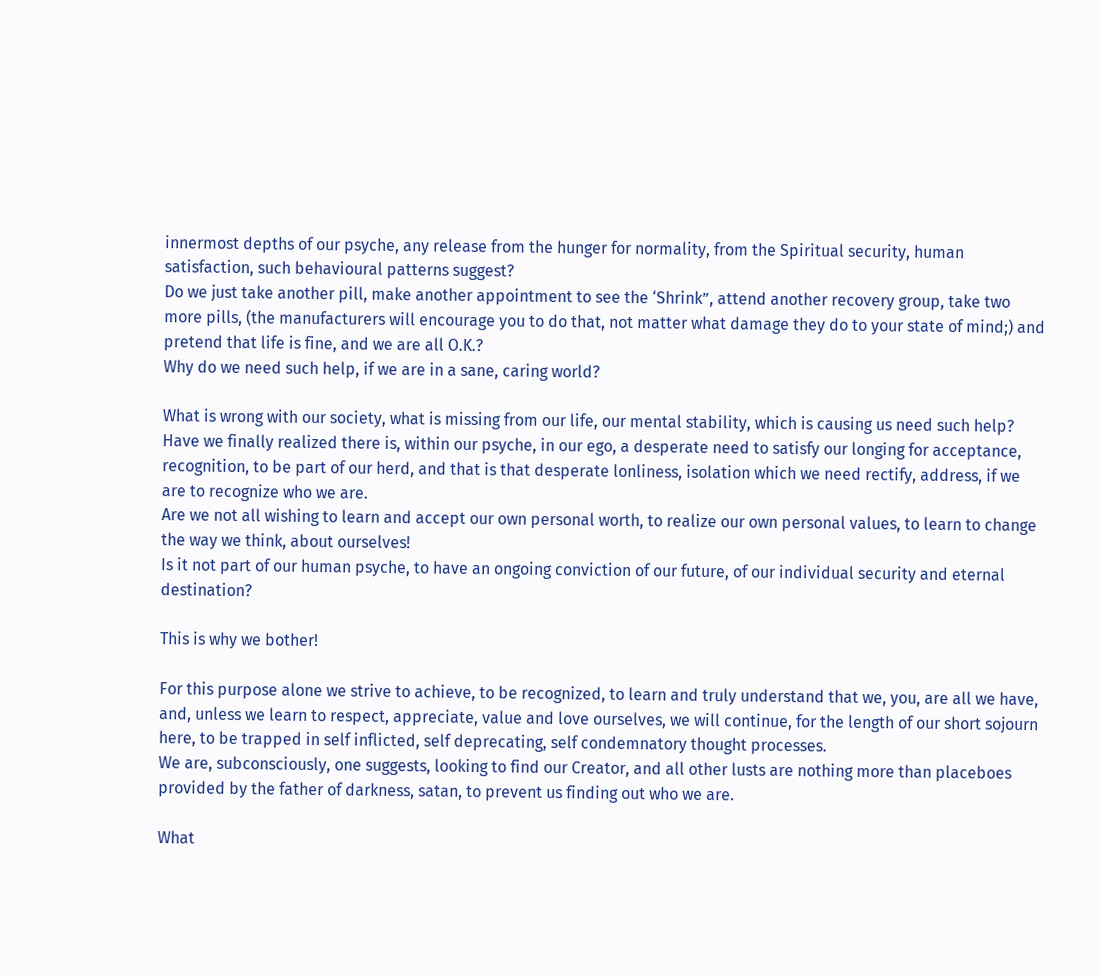innermost depths of our psyche, any release from the hunger for normality, from the Spiritual security, human satisfaction, such behavioural patterns suggest?
Do we just take another pill, make another appointment to see the ‘Shrink”, attend another recovery group, take two more pills, (the manufacturers will encourage you to do that, not matter what damage they do to your state of mind;) and pretend that life is fine, and we are all O.K.?
Why do we need such help, if we are in a sane, caring world?

What is wrong with our society, what is missing from our life, our mental stability, which is causing us need such help?
Have we finally realized there is, within our psyche, in our ego, a desperate need to satisfy our longing for acceptance, recognition, to be part of our herd, and that is that desperate lonliness, isolation which we need rectify, address, if we are to recognize who we are.
Are we not all wishing to learn and accept our own personal worth, to realize our own personal values, to learn to change the way we think, about ourselves!
Is it not part of our human psyche, to have an ongoing conviction of our future, of our individual security and eternal destination?

This is why we bother!

For this purpose alone we strive to achieve, to be recognized, to learn and truly understand that we, you, are all we have, and, unless we learn to respect, appreciate, value and love ourselves, we will continue, for the length of our short sojourn here, to be trapped in self inflicted, self deprecating, self condemnatory thought processes.
We are, subconsciously, one suggests, looking to find our Creator, and all other lusts are nothing more than placeboes provided by the father of darkness, satan, to prevent us finding out who we are.

What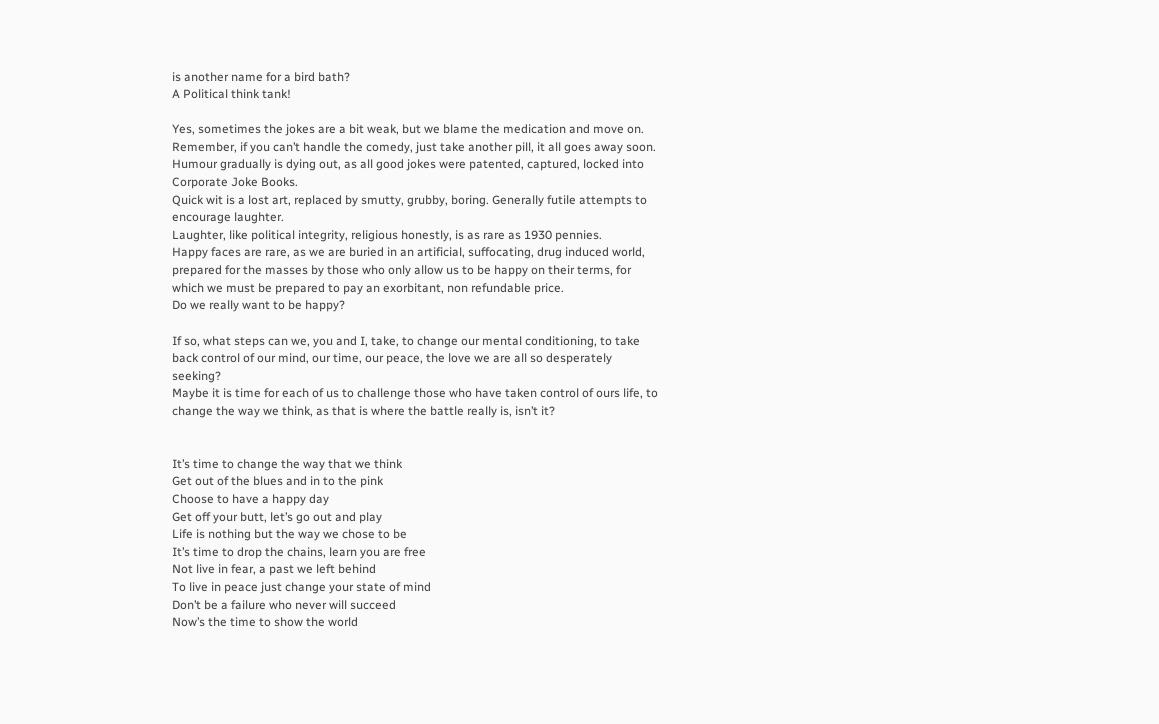is another name for a bird bath?
A Political think tank!

Yes, sometimes the jokes are a bit weak, but we blame the medication and move on.
Remember, if you can’t handle the comedy, just take another pill, it all goes away soon.
Humour gradually is dying out, as all good jokes were patented, captured, locked into Corporate Joke Books.
Quick wit is a lost art, replaced by smutty, grubby, boring. Generally futile attempts to encourage laughter.
Laughter, like political integrity, religious honestly, is as rare as 1930 pennies.
Happy faces are rare, as we are buried in an artificial, suffocating, drug induced world, prepared for the masses by those who only allow us to be happy on their terms, for which we must be prepared to pay an exorbitant, non refundable price.
Do we really want to be happy?

If so, what steps can we, you and I, take, to change our mental conditioning, to take back control of our mind, our time, our peace, the love we are all so desperately seeking?
Maybe it is time for each of us to challenge those who have taken control of ours life, to change the way we think, as that is where the battle really is, isn’t it?


It’s time to change the way that we think
Get out of the blues and in to the pink
Choose to have a happy day
Get off your butt, let’s go out and play
Life is nothing but the way we chose to be
It’s time to drop the chains, learn you are free
Not live in fear, a past we left behind
To live in peace just change your state of mind
Don’t be a failure who never will succeed
Now’s the time to show the world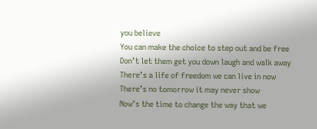you believe
You can make the choice to step out and be free
Don’t let them get you down laugh and walk away
There’s a life of freedom we can live in now
There’s no tomorrow it may never show
Now’s the time to change the way that we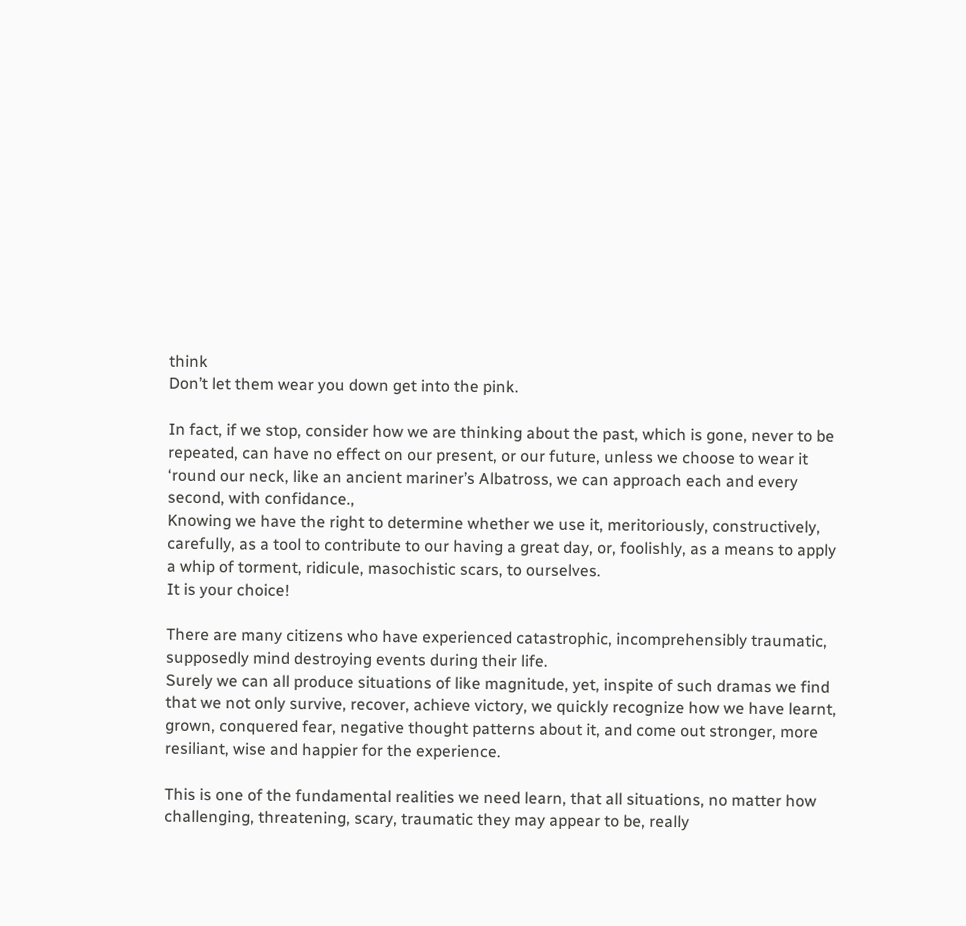think
Don’t let them wear you down get into the pink.

In fact, if we stop, consider how we are thinking about the past, which is gone, never to be repeated, can have no effect on our present, or our future, unless we choose to wear it ‘round our neck, like an ancient mariner’s Albatross, we can approach each and every second, with confidance.,
Knowing we have the right to determine whether we use it, meritoriously, constructively, carefully, as a tool to contribute to our having a great day, or, foolishly, as a means to apply a whip of torment, ridicule, masochistic scars, to ourselves.
It is your choice!

There are many citizens who have experienced catastrophic, incomprehensibly traumatic, supposedly mind destroying events during their life.
Surely we can all produce situations of like magnitude, yet, inspite of such dramas we find that we not only survive, recover, achieve victory, we quickly recognize how we have learnt, grown, conquered fear, negative thought patterns about it, and come out stronger, more resiliant, wise and happier for the experience.

This is one of the fundamental realities we need learn, that all situations, no matter how challenging, threatening, scary, traumatic they may appear to be, really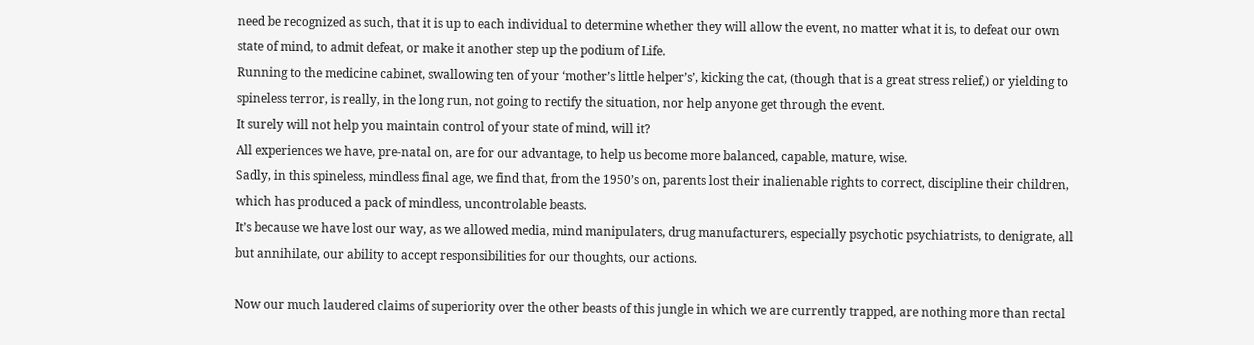need be recognized as such, that it is up to each individual to determine whether they will allow the event, no matter what it is, to defeat our own state of mind, to admit defeat, or make it another step up the podium of Life.
Running to the medicine cabinet, swallowing ten of your ‘mother’s little helper’s’, kicking the cat, (though that is a great stress relief,) or yielding to spineless terror, is really, in the long run, not going to rectify the situation, nor help anyone get through the event.
It surely will not help you maintain control of your state of mind, will it?
All experiences we have, pre-natal on, are for our advantage, to help us become more balanced, capable, mature, wise.
Sadly, in this spineless, mindless final age, we find that, from the 1950’s on, parents lost their inalienable rights to correct, discipline their children, which has produced a pack of mindless, uncontrolable beasts.
It’s because we have lost our way, as we allowed media, mind manipulaters, drug manufacturers, especially psychotic psychiatrists, to denigrate, all but annihilate, our ability to accept responsibilities for our thoughts, our actions.

Now our much laudered claims of superiority over the other beasts of this jungle in which we are currently trapped, are nothing more than rectal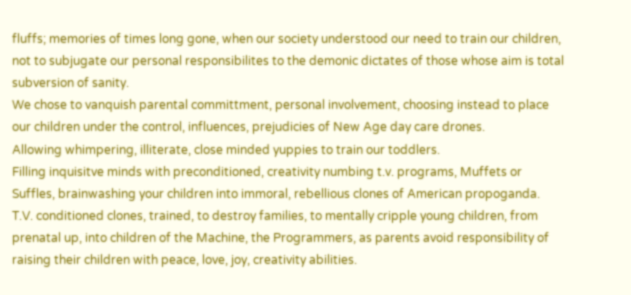fluffs; memories of times long gone, when our society understood our need to train our children, not to subjugate our personal responsibilites to the demonic dictates of those whose aim is total subversion of sanity.
We chose to vanquish parental committment, personal involvement, choosing instead to place our children under the control, influences, prejudicies of New Age day care drones.
Allowing whimpering, illiterate, close minded yuppies to train our toddlers.
Filling inquisitve minds with preconditioned, creativity numbing t.v. programs, Muffets or Suffles, brainwashing your children into immoral, rebellious clones of American propoganda.
T.V. conditioned clones, trained, to destroy families, to mentally cripple young children, from prenatal up, into children of the Machine, the Programmers, as parents avoid responsibility of raising their children with peace, love, joy, creativity abilities.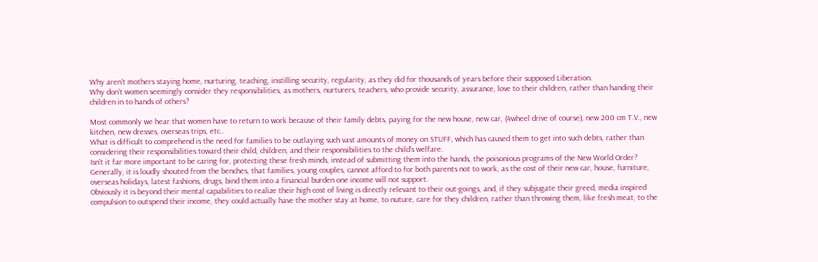Why aren’t mothers staying home, nurturing, teaching, instilling security, regularity, as they did for thousands of years before their supposed Liberation.
Why don’t women seemingly consider they responsibilities, as mothers, nurturers, teachers, who provide security, assurance, love to their children, rather than handing their children in to hands of others?

Most commonly we hear that women have to return to work because of their family debts, paying for the new house, new car, (4wheel drive of course), new 200 cm T.V., new kitchen, new dresses, overseas trips, etc..
What is difficult to comprehend is the need for families to be outlaying such vast amounts of money on STUFF, which has caused them to get into such debts, rather than considering their responsibilities toward their child, children, and their responsibilities to the child’s welfare.
Isn’t it far more important to be caring for, protecting these fresh minds, instead of submitting them into the hands, the poisonious programs of the New World Order?
Generally, it is loudly shouted from the benches, that families, young couples, cannot afford to for both parents not to work, as the cost of their new car, house, furniture, overseas holidays, latest fashions, drugs, bind them into a financial burden one income will not support.
Obviously it is beyond their mental capabilities to realize their high cost of living is directly relevant to their out-goings, and, if they subjugate their greed, media inspired compulsion to outspend their income, they could actually have the mother stay at home, to nuture, care for they children, rather than throwing them, like fresh meat, to the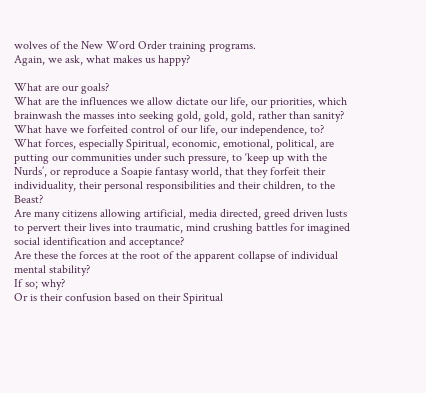wolves of the New Word Order training programs.
Again, we ask, what makes us happy?

What are our goals?
What are the influences we allow dictate our life, our priorities, which brainwash the masses into seeking gold, gold, gold, rather than sanity?
What have we forfeited control of our life, our independence, to?
What forces, especially Spiritual, economic, emotional, political, are putting our communities under such pressure, to ‘keep up with the Nurds’, or reproduce a Soapie fantasy world, that they forfeit their individuality, their personal responsibilities and their children, to the Beast?
Are many citizens allowing artificial, media directed, greed driven lusts to pervert their lives into traumatic, mind crushing battles for imagined social identification and acceptance?
Are these the forces at the root of the apparent collapse of individual mental stability?
If so; why?
Or is their confusion based on their Spiritual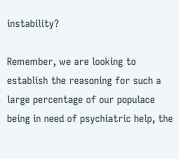instability?

Remember, we are looking to establish the reasoning for such a large percentage of our populace being in need of psychiatric help, the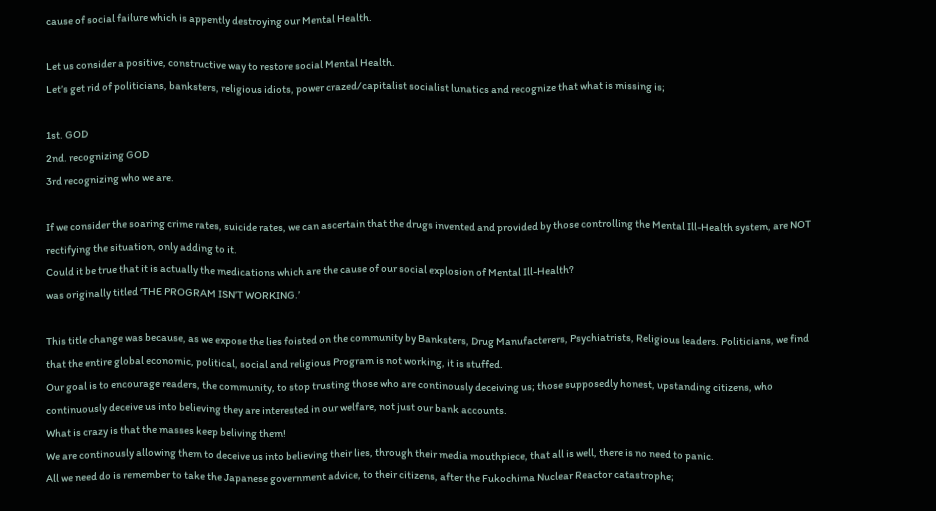cause of social failure which is appently destroying our Mental Health.

Let us consider a positive, constructive way to restore social Mental Health.
Let’s get rid of politicians, banksters, religious idiots, power crazed/capitalist socialist lunatics and recognize that what is missing is;

1st. GOD
2nd. recognizing GOD
3rd recognizing who we are.

If we consider the soaring crime rates, suicide rates, we can ascertain that the drugs invented and provided by those controlling the Mental Ill-Health system, are NOT rectifying the situation, only adding to it.
Could it be true that it is actually the medications which are the cause of our social explosion of Mental Ill-Health?
was originally titled ‘THE PROGRAM ISN’T WORKING.’

This title change was because, as we expose the lies foisted on the community by Banksters, Drug Manufacterers, Psychiatrists, Religious leaders. Politicians, we find that the entire global economic, political, social and religious Program is not working, it is stuffed.
Our goal is to encourage readers, the community, to stop trusting those who are continously deceiving us; those supposedly honest, upstanding citizens, who continuously deceive us into believing they are interested in our welfare, not just our bank accounts.
What is crazy is that the masses keep beliving them!
We are continously allowing them to deceive us into believing their lies, through their media mouthpiece, that all is well, there is no need to panic.
All we need do is remember to take the Japanese government advice, to their citizens, after the Fukochima Nuclear Reactor catastrophe;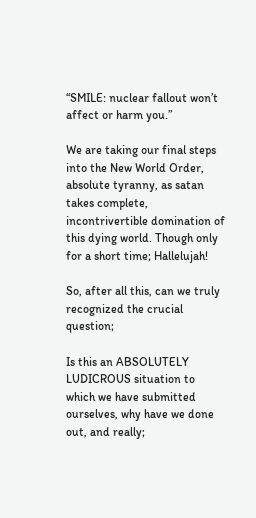“SMILE: nuclear fallout won’t affect or harm you.”

We are taking our final steps into the New World Order, absolute tyranny, as satan takes complete, incontrivertible domination of this dying world. Though only for a short time; Hallelujah!

So, after all this, can we truly recognized the crucial question;

Is this an ABSOLUTELY LUDICROUS situation to which we have submitted ourselves, why have we done out, and really;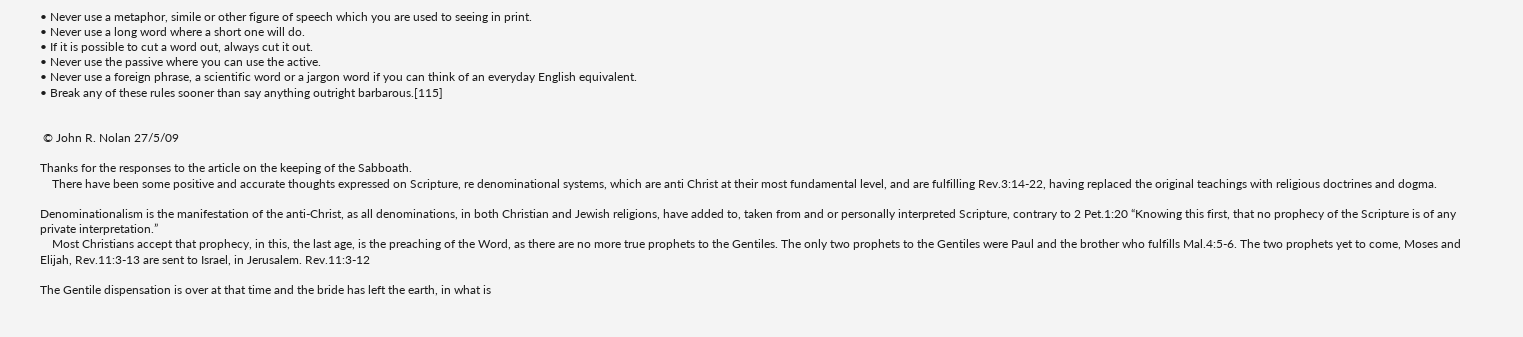• Never use a metaphor, simile or other figure of speech which you are used to seeing in print.
• Never use a long word where a short one will do.
• If it is possible to cut a word out, always cut it out.
• Never use the passive where you can use the active.
• Never use a foreign phrase, a scientific word or a jargon word if you can think of an everyday English equivalent.
• Break any of these rules sooner than say anything outright barbarous.[115]


 © John R. Nolan 27/5/09

Thanks for the responses to the article on the keeping of the Sabboath.
    There have been some positive and accurate thoughts expressed on Scripture, re denominational systems, which are anti Christ at their most fundamental level, and are fulfilling Rev.3:14-22, having replaced the original teachings with religious doctrines and dogma.

Denominationalism is the manifestation of the anti-Christ, as all denominations, in both Christian and Jewish religions, have added to, taken from and or personally interpreted Scripture, contrary to 2 Pet.1:20 “Knowing this first, that no prophecy of the Scripture is of any private interpretation.”
    Most Christians accept that prophecy, in this, the last age, is the preaching of the Word, as there are no more true prophets to the Gentiles. The only two prophets to the Gentiles were Paul and the brother who fulfills Mal.4:5-6. The two prophets yet to come, Moses and Elijah, Rev.11:3-13 are sent to Israel, in Jerusalem. Rev.11:3-12

The Gentile dispensation is over at that time and the bride has left the earth, in what is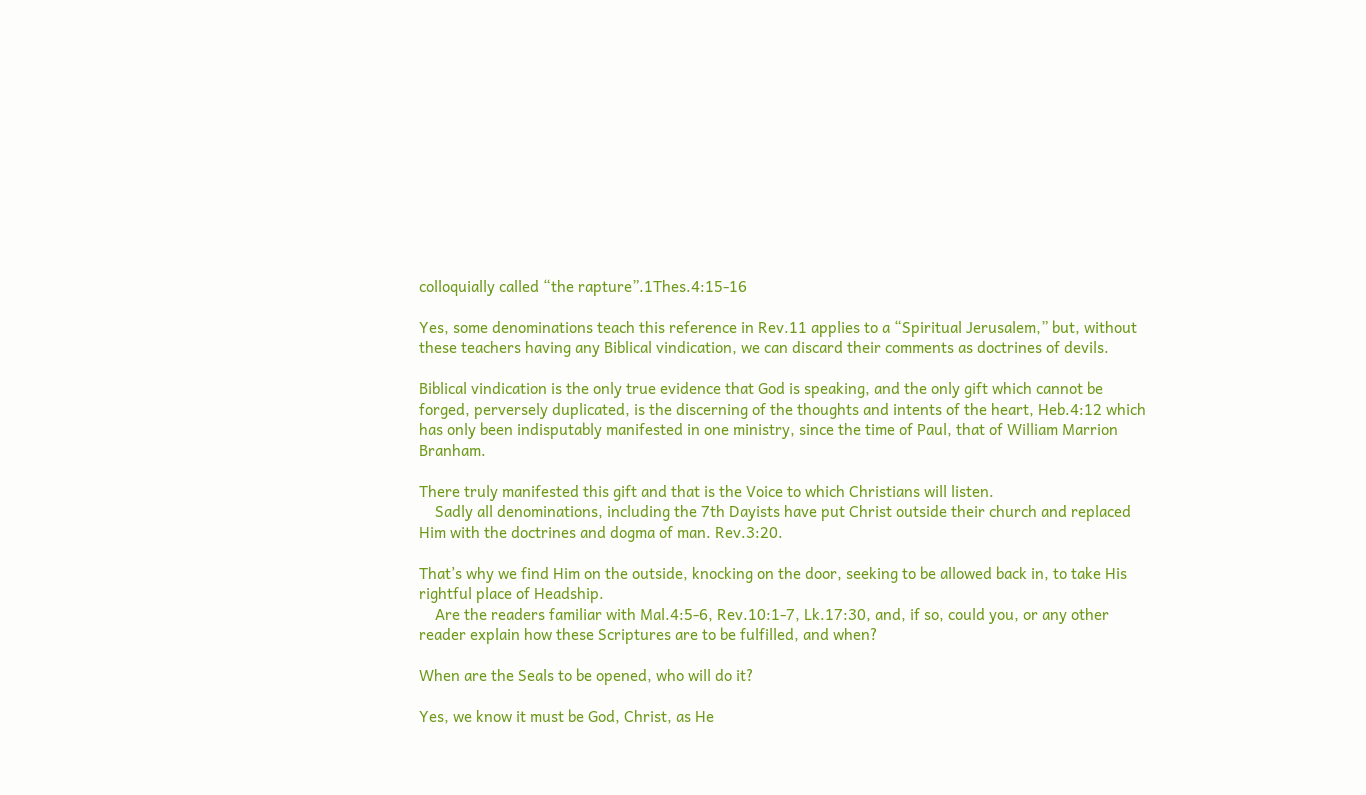colloquially called “the rapture”.1Thes.4:15-16

Yes, some denominations teach this reference in Rev.11 applies to a “Spiritual Jerusalem,” but, without these teachers having any Biblical vindication, we can discard their comments as doctrines of devils.

Biblical vindication is the only true evidence that God is speaking, and the only gift which cannot be forged, perversely duplicated, is the discerning of the thoughts and intents of the heart, Heb.4:12 which has only been indisputably manifested in one ministry, since the time of Paul, that of William Marrion Branham.

There truly manifested this gift and that is the Voice to which Christians will listen.
    Sadly all denominations, including the 7th Dayists have put Christ outside their church and replaced Him with the doctrines and dogma of man. Rev.3:20.

That’s why we find Him on the outside, knocking on the door, seeking to be allowed back in, to take His rightful place of Headship.
    Are the readers familiar with Mal.4:5-6, Rev.10:1-7, Lk.17:30, and, if so, could you, or any other reader explain how these Scriptures are to be fulfilled, and when?

When are the Seals to be opened, who will do it?

Yes, we know it must be God, Christ, as He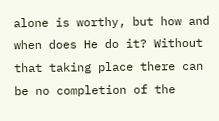alone is worthy, but how and when does He do it? Without that taking place there can be no completion of the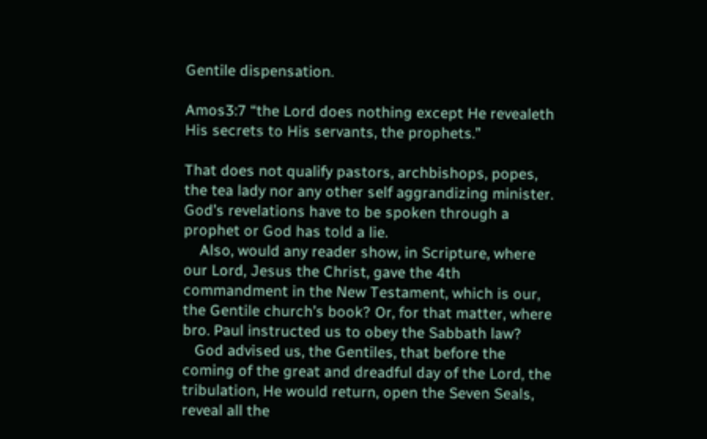Gentile dispensation.

Amos3:7 “the Lord does nothing except He revealeth His secrets to His servants, the prophets.”

That does not qualify pastors, archbishops, popes, the tea lady nor any other self aggrandizing minister. God’s revelations have to be spoken through a prophet or God has told a lie.
    Also, would any reader show, in Scripture, where our Lord, Jesus the Christ, gave the 4th commandment in the New Testament, which is our, the Gentile church’s book? Or, for that matter, where bro. Paul instructed us to obey the Sabbath law?
   God advised us, the Gentiles, that before the coming of the great and dreadful day of the Lord, the tribulation, He would return, open the Seven Seals, reveal all the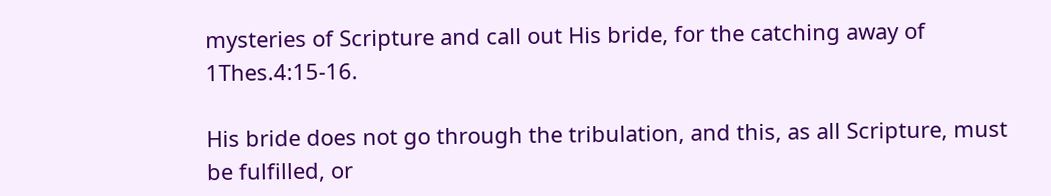mysteries of Scripture and call out His bride, for the catching away of 1Thes.4:15-16.

His bride does not go through the tribulation, and this, as all Scripture, must be fulfilled, or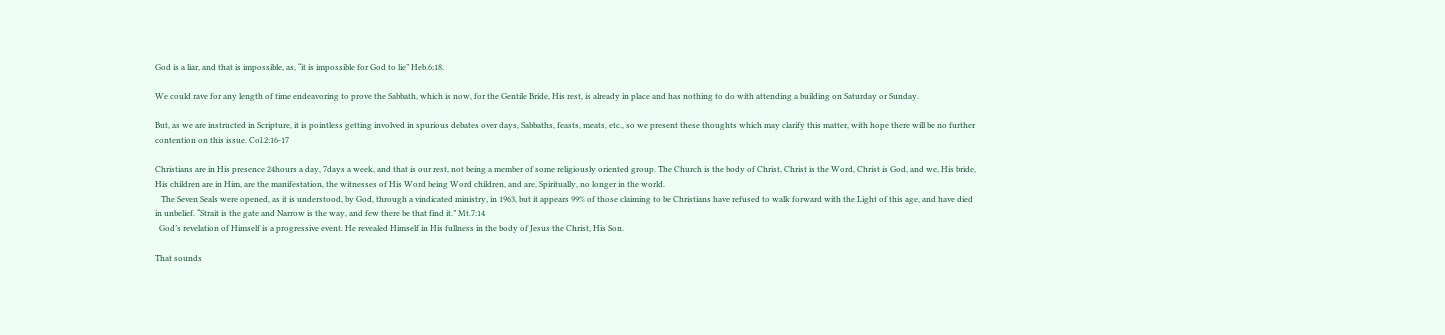God is a liar, and that is impossible, as, “it is impossible for God to lie” Heb.6:18.

We could rave for any length of time endeavoring to prove the Sabbath, which is now, for the Gentile Bride, His rest, is already in place and has nothing to do with attending a building on Saturday or Sunday.

But, as we are instructed in Scripture, it is pointless getting involved in spurious debates over days, Sabbaths, feasts, meats, etc., so we present these thoughts which may clarify this matter, with hope there will be no further contention on this issue. Col.2:16-17

Christians are in His presence 24hours a day, 7days a week, and that is our rest, not being a member of some religiously oriented group. The Church is the body of Christ, Christ is the Word, Christ is God, and we, His bride, His children are in Him, are the manifestation, the witnesses of His Word being Word children, and are, Spiritually, no longer in the world.
   The Seven Seals were opened, as it is understood, by God, through a vindicated ministry, in 1963, but it appears 99% of those claiming to be Christians have refused to walk forward with the Light of this age, and have died in unbelief. “Strait is the gate and Narrow is the way, and few there be that find it.” Mt.7:14
  God’s revelation of Himself is a progressive event. He revealed Himself in His fullness in the body of Jesus the Christ, His Son.

That sounds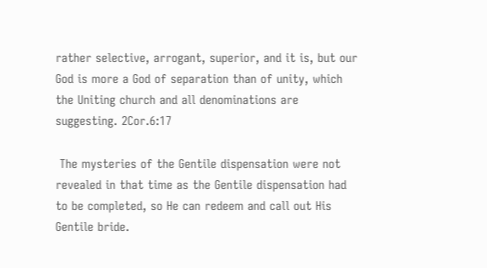rather selective, arrogant, superior, and it is, but our God is more a God of separation than of unity, which the Uniting church and all denominations are suggesting. 2Cor.6:17

 The mysteries of the Gentile dispensation were not revealed in that time as the Gentile dispensation had to be completed, so He can redeem and call out His Gentile bride.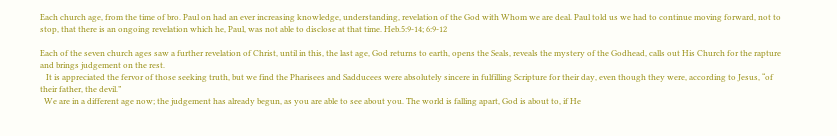Each church age, from the time of bro. Paul on had an ever increasing knowledge, understanding, revelation of the God with Whom we are deal. Paul told us we had to continue moving forward, not to stop, that there is an ongoing revelation which he, Paul, was not able to disclose at that time. Heb.5:9-14; 6:9-12

Each of the seven church ages saw a further revelation of Christ, until in this, the last age, God returns to earth, opens the Seals, reveals the mystery of the Godhead, calls out His Church for the rapture and brings judgement on the rest.
   It is appreciated the fervor of those seeking truth, but we find the Pharisees and Sadducees were absolutely sincere in fulfilling Scripture for their day, even though they were, according to Jesus, “of their father, the devil.”
  We are in a different age now; the judgement has already begun, as you are able to see about you. The world is falling apart, God is about to, if He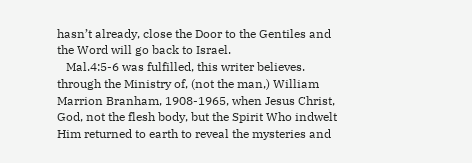hasn’t already, close the Door to the Gentiles and the Word will go back to Israel.
   Mal.4:5-6 was fulfilled, this writer believes. through the Ministry of, (not the man,) William Marrion Branham, 1908-1965, when Jesus Christ, God, not the flesh body, but the Spirit Who indwelt Him returned to earth to reveal the mysteries and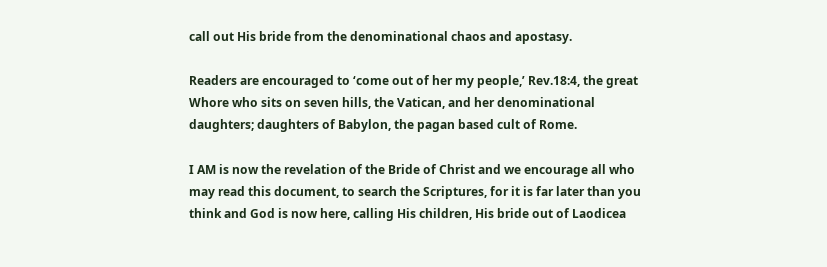call out His bride from the denominational chaos and apostasy.

Readers are encouraged to ‘come out of her my people,’ Rev.18:4, the great Whore who sits on seven hills, the Vatican, and her denominational daughters; daughters of Babylon, the pagan based cult of Rome.

I AM is now the revelation of the Bride of Christ and we encourage all who may read this document, to search the Scriptures, for it is far later than you think and God is now here, calling His children, His bride out of Laodicea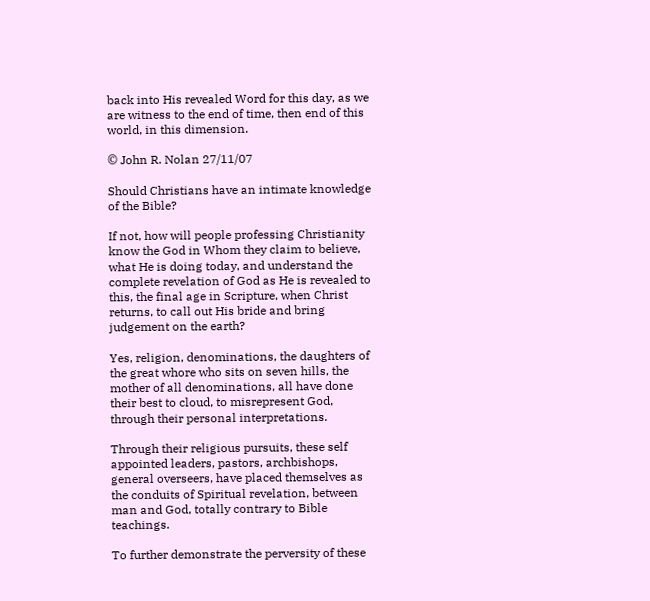back into His revealed Word for this day, as we are witness to the end of time, then end of this world, in this dimension.

© John R. Nolan 27/11/07

Should Christians have an intimate knowledge of the Bible?

If not, how will people professing Christianity know the God in Whom they claim to believe, what He is doing today, and understand the complete revelation of God as He is revealed to this, the final age in Scripture, when Christ returns, to call out His bride and bring judgement on the earth?

Yes, religion, denominations, the daughters of the great whore who sits on seven hills, the mother of all denominations, all have done their best to cloud, to misrepresent God, through their personal interpretations.

Through their religious pursuits, these self appointed leaders, pastors, archbishops, general overseers, have placed themselves as the conduits of Spiritual revelation, between man and God, totally contrary to Bible teachings.

To further demonstrate the perversity of these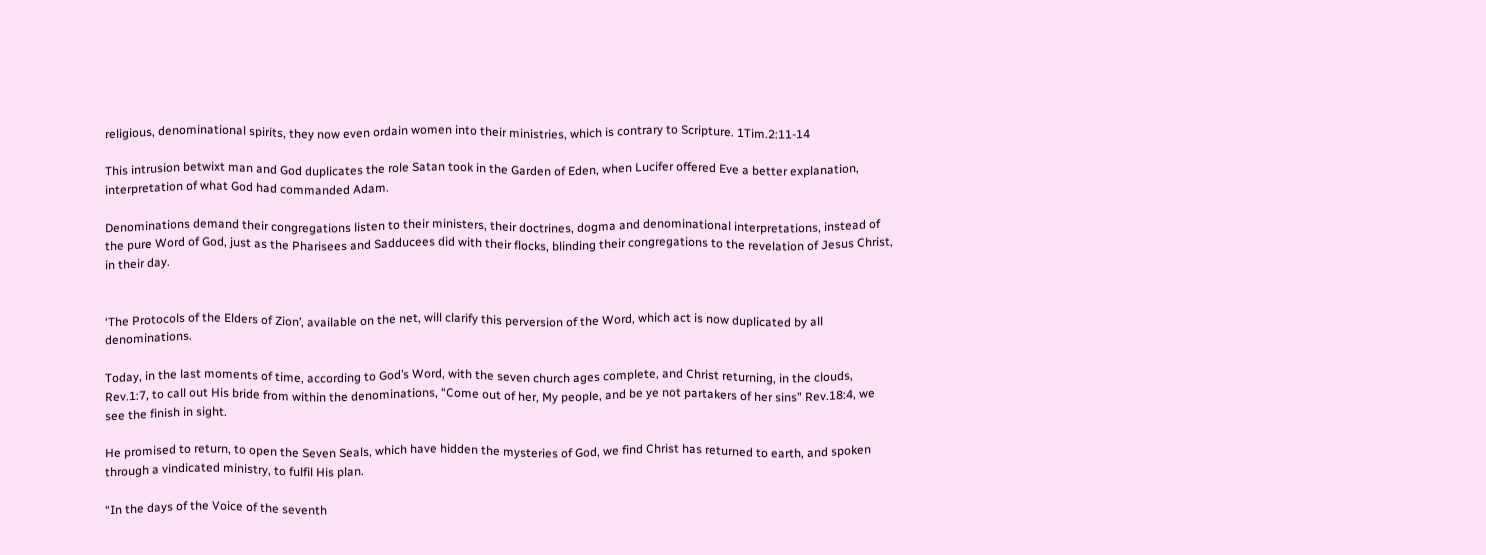religious, denominational spirits, they now even ordain women into their ministries, which is contrary to Scripture. 1Tim.2:11-14

This intrusion betwixt man and God duplicates the role Satan took in the Garden of Eden, when Lucifer offered Eve a better explanation, interpretation of what God had commanded Adam.

Denominations demand their congregations listen to their ministers, their doctrines, dogma and denominational interpretations, instead of the pure Word of God, just as the Pharisees and Sadducees did with their flocks, blinding their congregations to the revelation of Jesus Christ, in their day.


‘The Protocols of the Elders of Zion’, available on the net, will clarify this perversion of the Word, which act is now duplicated by all denominations.

Today, in the last moments of time, according to God’s Word, with the seven church ages complete, and Christ returning, in the clouds, Rev.1:7, to call out His bride from within the denominations, “Come out of her, My people, and be ye not partakers of her sins” Rev.18:4, we see the finish in sight.

He promised to return, to open the Seven Seals, which have hidden the mysteries of God, we find Christ has returned to earth, and spoken through a vindicated ministry, to fulfil His plan.

“In the days of the Voice of the seventh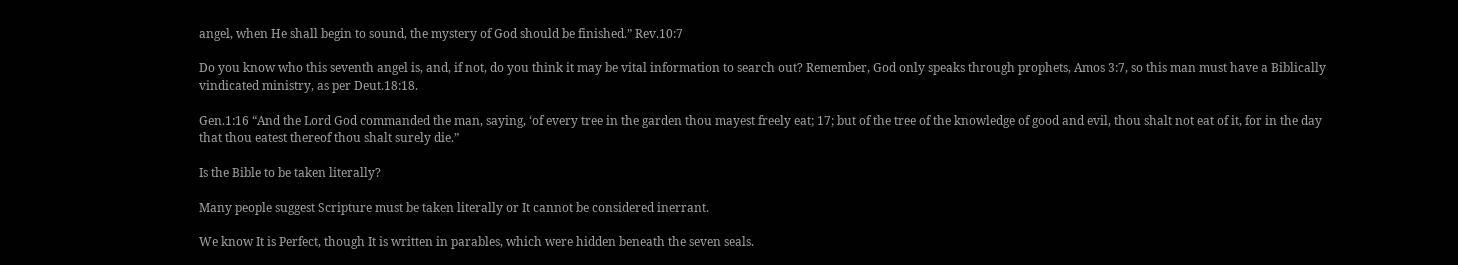angel, when He shall begin to sound, the mystery of God should be finished.” Rev.10:7

Do you know who this seventh angel is, and, if not, do you think it may be vital information to search out? Remember, God only speaks through prophets, Amos 3:7, so this man must have a Biblically vindicated ministry, as per Deut.18:18.

Gen.1:16 “And the Lord God commanded the man, saying, ‘of every tree in the garden thou mayest freely eat; 17; but of the tree of the knowledge of good and evil, thou shalt not eat of it, for in the day that thou eatest thereof thou shalt surely die.”

Is the Bible to be taken literally?

Many people suggest Scripture must be taken literally or It cannot be considered inerrant.

We know It is Perfect, though It is written in parables, which were hidden beneath the seven seals.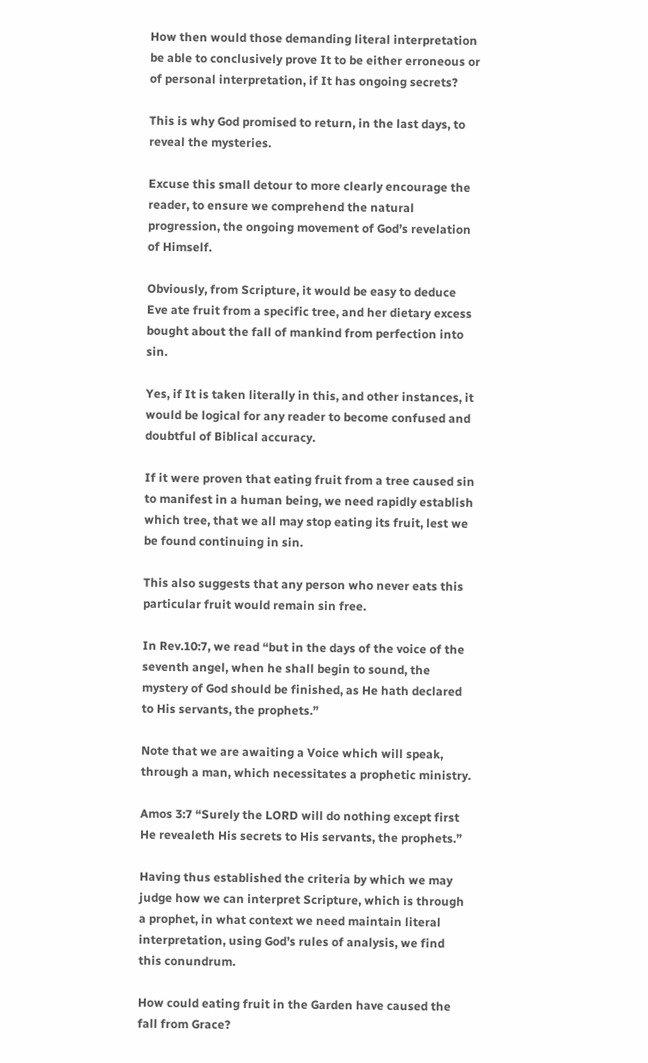How then would those demanding literal interpretation be able to conclusively prove It to be either erroneous or of personal interpretation, if It has ongoing secrets?

This is why God promised to return, in the last days, to reveal the mysteries.

Excuse this small detour to more clearly encourage the reader, to ensure we comprehend the natural progression, the ongoing movement of God’s revelation of Himself.

Obviously, from Scripture, it would be easy to deduce Eve ate fruit from a specific tree, and her dietary excess bought about the fall of mankind from perfection into sin.

Yes, if It is taken literally in this, and other instances, it would be logical for any reader to become confused and doubtful of Biblical accuracy.

If it were proven that eating fruit from a tree caused sin to manifest in a human being, we need rapidly establish which tree, that we all may stop eating its fruit, lest we be found continuing in sin.

This also suggests that any person who never eats this particular fruit would remain sin free.

In Rev.10:7, we read “but in the days of the voice of the seventh angel, when he shall begin to sound, the mystery of God should be finished, as He hath declared to His servants, the prophets.”

Note that we are awaiting a Voice which will speak, through a man, which necessitates a prophetic ministry.

Amos 3:7 “Surely the LORD will do nothing except first He revealeth His secrets to His servants, the prophets.”

Having thus established the criteria by which we may judge how we can interpret Scripture, which is through a prophet, in what context we need maintain literal interpretation, using God’s rules of analysis, we find this conundrum.

How could eating fruit in the Garden have caused the fall from Grace?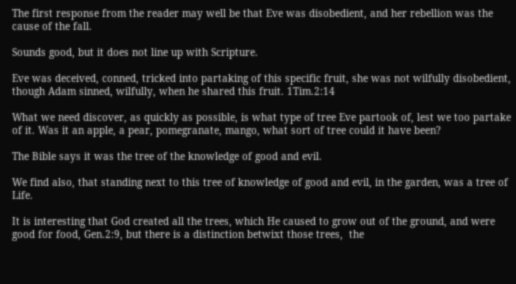The first response from the reader may well be that Eve was disobedient, and her rebellion was the cause of the fall.

Sounds good, but it does not line up with Scripture.

Eve was deceived, conned, tricked into partaking of this specific fruit, she was not wilfully disobedient, though Adam sinned, wilfully, when he shared this fruit. 1Tim.2:14

What we need discover, as quickly as possible, is what type of tree Eve partook of, lest we too partake of it. Was it an apple, a pear, pomegranate, mango, what sort of tree could it have been?

The Bible says it was the tree of the knowledge of good and evil.

We find also, that standing next to this tree of knowledge of good and evil, in the garden, was a tree of Life.

It is interesting that God created all the trees, which He caused to grow out of the ground, and were good for food, Gen.2:9, but there is a distinction betwixt those trees,  the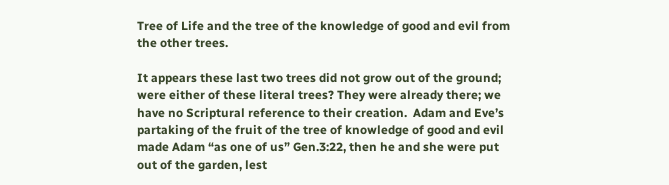Tree of Life and the tree of the knowledge of good and evil from the other trees.

It appears these last two trees did not grow out of the ground; were either of these literal trees? They were already there; we have no Scriptural reference to their creation.  Adam and Eve’s partaking of the fruit of the tree of knowledge of good and evil made Adam “as one of us” Gen.3:22, then he and she were put out of the garden, lest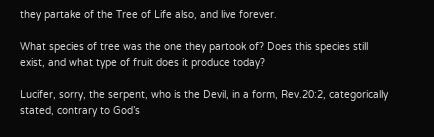they partake of the Tree of Life also, and live forever.

What species of tree was the one they partook of? Does this species still exist, and what type of fruit does it produce today?

Lucifer, sorry, the serpent, who is the Devil, in a form, Rev.20:2, categorically stated, contrary to God’s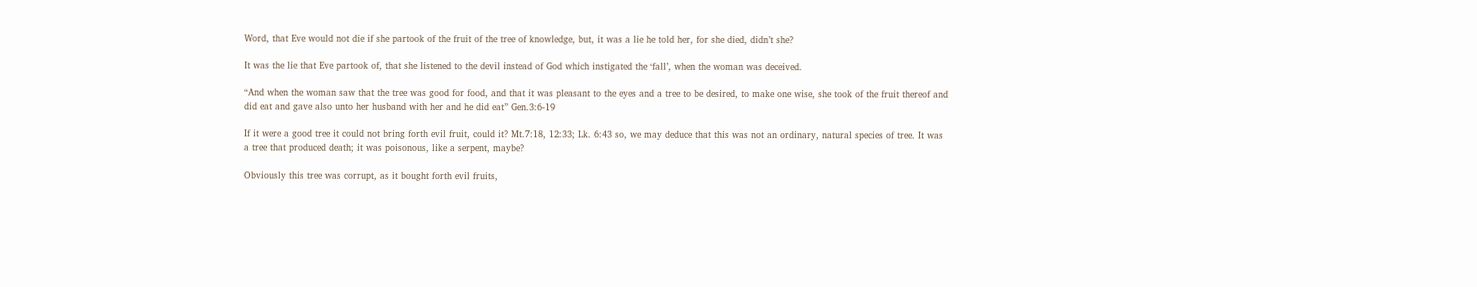Word, that Eve would not die if she partook of the fruit of the tree of knowledge, but, it was a lie he told her, for she died, didn’t she?

It was the lie that Eve partook of, that she listened to the devil instead of God which instigated the ‘fall’, when the woman was deceived.

“And when the woman saw that the tree was good for food, and that it was pleasant to the eyes and a tree to be desired, to make one wise, she took of the fruit thereof and did eat and gave also unto her husband with her and he did eat” Gen.3:6-19

If it were a good tree it could not bring forth evil fruit, could it? Mt.7:18, 12:33; Lk. 6:43 so, we may deduce that this was not an ordinary, natural species of tree. It was a tree that produced death; it was poisonous, like a serpent, maybe?

Obviously this tree was corrupt, as it bought forth evil fruits,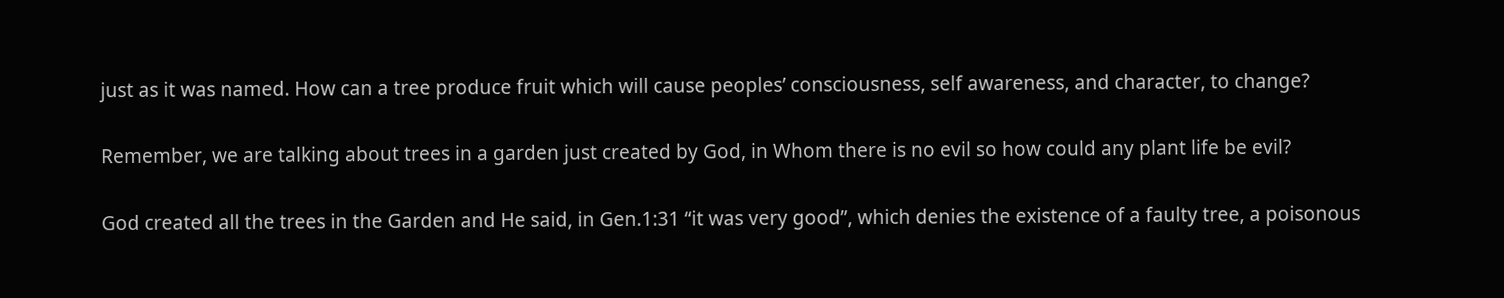just as it was named. How can a tree produce fruit which will cause peoples’ consciousness, self awareness, and character, to change?

Remember, we are talking about trees in a garden just created by God, in Whom there is no evil so how could any plant life be evil?

God created all the trees in the Garden and He said, in Gen.1:31 “it was very good”, which denies the existence of a faulty tree, a poisonous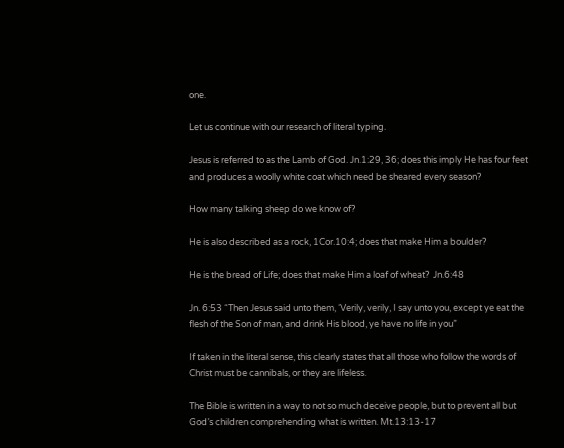one.

Let us continue with our research of literal typing.

Jesus is referred to as the Lamb of God. Jn.1:29, 36; does this imply He has four feet and produces a woolly white coat which need be sheared every season?

How many talking sheep do we know of?

He is also described as a rock, 1Cor.10:4; does that make Him a boulder?

He is the bread of Life; does that make Him a loaf of wheat?  Jn.6:48

Jn. 6:53 “Then Jesus said unto them, ‘Verily, verily, I say unto you, except ye eat the flesh of the Son of man, and drink His blood, ye have no life in you”

If taken in the literal sense, this clearly states that all those who follow the words of Christ must be cannibals, or they are lifeless.

The Bible is written in a way to not so much deceive people, but to prevent all but God’s children comprehending what is written. Mt.13:13-17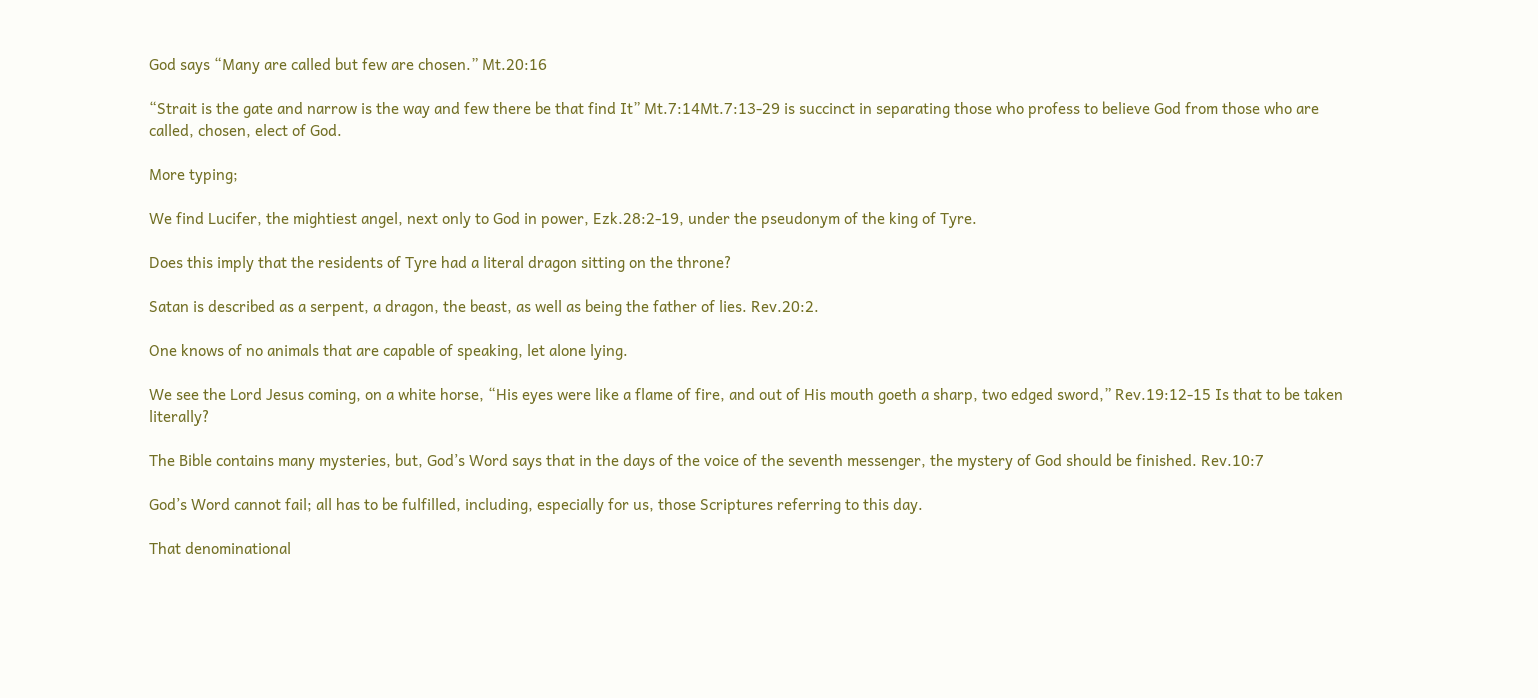God says “Many are called but few are chosen.” Mt.20:16

“Strait is the gate and narrow is the way and few there be that find It” Mt.7:14Mt.7:13-29 is succinct in separating those who profess to believe God from those who are called, chosen, elect of God.

More typing;

We find Lucifer, the mightiest angel, next only to God in power, Ezk.28:2-19, under the pseudonym of the king of Tyre.

Does this imply that the residents of Tyre had a literal dragon sitting on the throne?

Satan is described as a serpent, a dragon, the beast, as well as being the father of lies. Rev.20:2.

One knows of no animals that are capable of speaking, let alone lying.

We see the Lord Jesus coming, on a white horse, “His eyes were like a flame of fire, and out of His mouth goeth a sharp, two edged sword,” Rev.19:12-15 Is that to be taken literally?

The Bible contains many mysteries, but, God’s Word says that in the days of the voice of the seventh messenger, the mystery of God should be finished. Rev.10:7

God’s Word cannot fail; all has to be fulfilled, including, especially for us, those Scriptures referring to this day.

That denominational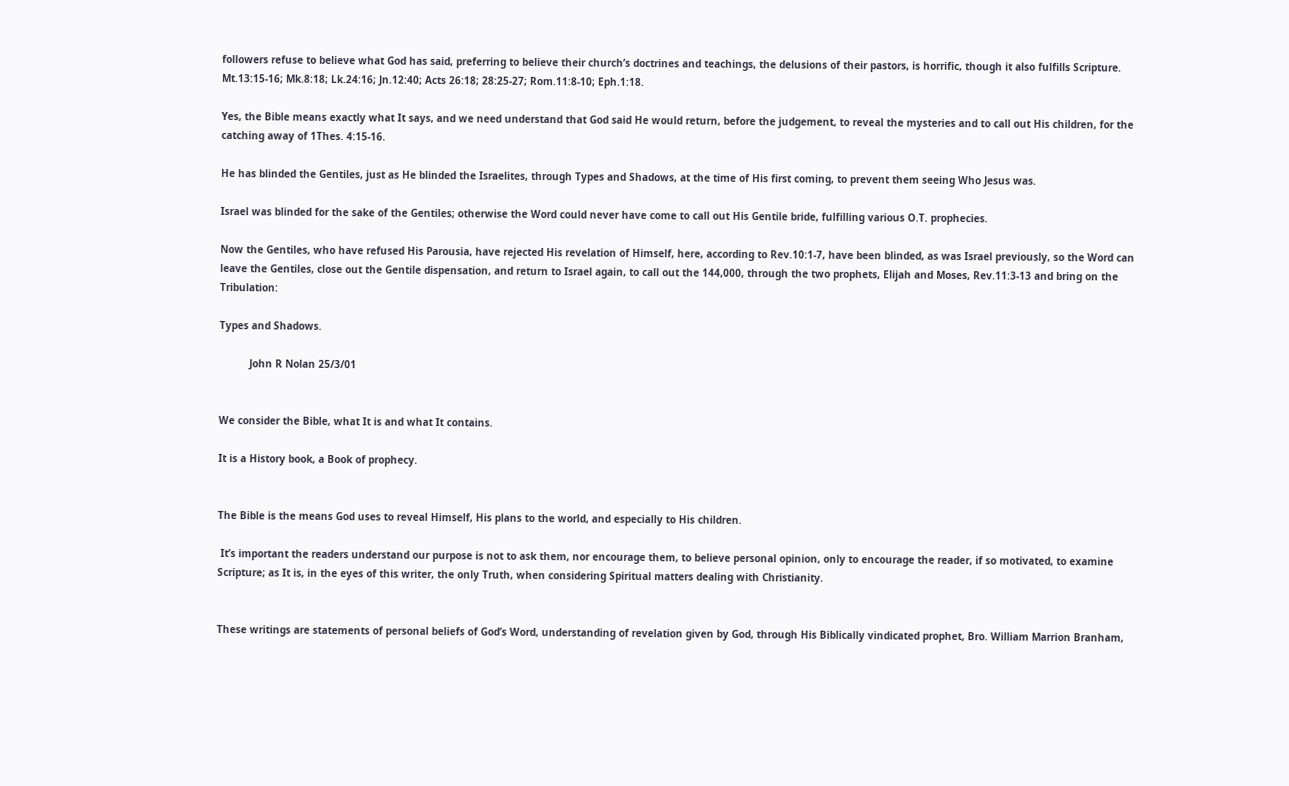followers refuse to believe what God has said, preferring to believe their church’s doctrines and teachings, the delusions of their pastors, is horrific, though it also fulfills Scripture. Mt.13:15-16; Mk.8:18; Lk.24:16; Jn.12:40; Acts 26:18; 28:25-27; Rom.11:8-10; Eph.1:18.

Yes, the Bible means exactly what It says, and we need understand that God said He would return, before the judgement, to reveal the mysteries and to call out His children, for the catching away of 1Thes. 4:15-16.

He has blinded the Gentiles, just as He blinded the Israelites, through Types and Shadows, at the time of His first coming, to prevent them seeing Who Jesus was.

Israel was blinded for the sake of the Gentiles; otherwise the Word could never have come to call out His Gentile bride, fulfilling various O.T. prophecies.

Now the Gentiles, who have refused His Parousia, have rejected His revelation of Himself, here, according to Rev.10:1-7, have been blinded, as was Israel previously, so the Word can leave the Gentiles, close out the Gentile dispensation, and return to Israel again, to call out the 144,000, through the two prophets, Elijah and Moses, Rev.11:3-13 and bring on the  Tribulation:

Types and Shadows.

          John R Nolan 25/3/01


We consider the Bible, what It is and what It contains.

It is a History book, a Book of prophecy.


The Bible is the means God uses to reveal Himself, His plans to the world, and especially to His children.

 It’s important the readers understand our purpose is not to ask them, nor encourage them, to believe personal opinion, only to encourage the reader, if so motivated, to examine Scripture; as It is, in the eyes of this writer, the only Truth, when considering Spiritual matters dealing with Christianity.


These writings are statements of personal beliefs of God’s Word, understanding of revelation given by God, through His Biblically vindicated prophet, Bro. William Marrion Branham,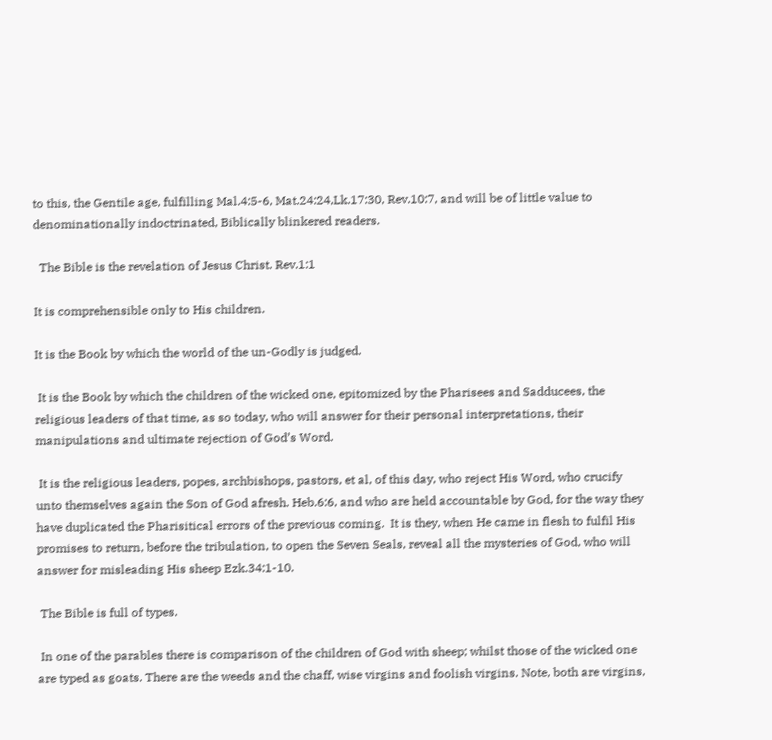to this, the Gentile age, fulfilling Mal.4:5-6, Mat.24:24,Lk.17:30, Rev.10:7, and will be of little value to denominationally indoctrinated, Biblically blinkered readers.

  The Bible is the revelation of Jesus Christ. Rev.1:1

It is comprehensible only to His children.

It is the Book by which the world of the un-Godly is judged.

 It is the Book by which the children of the wicked one, epitomized by the Pharisees and Sadducees, the religious leaders of that time, as so today, who will answer for their personal interpretations, their manipulations and ultimate rejection of God’s Word.

 It is the religious leaders, popes, archbishops, pastors, et al, of this day, who reject His Word, who crucify unto themselves again the Son of God afresh. Heb.6:6, and who are held accountable by God, for the way they have duplicated the Pharisitical errors of the previous coming.  It is they, when He came in flesh to fulfil His promises to return, before the tribulation, to open the Seven Seals, reveal all the mysteries of God, who will answer for misleading His sheep Ezk.34:1-10.

 The Bible is full of types.

 In one of the parables there is comparison of the children of God with sheep; whilst those of the wicked one are typed as goats. There are the weeds and the chaff, wise virgins and foolish virgins. Note, both are virgins,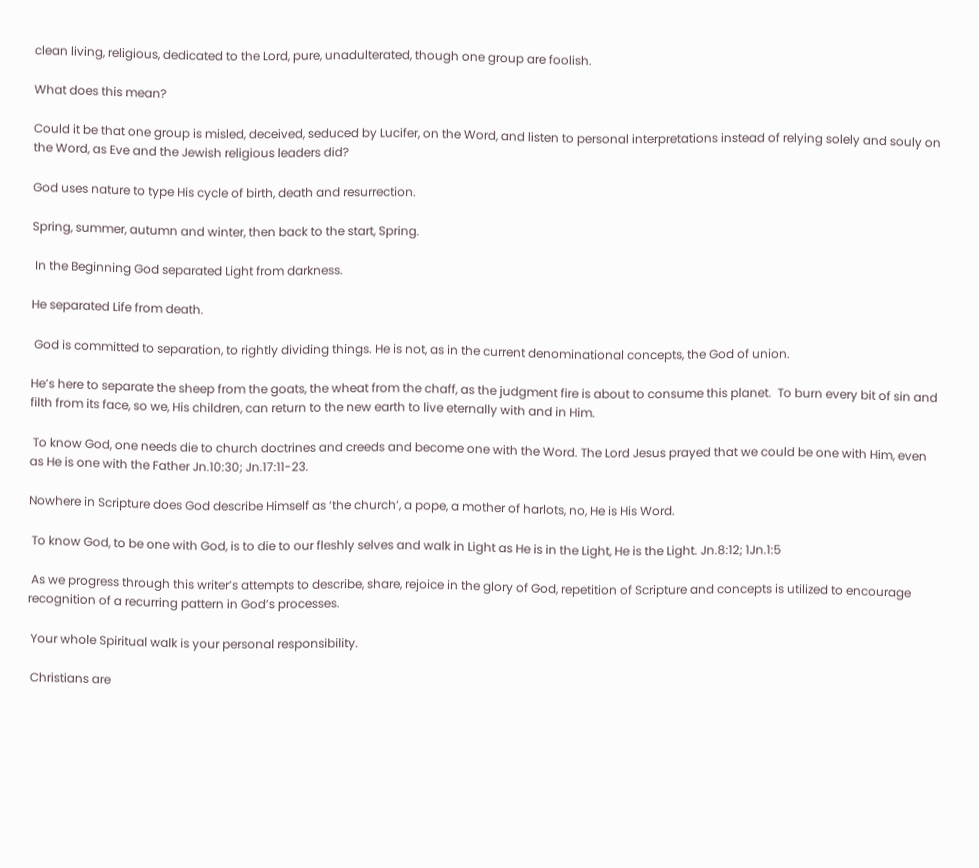clean living, religious, dedicated to the Lord, pure, unadulterated, though one group are foolish.

What does this mean?

Could it be that one group is misled, deceived, seduced by Lucifer, on the Word, and listen to personal interpretations instead of relying solely and souly on the Word, as Eve and the Jewish religious leaders did?

God uses nature to type His cycle of birth, death and resurrection.

Spring, summer, autumn and winter, then back to the start, Spring.

 In the Beginning God separated Light from darkness.

He separated Life from death.

 God is committed to separation, to rightly dividing things. He is not, as in the current denominational concepts, the God of union.

He’s here to separate the sheep from the goats, the wheat from the chaff, as the judgment fire is about to consume this planet.  To burn every bit of sin and filth from its face, so we, His children, can return to the new earth to live eternally with and in Him.

 To know God, one needs die to church doctrines and creeds and become one with the Word. The Lord Jesus prayed that we could be one with Him, even as He is one with the Father Jn.10:30; Jn.17:11-23.

Nowhere in Scripture does God describe Himself as ‘the church’, a pope, a mother of harlots, no, He is His Word.

 To know God, to be one with God, is to die to our fleshly selves and walk in Light as He is in the Light, He is the Light. Jn.8:12; 1Jn.1:5

 As we progress through this writer’s attempts to describe, share, rejoice in the glory of God, repetition of Scripture and concepts is utilized to encourage recognition of a recurring pattern in God’s processes.

 Your whole Spiritual walk is your personal responsibility.

 Christians are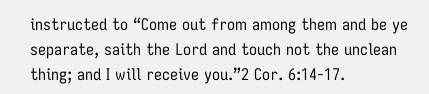instructed to “Come out from among them and be ye separate, saith the Lord and touch not the unclean thing; and I will receive you.”2 Cor. 6:14-17.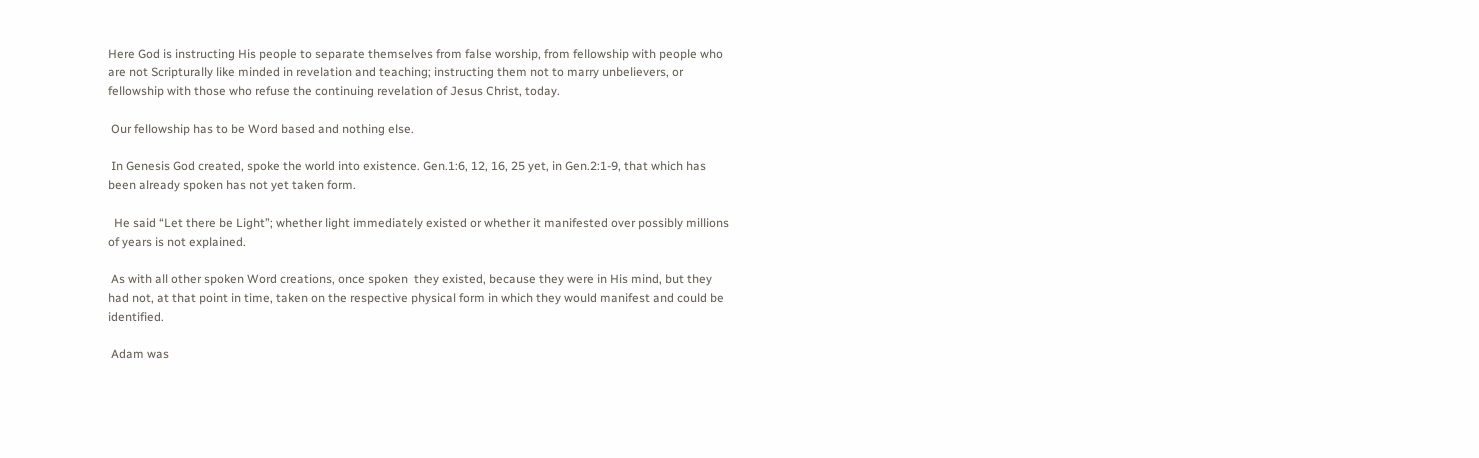Here God is instructing His people to separate themselves from false worship, from fellowship with people who are not Scripturally like minded in revelation and teaching; instructing them not to marry unbelievers, or fellowship with those who refuse the continuing revelation of Jesus Christ, today.

 Our fellowship has to be Word based and nothing else.

 In Genesis God created, spoke the world into existence. Gen.1:6, 12, 16, 25 yet, in Gen.2:1-9, that which has been already spoken has not yet taken form.

  He said “Let there be Light”; whether light immediately existed or whether it manifested over possibly millions of years is not explained.

 As with all other spoken Word creations, once spoken  they existed, because they were in His mind, but they had not, at that point in time, taken on the respective physical form in which they would manifest and could be identified.

 Adam was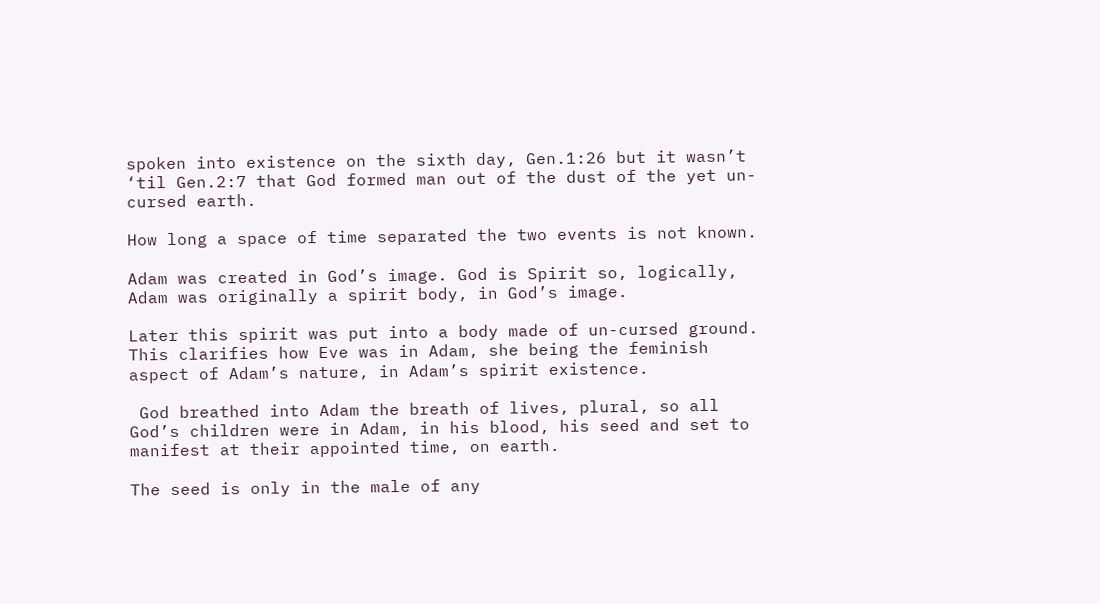spoken into existence on the sixth day, Gen.1:26 but it wasn’t ‘til Gen.2:7 that God formed man out of the dust of the yet un-cursed earth.

How long a space of time separated the two events is not known.

Adam was created in God’s image. God is Spirit so, logically, Adam was originally a spirit body, in God’s image.

Later this spirit was put into a body made of un-cursed ground. This clarifies how Eve was in Adam, she being the feminish aspect of Adam’s nature, in Adam’s spirit existence.

 God breathed into Adam the breath of lives, plural, so all God’s children were in Adam, in his blood, his seed and set to manifest at their appointed time, on earth.

The seed is only in the male of any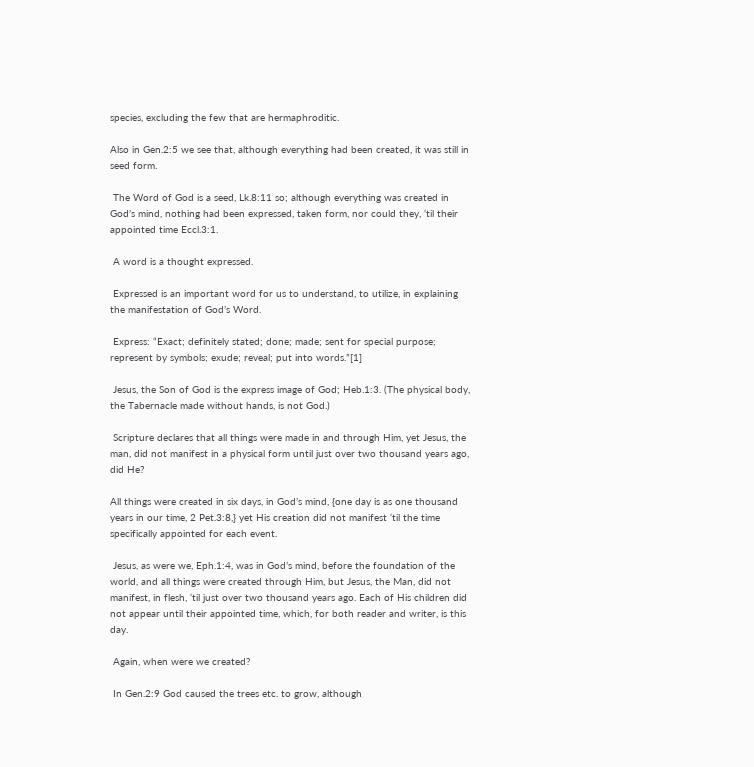species, excluding the few that are hermaphroditic.

Also in Gen.2:5 we see that, although everything had been created, it was still in seed form.

 The Word of God is a seed, Lk.8:11 so; although everything was created in God’s mind, nothing had been expressed, taken form, nor could they, ‘til their appointed time Eccl.3:1.

 A word is a thought expressed.

 Expressed is an important word for us to understand, to utilize, in explaining the manifestation of God’s Word.

 Express: “Exact; definitely stated; done; made; sent for special purpose; represent by symbols; exude; reveal; put into words.”[1]

 Jesus, the Son of God is the express image of God; Heb.1:3. (The physical body, the Tabernacle made without hands, is not God.)

 Scripture declares that all things were made in and through Him, yet Jesus, the man, did not manifest in a physical form until just over two thousand years ago, did He?

All things were created in six days, in God’s mind, {one day is as one thousand years in our time, 2 Pet.3:8,} yet His creation did not manifest ‘til the time specifically appointed for each event.

 Jesus, as were we, Eph.1:4, was in God’s mind, before the foundation of the world, and all things were created through Him, but Jesus, the Man, did not manifest, in flesh, ‘til just over two thousand years ago. Each of His children did not appear until their appointed time, which, for both reader and writer, is this day.

 Again, when were we created?

 In Gen.2:9 God caused the trees etc. to grow, although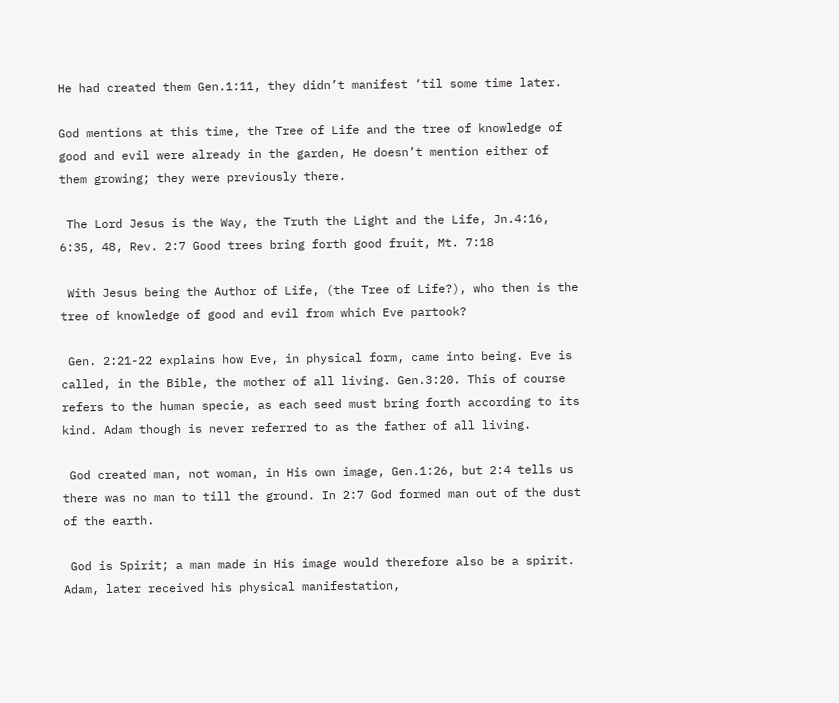He had created them Gen.1:11, they didn’t manifest ‘til some time later.

God mentions at this time, the Tree of Life and the tree of knowledge of good and evil were already in the garden, He doesn’t mention either of them growing; they were previously there.

 The Lord Jesus is the Way, the Truth the Light and the Life, Jn.4:16, 6:35, 48, Rev. 2:7 Good trees bring forth good fruit, Mt. 7:18

 With Jesus being the Author of Life, (the Tree of Life?), who then is the tree of knowledge of good and evil from which Eve partook?

 Gen. 2:21-22 explains how Eve, in physical form, came into being. Eve is called, in the Bible, the mother of all living. Gen.3:20. This of course refers to the human specie, as each seed must bring forth according to its kind. Adam though is never referred to as the father of all living.

 God created man, not woman, in His own image, Gen.1:26, but 2:4 tells us there was no man to till the ground. In 2:7 God formed man out of the dust of the earth.

 God is Spirit; a man made in His image would therefore also be a spirit. Adam, later received his physical manifestation,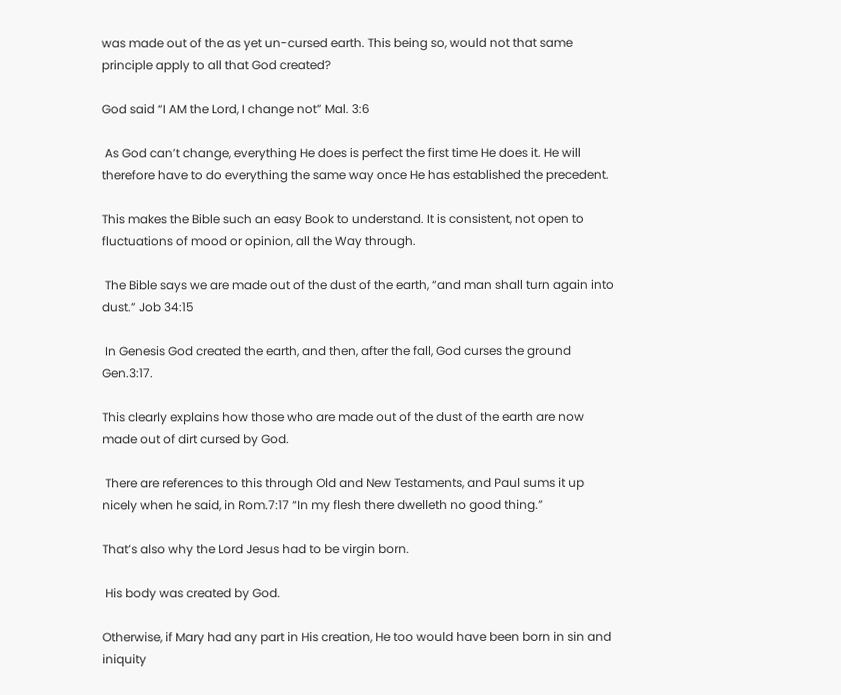was made out of the as yet un-cursed earth. This being so, would not that same principle apply to all that God created?

God said “I AM the Lord, I change not” Mal. 3:6

 As God can’t change, everything He does is perfect the first time He does it. He will therefore have to do everything the same way once He has established the precedent.

This makes the Bible such an easy Book to understand. It is consistent, not open to fluctuations of mood or opinion, all the Way through.

 The Bible says we are made out of the dust of the earth, “and man shall turn again into dust.” Job 34:15

 In Genesis God created the earth, and then, after the fall, God curses the ground Gen.3:17.

This clearly explains how those who are made out of the dust of the earth are now made out of dirt cursed by God.

 There are references to this through Old and New Testaments, and Paul sums it up nicely when he said, in Rom.7:17 “In my flesh there dwelleth no good thing.”

That’s also why the Lord Jesus had to be virgin born.

 His body was created by God.

Otherwise, if Mary had any part in His creation, He too would have been born in sin and iniquity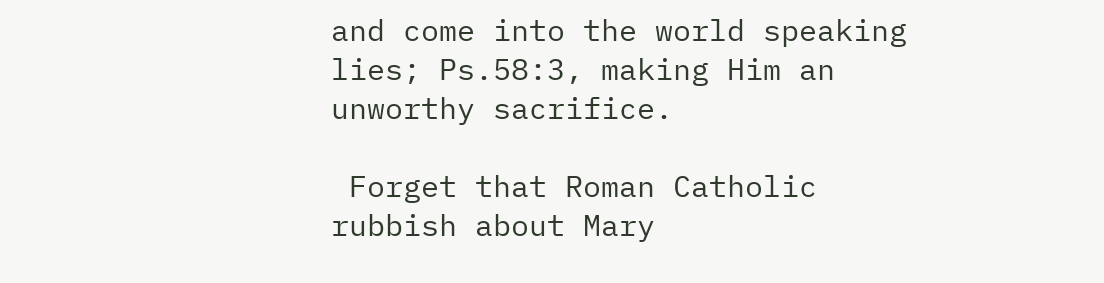and come into the world speaking lies; Ps.58:3, making Him an unworthy sacrifice.

 Forget that Roman Catholic rubbish about Mary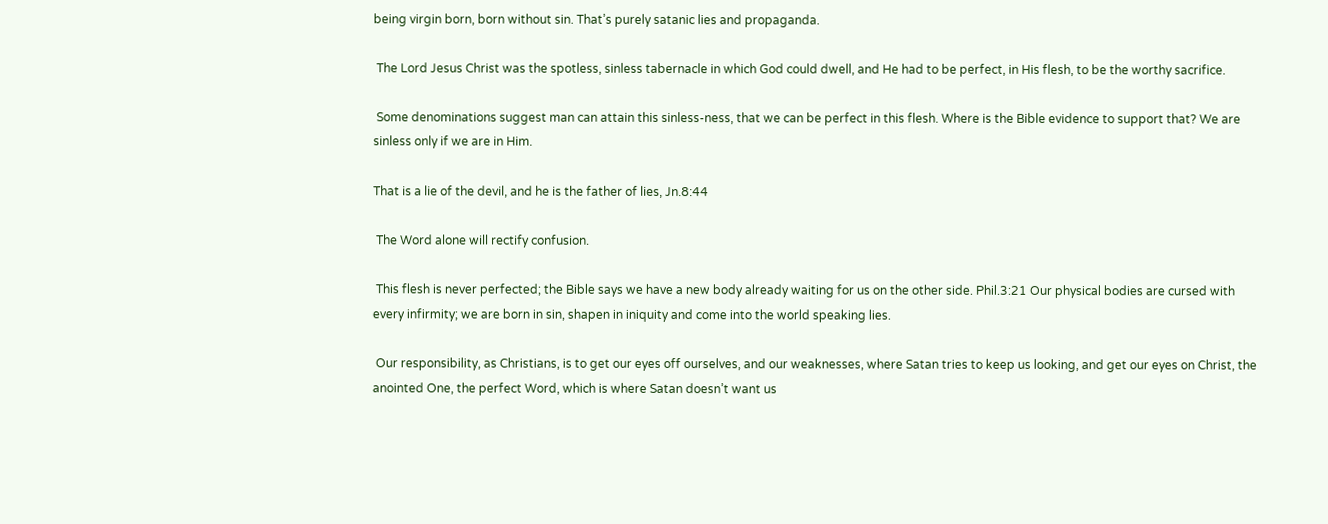being virgin born, born without sin. That’s purely satanic lies and propaganda.

 The Lord Jesus Christ was the spotless, sinless tabernacle in which God could dwell, and He had to be perfect, in His flesh, to be the worthy sacrifice.

 Some denominations suggest man can attain this sinless-ness, that we can be perfect in this flesh. Where is the Bible evidence to support that? We are sinless only if we are in Him.

That is a lie of the devil, and he is the father of lies, Jn.8:44

 The Word alone will rectify confusion.

 This flesh is never perfected; the Bible says we have a new body already waiting for us on the other side. Phil.3:21 Our physical bodies are cursed with every infirmity; we are born in sin, shapen in iniquity and come into the world speaking lies.

 Our responsibility, as Christians, is to get our eyes off ourselves, and our weaknesses, where Satan tries to keep us looking, and get our eyes on Christ, the anointed One, the perfect Word, which is where Satan doesn’t want us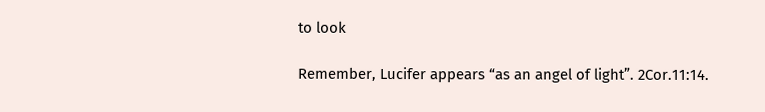to look

Remember, Lucifer appears “as an angel of light”. 2Cor.11:14.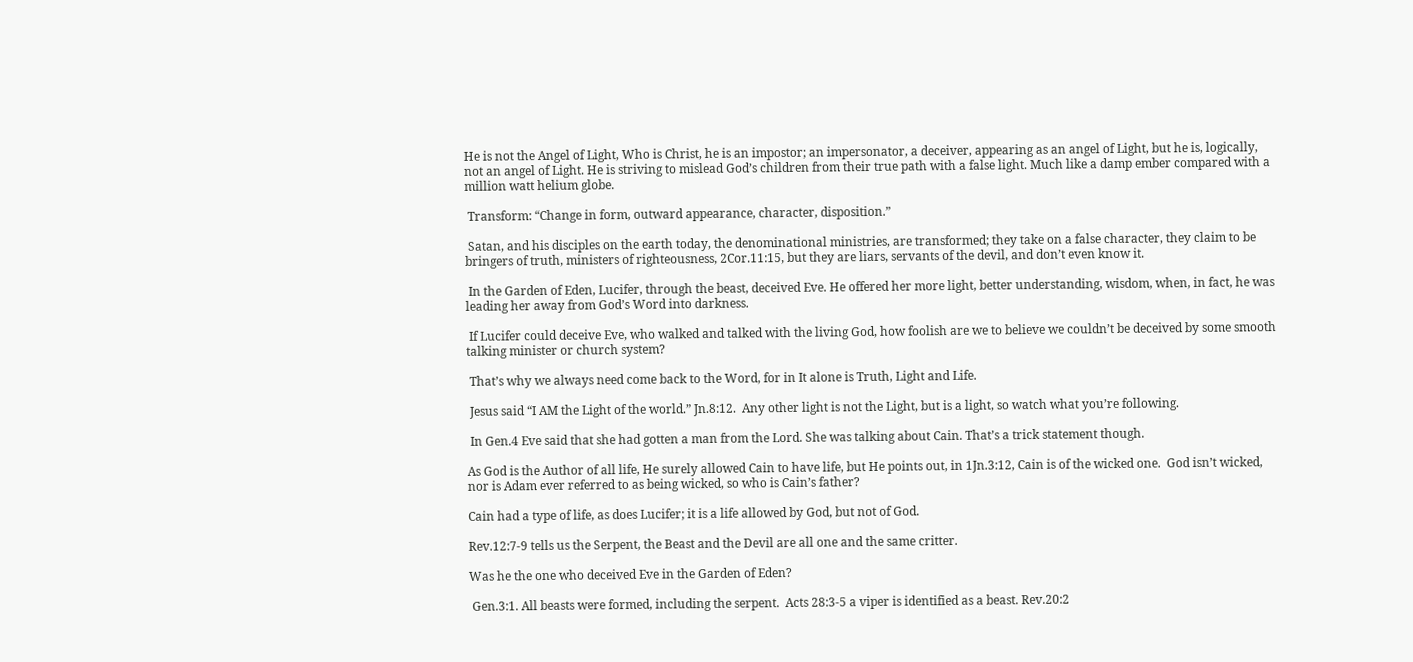He is not the Angel of Light, Who is Christ, he is an impostor; an impersonator, a deceiver, appearing as an angel of Light, but he is, logically, not an angel of Light. He is striving to mislead God’s children from their true path with a false light. Much like a damp ember compared with a million watt helium globe.

 Transform: “Change in form, outward appearance, character, disposition.”

 Satan, and his disciples on the earth today, the denominational ministries, are transformed; they take on a false character, they claim to be bringers of truth, ministers of righteousness, 2Cor.11:15, but they are liars, servants of the devil, and don’t even know it.

 In the Garden of Eden, Lucifer, through the beast, deceived Eve. He offered her more light, better understanding, wisdom, when, in fact, he was leading her away from God’s Word into darkness.

 If Lucifer could deceive Eve, who walked and talked with the living God, how foolish are we to believe we couldn’t be deceived by some smooth talking minister or church system?

 That’s why we always need come back to the Word, for in It alone is Truth, Light and Life.

 Jesus said “I AM the Light of the world.” Jn.8:12.  Any other light is not the Light, but is a light, so watch what you’re following.

 In Gen.4 Eve said that she had gotten a man from the Lord. She was talking about Cain. That’s a trick statement though.

As God is the Author of all life, He surely allowed Cain to have life, but He points out, in 1Jn.3:12, Cain is of the wicked one.  God isn’t wicked, nor is Adam ever referred to as being wicked, so who is Cain’s father?

Cain had a type of life, as does Lucifer; it is a life allowed by God, but not of God.

Rev.12:7-9 tells us the Serpent, the Beast and the Devil are all one and the same critter.

Was he the one who deceived Eve in the Garden of Eden?

 Gen.3:1. All beasts were formed, including the serpent.  Acts 28:3-5 a viper is identified as a beast. Rev.20:2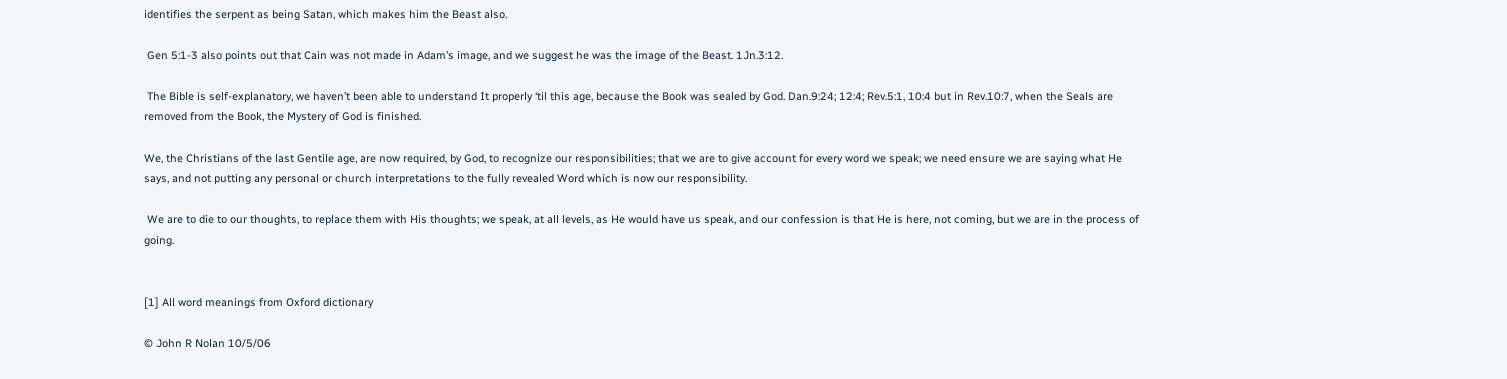identifies the serpent as being Satan, which makes him the Beast also.

 Gen 5:1-3 also points out that Cain was not made in Adam’s image, and we suggest he was the image of the Beast. 1Jn.3:12.

 The Bible is self-explanatory, we haven’t been able to understand It properly ‘til this age, because the Book was sealed by God. Dan.9:24; 12:4; Rev.5:1, 10:4 but in Rev.10:7, when the Seals are removed from the Book, the Mystery of God is finished.

We, the Christians of the last Gentile age, are now required, by God, to recognize our responsibilities; that we are to give account for every word we speak; we need ensure we are saying what He says, and not putting any personal or church interpretations to the fully revealed Word which is now our responsibility.

 We are to die to our thoughts, to replace them with His thoughts; we speak, at all levels, as He would have us speak, and our confession is that He is here, not coming, but we are in the process of going.


[1] All word meanings from Oxford dictionary

© John R Nolan 10/5/06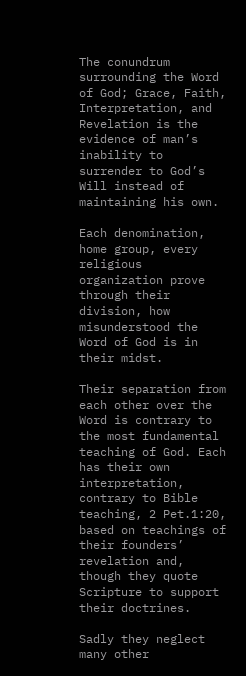The conundrum surrounding the Word of God; Grace, Faith, Interpretation, and Revelation is the evidence of man’s inability to surrender to God’s Will instead of maintaining his own.

Each denomination, home group, every religious organization prove through their division, how misunderstood the Word of God is in their midst.

Their separation from each other over the Word is contrary to the most fundamental teaching of God. Each has their own interpretation, contrary to Bible teaching, 2 Pet.1:20, based on teachings of their founders’ revelation and, though they quote Scripture to support their doctrines.

Sadly they neglect many other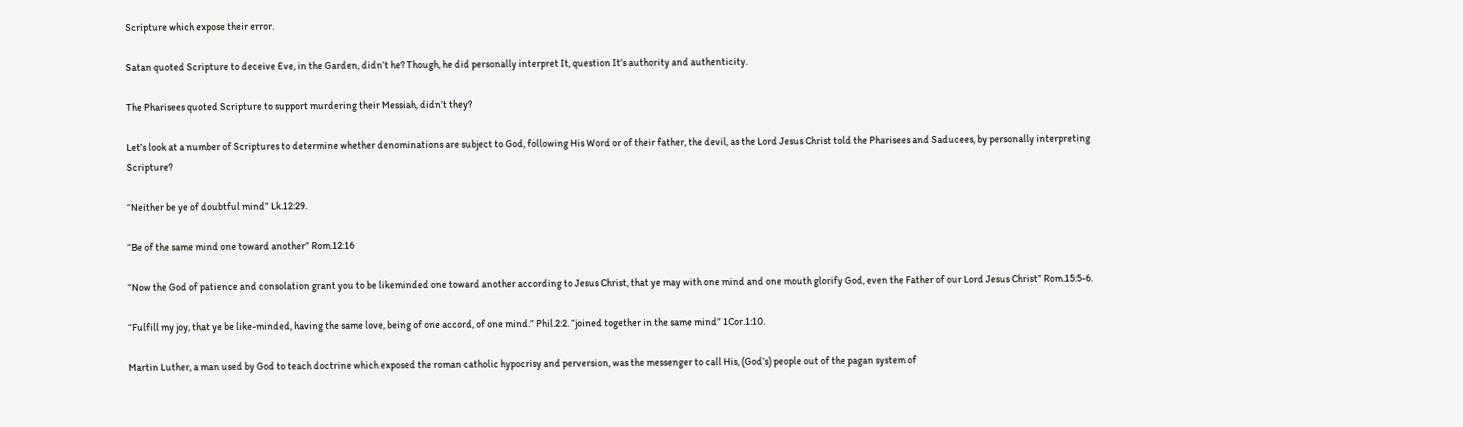Scripture which expose their error.

Satan quoted Scripture to deceive Eve, in the Garden, didn’t he? Though, he did personally interpret It, question It’s authority and authenticity.

The Pharisees quoted Scripture to support murdering their Messiah, didn’t they?

Let’s look at a number of Scriptures to determine whether denominations are subject to God, following His Word or of their father, the devil, as the Lord Jesus Christ told the Pharisees and Saducees, by personally interpreting Scripture?

“Neither be ye of doubtful mind” Lk.12:29.

“Be of the same mind one toward another” Rom.12:16

“Now the God of patience and consolation grant you to be likeminded one toward another according to Jesus Christ, that ye may with one mind and one mouth glorify God, even the Father of our Lord Jesus Christ” Rom.15:5-6.

“Fulfill my joy, that ye be like-minded, having the same love, being of one accord, of one mind.” Phil.2:2. “joined together in the same mind” 1Cor.1:10.

Martin Luther, a man used by God to teach doctrine which exposed the roman catholic hypocrisy and perversion, was the messenger to call His, (God’s) people out of the pagan system of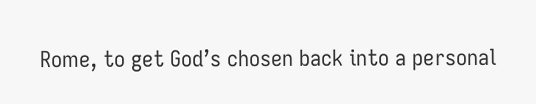Rome, to get God’s chosen back into a personal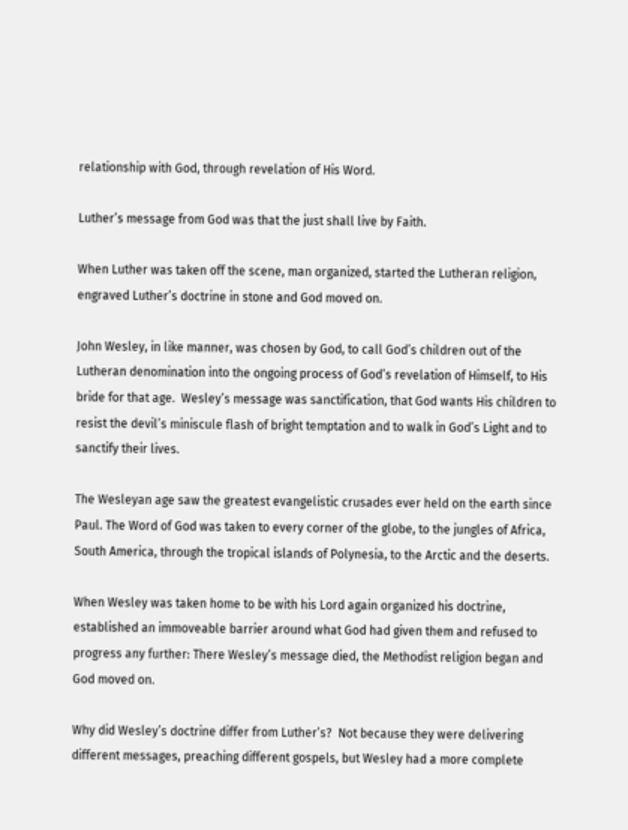relationship with God, through revelation of His Word.

Luther’s message from God was that the just shall live by Faith.

When Luther was taken off the scene, man organized, started the Lutheran religion, engraved Luther’s doctrine in stone and God moved on.

John Wesley, in like manner, was chosen by God, to call God’s children out of the Lutheran denomination into the ongoing process of God’s revelation of Himself, to His bride for that age.  Wesley’s message was sanctification, that God wants His children to resist the devil’s miniscule flash of bright temptation and to walk in God’s Light and to sanctify their lives.

The Wesleyan age saw the greatest evangelistic crusades ever held on the earth since Paul. The Word of God was taken to every corner of the globe, to the jungles of Africa, South America, through the tropical islands of Polynesia, to the Arctic and the deserts.

When Wesley was taken home to be with his Lord again organized his doctrine, established an immoveable barrier around what God had given them and refused to progress any further: There Wesley’s message died, the Methodist religion began and God moved on.

Why did Wesley’s doctrine differ from Luther’s?  Not because they were delivering different messages, preaching different gospels, but Wesley had a more complete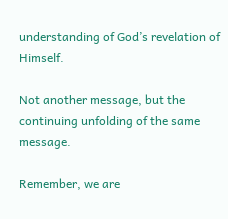understanding of God’s revelation of Himself.

Not another message, but the continuing unfolding of the same message.

Remember, we are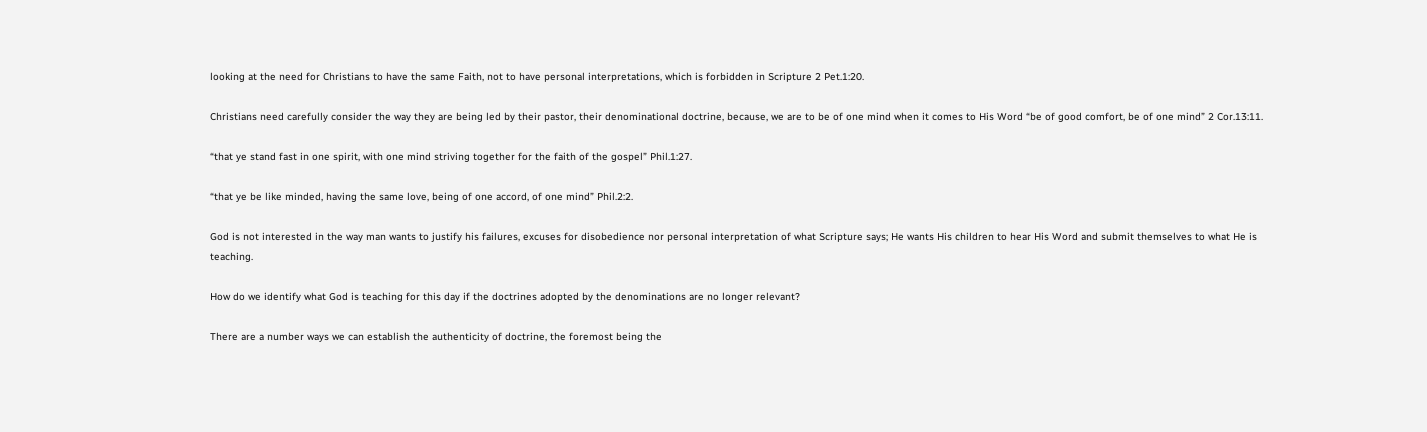looking at the need for Christians to have the same Faith, not to have personal interpretations, which is forbidden in Scripture 2 Pet.1:20.

Christians need carefully consider the way they are being led by their pastor, their denominational doctrine, because, we are to be of one mind when it comes to His Word “be of good comfort, be of one mind” 2 Cor.13:11.

“that ye stand fast in one spirit, with one mind striving together for the faith of the gospel” Phil.1:27.

“that ye be like minded, having the same love, being of one accord, of one mind” Phil.2:2.

God is not interested in the way man wants to justify his failures, excuses for disobedience nor personal interpretation of what Scripture says; He wants His children to hear His Word and submit themselves to what He is teaching.

How do we identify what God is teaching for this day if the doctrines adopted by the denominations are no longer relevant?

There are a number ways we can establish the authenticity of doctrine, the foremost being the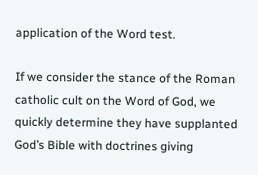application of the Word test.

If we consider the stance of the Roman catholic cult on the Word of God, we quickly determine they have supplanted God’s Bible with doctrines giving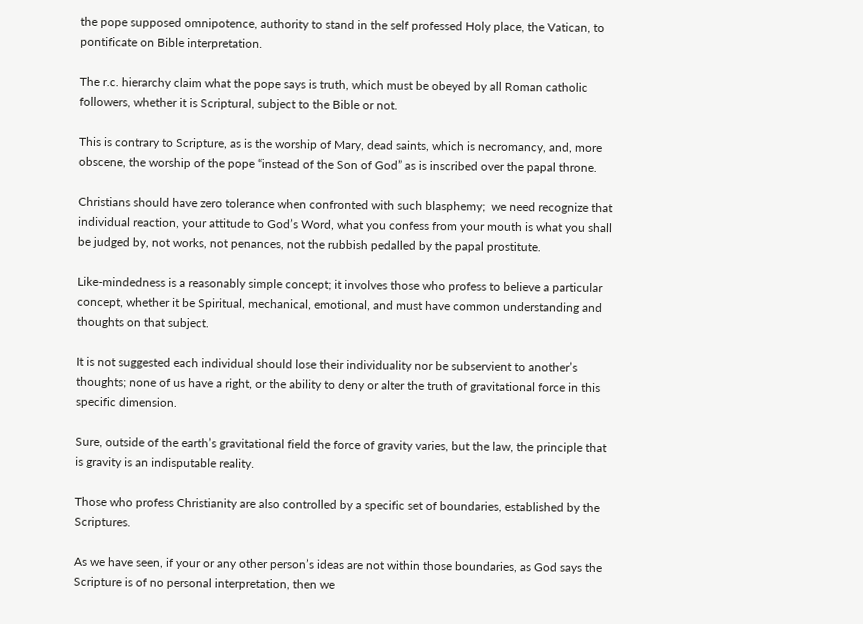the pope supposed omnipotence, authority to stand in the self professed Holy place, the Vatican, to pontificate on Bible interpretation.

The r.c. hierarchy claim what the pope says is truth, which must be obeyed by all Roman catholic followers, whether it is Scriptural, subject to the Bible or not.

This is contrary to Scripture, as is the worship of Mary, dead saints, which is necromancy, and, more obscene, the worship of the pope “instead of the Son of God” as is inscribed over the papal throne.

Christians should have zero tolerance when confronted with such blasphemy;  we need recognize that individual reaction, your attitude to God’s Word, what you confess from your mouth is what you shall be judged by, not works, not penances, not the rubbish pedalled by the papal prostitute.

Like-mindedness is a reasonably simple concept; it involves those who profess to believe a particular concept, whether it be Spiritual, mechanical, emotional, and must have common understanding and thoughts on that subject.

It is not suggested each individual should lose their individuality nor be subservient to another’s thoughts; none of us have a right, or the ability to deny or alter the truth of gravitational force in this specific dimension.

Sure, outside of the earth’s gravitational field the force of gravity varies, but the law, the principle that is gravity is an indisputable reality.

Those who profess Christianity are also controlled by a specific set of boundaries, established by the Scriptures.

As we have seen, if your or any other person’s ideas are not within those boundaries, as God says the Scripture is of no personal interpretation, then we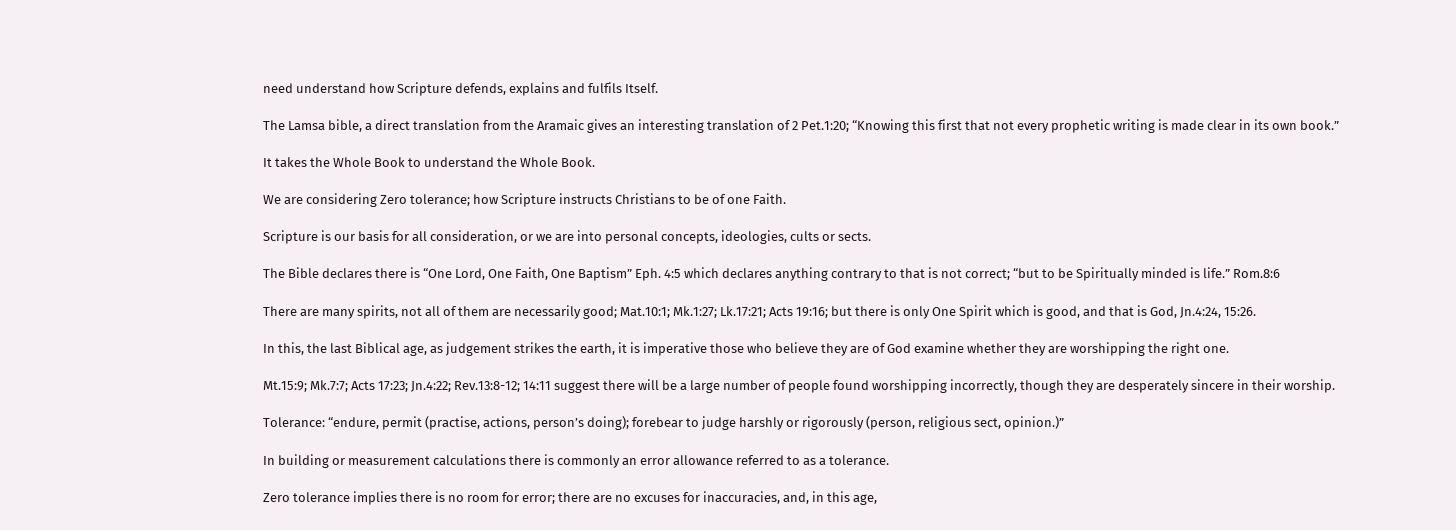need understand how Scripture defends, explains and fulfils Itself.

The Lamsa bible, a direct translation from the Aramaic gives an interesting translation of 2 Pet.1:20; “Knowing this first that not every prophetic writing is made clear in its own book.”

It takes the Whole Book to understand the Whole Book.

We are considering Zero tolerance; how Scripture instructs Christians to be of one Faith.

Scripture is our basis for all consideration, or we are into personal concepts, ideologies, cults or sects.

The Bible declares there is “One Lord, One Faith, One Baptism” Eph. 4:5 which declares anything contrary to that is not correct; “but to be Spiritually minded is life.” Rom.8:6

There are many spirits, not all of them are necessarily good; Mat.10:1; Mk.1:27; Lk.17:21; Acts 19:16; but there is only One Spirit which is good, and that is God, Jn.4:24, 15:26.

In this, the last Biblical age, as judgement strikes the earth, it is imperative those who believe they are of God examine whether they are worshipping the right one.

Mt.15:9; Mk.7:7; Acts 17:23; Jn.4:22; Rev.13:8-12; 14:11 suggest there will be a large number of people found worshipping incorrectly, though they are desperately sincere in their worship.

Tolerance: “endure, permit (practise, actions, person’s doing); forebear to judge harshly or rigorously (person, religious sect, opinion.)”

In building or measurement calculations there is commonly an error allowance referred to as a tolerance.

Zero tolerance implies there is no room for error; there are no excuses for inaccuracies, and, in this age,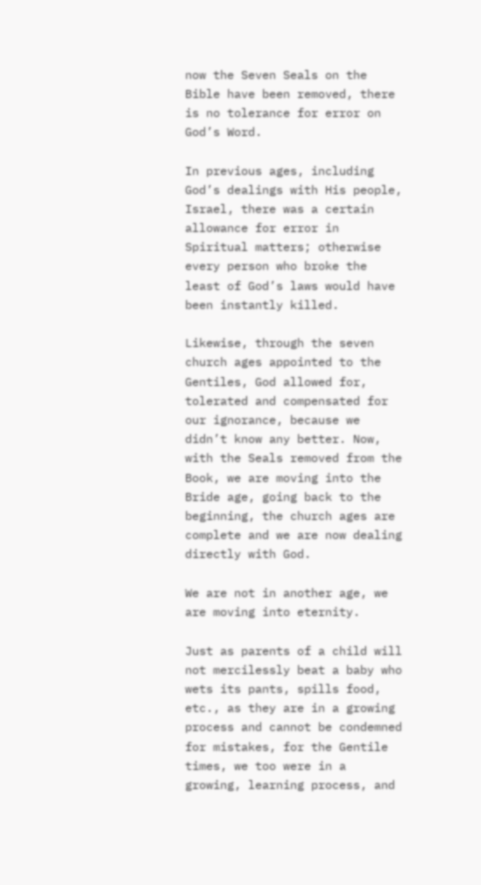now the Seven Seals on the Bible have been removed, there is no tolerance for error on God’s Word.

In previous ages, including God’s dealings with His people, Israel, there was a certain allowance for error in Spiritual matters; otherwise every person who broke the least of God’s laws would have been instantly killed.

Likewise, through the seven church ages appointed to the Gentiles, God allowed for, tolerated and compensated for our ignorance, because we didn’t know any better. Now, with the Seals removed from the Book, we are moving into the Bride age, going back to the beginning, the church ages are complete and we are now dealing directly with God.

We are not in another age, we are moving into eternity.

Just as parents of a child will not mercilessly beat a baby who wets its pants, spills food, etc., as they are in a growing process and cannot be condemned for mistakes, for the Gentile times, we too were in a growing, learning process, and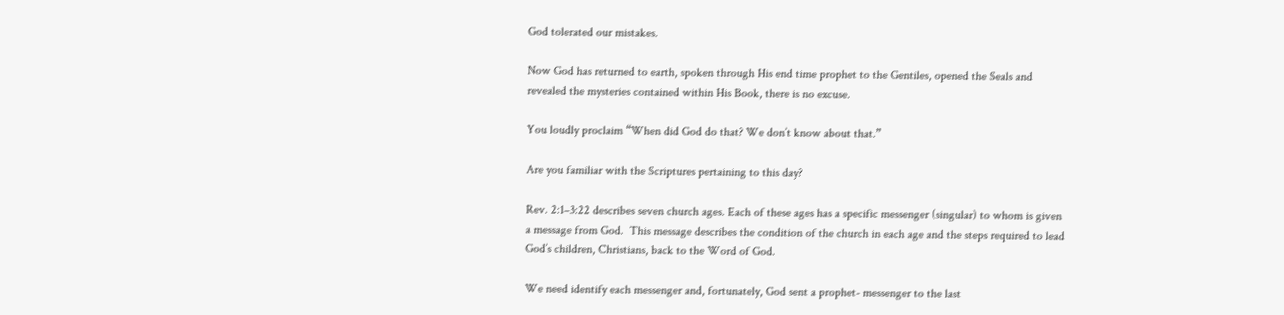God tolerated our mistakes.

Now God has returned to earth, spoken through His end time prophet to the Gentiles, opened the Seals and revealed the mysteries contained within His Book, there is no excuse.

You loudly proclaim “When did God do that? We don’t know about that.”

Are you familiar with the Scriptures pertaining to this day?

Rev. 2:1–3:22 describes seven church ages. Each of these ages has a specific messenger (singular) to whom is given a message from God.  This message describes the condition of the church in each age and the steps required to lead God’s children, Christians, back to the Word of God.

We need identify each messenger and, fortunately, God sent a prophet- messenger to the last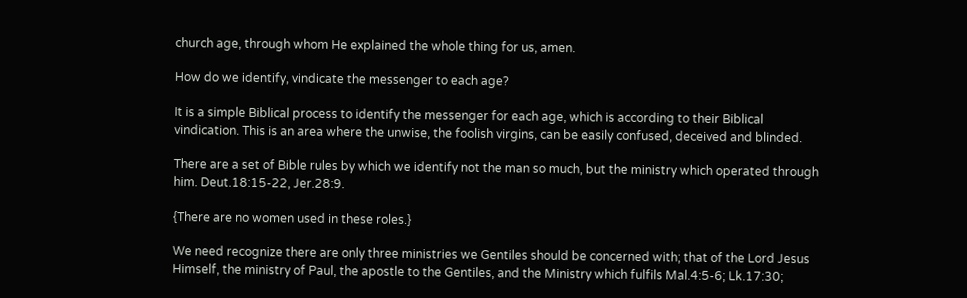church age, through whom He explained the whole thing for us, amen.

How do we identify, vindicate the messenger to each age?

It is a simple Biblical process to identify the messenger for each age, which is according to their Biblical vindication. This is an area where the unwise, the foolish virgins, can be easily confused, deceived and blinded.

There are a set of Bible rules by which we identify not the man so much, but the ministry which operated through him. Deut.18:15-22, Jer.28:9.

{There are no women used in these roles.}

We need recognize there are only three ministries we Gentiles should be concerned with; that of the Lord Jesus Himself, the ministry of Paul, the apostle to the Gentiles, and the Ministry which fulfils Mal.4:5-6; Lk.17:30;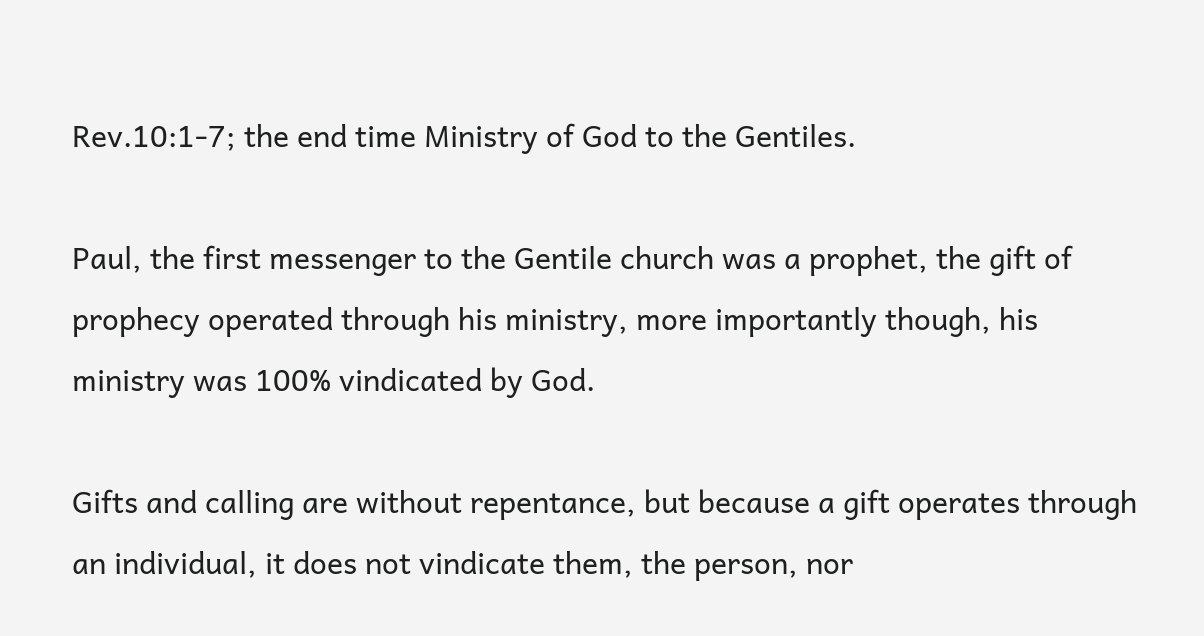Rev.10:1-7; the end time Ministry of God to the Gentiles.

Paul, the first messenger to the Gentile church was a prophet, the gift of prophecy operated through his ministry, more importantly though, his ministry was 100% vindicated by God.

Gifts and calling are without repentance, but because a gift operates through an individual, it does not vindicate them, the person, nor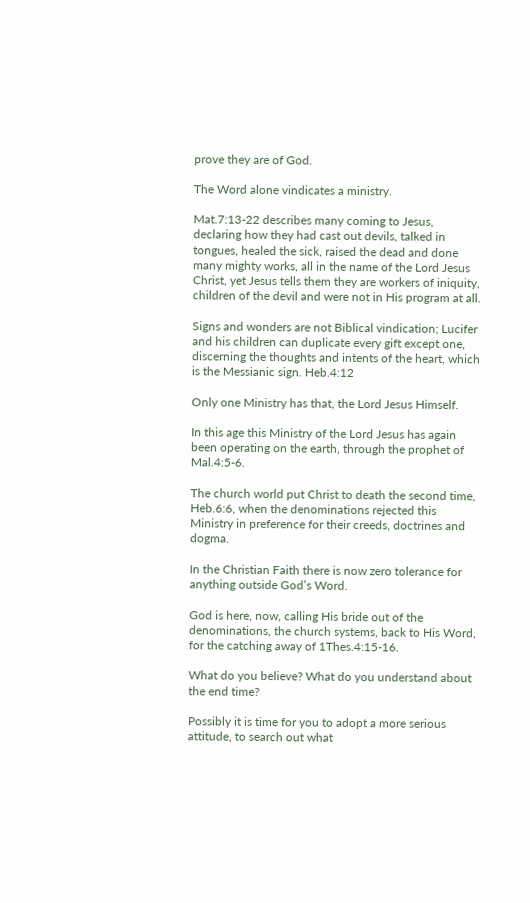prove they are of God.

The Word alone vindicates a ministry.

Mat.7:13-22 describes many coming to Jesus, declaring how they had cast out devils, talked in tongues, healed the sick, raised the dead and done many mighty works, all in the name of the Lord Jesus Christ, yet Jesus tells them they are workers of iniquity, children of the devil and were not in His program at all.

Signs and wonders are not Biblical vindication; Lucifer and his children can duplicate every gift except one, discerning the thoughts and intents of the heart, which is the Messianic sign. Heb.4:12

Only one Ministry has that, the Lord Jesus Himself.

In this age this Ministry of the Lord Jesus has again been operating on the earth, through the prophet of Mal.4:5-6.

The church world put Christ to death the second time, Heb.6:6, when the denominations rejected this Ministry in preference for their creeds, doctrines and dogma.

In the Christian Faith there is now zero tolerance for anything outside God’s Word.

God is here, now, calling His bride out of the denominations, the church systems, back to His Word, for the catching away of 1Thes.4:15-16.

What do you believe? What do you understand about the end time?

Possibly it is time for you to adopt a more serious attitude, to search out what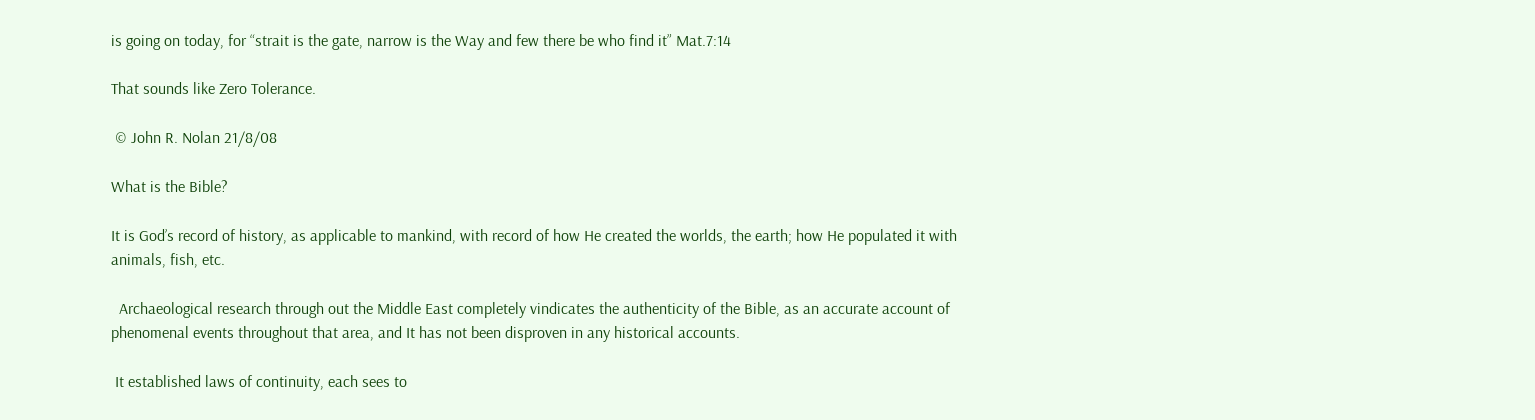is going on today, for “strait is the gate, narrow is the Way and few there be who find it” Mat.7:14

That sounds like Zero Tolerance.

 © John R. Nolan 21/8/08

What is the Bible?

It is God’s record of history, as applicable to mankind, with record of how He created the worlds, the earth; how He populated it with animals, fish, etc.

  Archaeological research through out the Middle East completely vindicates the authenticity of the Bible, as an accurate account of phenomenal events throughout that area, and It has not been disproven in any historical accounts.

 It established laws of continuity, each sees to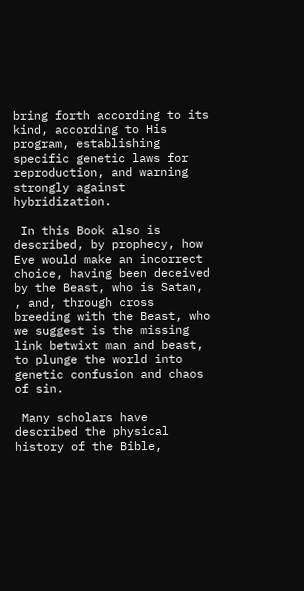bring forth according to its kind, according to His program, establishing specific genetic laws for reproduction, and warning strongly against hybridization.

 In this Book also is described, by prophecy, how Eve would make an incorrect choice, having been deceived by the Beast, who is Satan, , and, through cross breeding with the Beast, who we suggest is the missing link betwixt man and beast, to plunge the world into genetic confusion and chaos of sin.

 Many scholars have described the physical history of the Bible,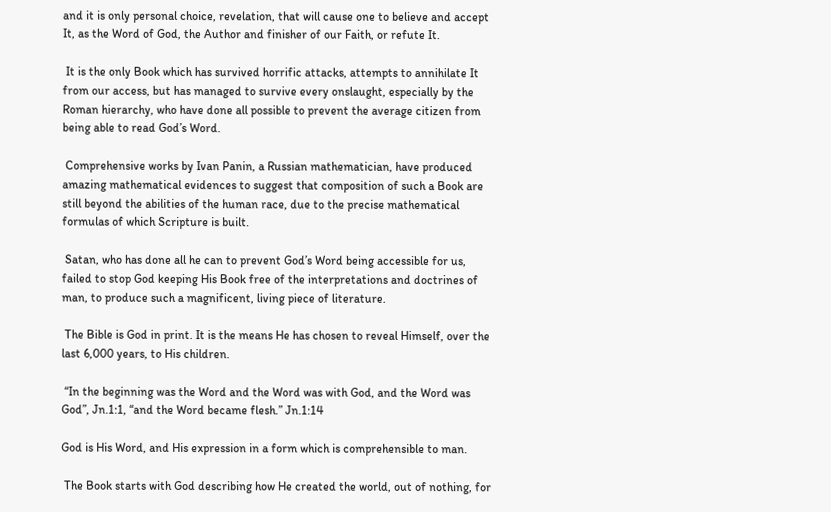and it is only personal choice, revelation, that will cause one to believe and accept It, as the Word of God, the Author and finisher of our Faith, or refute It.

 It is the only Book which has survived horrific attacks, attempts to annihilate It from our access, but has managed to survive every onslaught, especially by the Roman hierarchy, who have done all possible to prevent the average citizen from being able to read God’s Word.

 Comprehensive works by Ivan Panin, a Russian mathematician, have produced amazing mathematical evidences to suggest that composition of such a Book are still beyond the abilities of the human race, due to the precise mathematical formulas of which Scripture is built.

 Satan, who has done all he can to prevent God’s Word being accessible for us, failed to stop God keeping His Book free of the interpretations and doctrines of man, to produce such a magnificent, living piece of literature.

 The Bible is God in print. It is the means He has chosen to reveal Himself, over the last 6,000 years, to His children.

 “In the beginning was the Word and the Word was with God, and the Word was God”, Jn.1:1, “and the Word became flesh.” Jn.1:14

God is His Word, and His expression in a form which is comprehensible to man.

 The Book starts with God describing how He created the world, out of nothing, for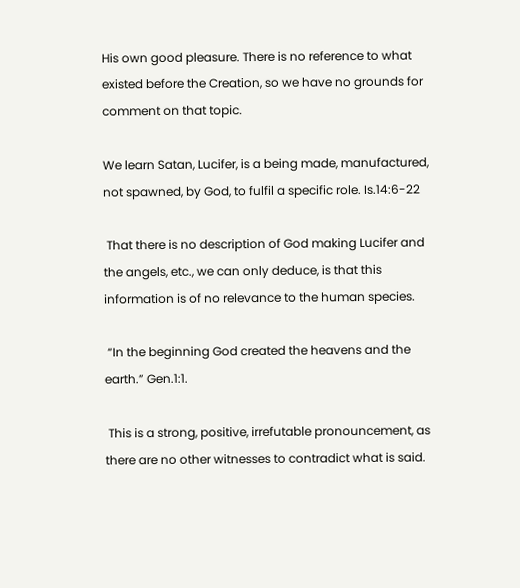His own good pleasure. There is no reference to what existed before the Creation, so we have no grounds for comment on that topic.

We learn Satan, Lucifer, is a being made, manufactured, not spawned, by God, to fulfil a specific role. Is.14:6-22

 That there is no description of God making Lucifer and the angels, etc., we can only deduce, is that this information is of no relevance to the human species.

 “In the beginning God created the heavens and the earth.” Gen.1:1.

 This is a strong, positive, irrefutable pronouncement, as there are no other witnesses to contradict what is said.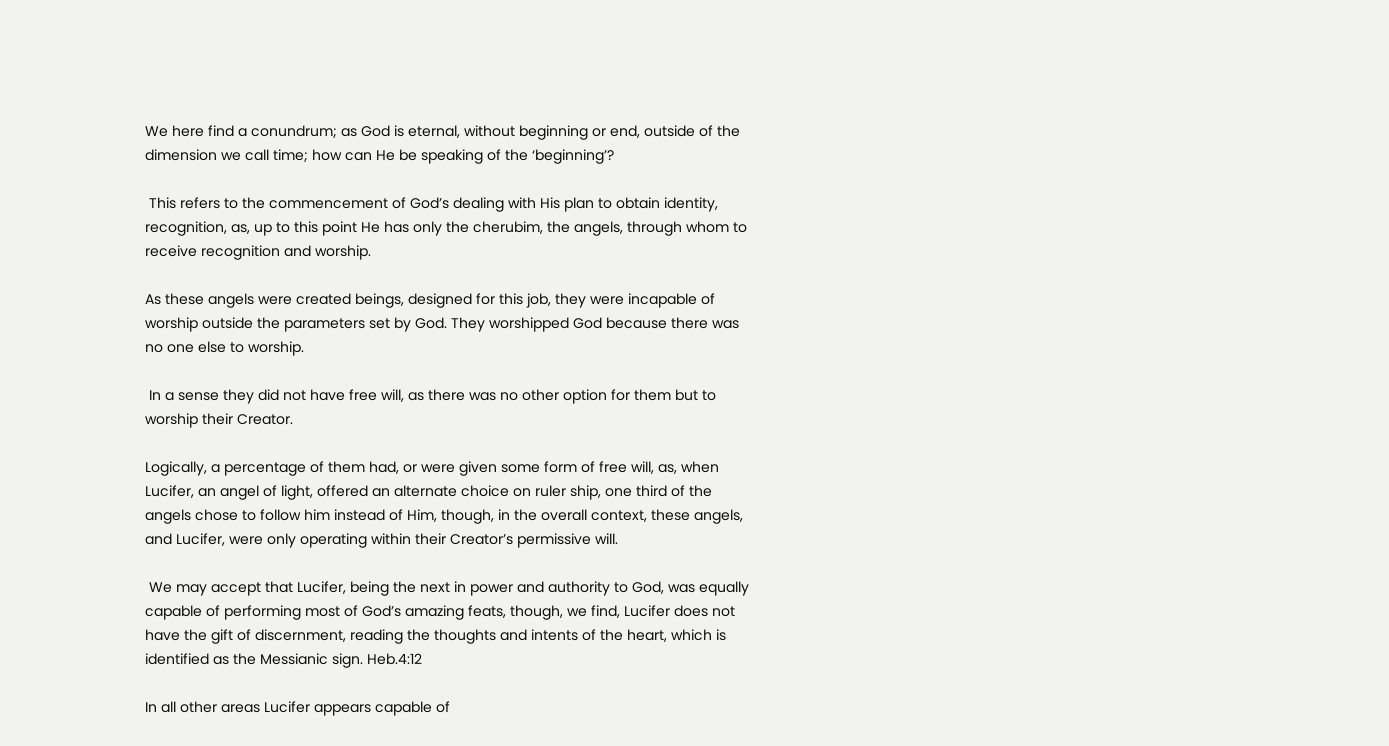We here find a conundrum; as God is eternal, without beginning or end, outside of the dimension we call time; how can He be speaking of the ‘beginning’?

 This refers to the commencement of God’s dealing with His plan to obtain identity, recognition, as, up to this point He has only the cherubim, the angels, through whom to receive recognition and worship.

As these angels were created beings, designed for this job, they were incapable of worship outside the parameters set by God. They worshipped God because there was no one else to worship.

 In a sense they did not have free will, as there was no other option for them but to worship their Creator.

Logically, a percentage of them had, or were given some form of free will, as, when Lucifer, an angel of light, offered an alternate choice on ruler ship, one third of the angels chose to follow him instead of Him, though, in the overall context, these angels, and Lucifer, were only operating within their Creator’s permissive will.

 We may accept that Lucifer, being the next in power and authority to God, was equally capable of performing most of God’s amazing feats, though, we find, Lucifer does not have the gift of discernment, reading the thoughts and intents of the heart, which is identified as the Messianic sign. Heb.4:12

In all other areas Lucifer appears capable of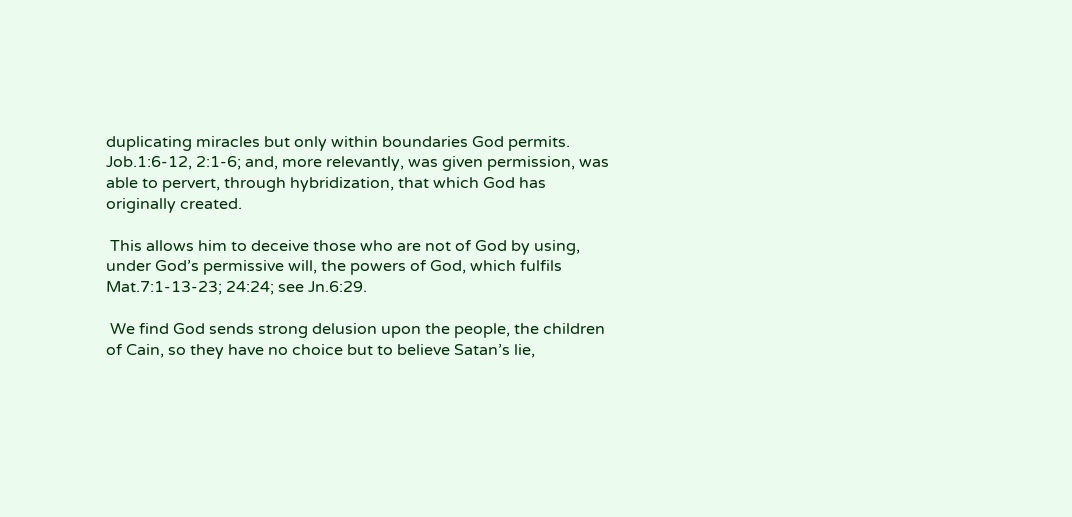duplicating miracles but only within boundaries God permits. Job.1:6-12, 2:1-6; and, more relevantly, was given permission, was able to pervert, through hybridization, that which God has originally created.

 This allows him to deceive those who are not of God by using, under God’s permissive will, the powers of God, which fulfils Mat.7:1-13-23; 24:24; see Jn.6:29.

 We find God sends strong delusion upon the people, the children of Cain, so they have no choice but to believe Satan’s lie,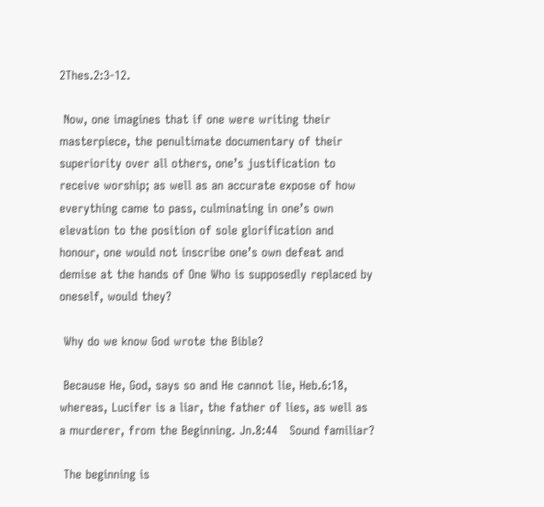2Thes.2:3-12.

 Now, one imagines that if one were writing their masterpiece, the penultimate documentary of their superiority over all others, one’s justification to receive worship; as well as an accurate expose of how everything came to pass, culminating in one’s own elevation to the position of sole glorification and honour, one would not inscribe one’s own defeat and demise at the hands of One Who is supposedly replaced by oneself, would they?

 Why do we know God wrote the Bible?

 Because He, God, says so and He cannot lie, Heb.6:18, whereas, Lucifer is a liar, the father of lies, as well as a murderer, from the Beginning. Jn.8:44   Sound familiar?

 The beginning is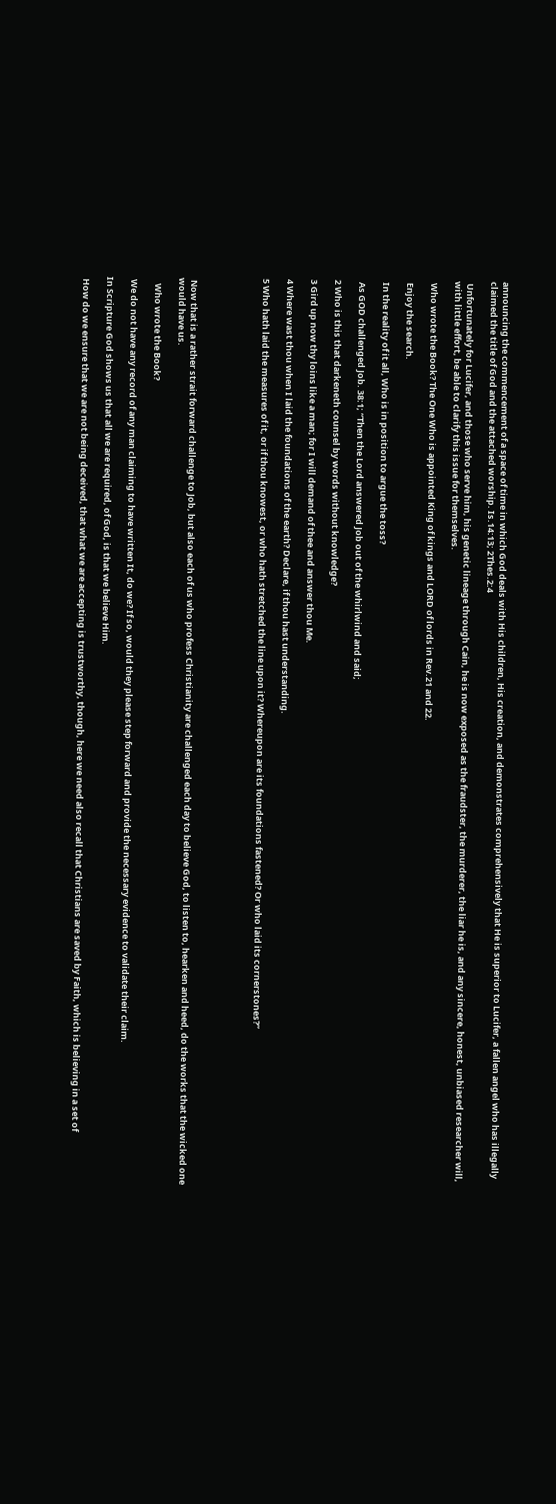announcing the commencement of a space of time in which God deals with His children, His creation, and demonstrates comprehensively that He is superior to Lucifer, a fallen angel who has illegally claimed the title of God and the attached worship. Is.14:13; 2Thes.2:4

 Unfortunately for Lucifer, and those who serve him, his genetic lineage through Cain, he is now exposed as the fraudster, the murderer, the liar he is, and any sincere, honest, unbiased researcher will, with little effort, be able to clarify this issue for themselves.

 Who wrote the Book? The One Who is appointed King of kings and LORD of lords in Rev.21 and 22.

 Enjoy the search.

 In the reality of it all, Who is in position to argue the toss?

 As GOD challenged Job. 38:1; “Then the Lord answered Job out of the whirlwind and said;

2 Who is this that darkeneth counsel by words without knowledge?

3 Gird up now thy loins like a man; for I will demand of thee and answer thou Me.

4 Where wast thou when I laid the foundations of the earth? Declare, if thou hast understanding.

5 Who hath laid the measures of it, or if thou knowest, or who hath stretched the line upon it? Whereupon are its foundations fastened? Or who laid its cornerstones?”





 Now that is a rather strait forward challenge to Job, but also each of us who profess Christianity are challenged each day to believe God, to listen to, hearken and heed, do the works that the wicked one would have us.

   Who wrote the Book?

 We do not have any record of any man claiming to have written It, do we? If so, would they please step forward and provide the necessary evidence to validate their claim.

In Scripture God shows us that all we are required, of God, is that we believe Him.

 How do we ensure that we are not being deceived, that what we are accepting is trustworthy, though, here we need also recall that Christians are saved by Faith, which is believing in a set of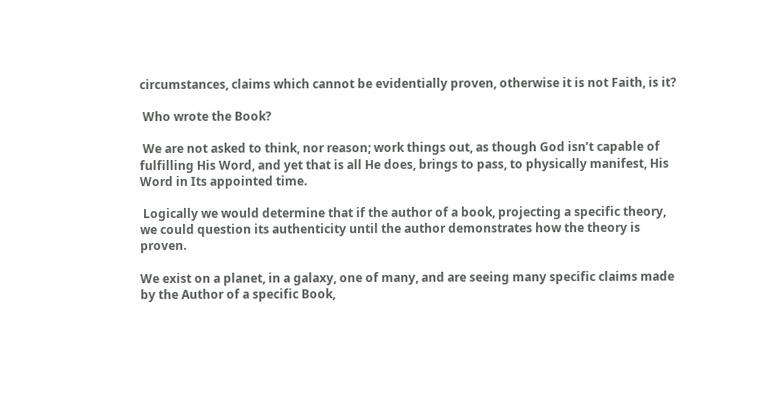circumstances, claims which cannot be evidentially proven, otherwise it is not Faith, is it?

 Who wrote the Book?

 We are not asked to think, nor reason; work things out, as though God isn’t capable of fulfilling His Word, and yet that is all He does, brings to pass, to physically manifest, His Word in Its appointed time.

 Logically we would determine that if the author of a book, projecting a specific theory, we could question its authenticity until the author demonstrates how the theory is proven.

We exist on a planet, in a galaxy, one of many, and are seeing many specific claims made by the Author of a specific Book,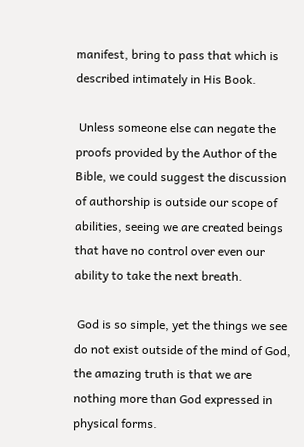manifest, bring to pass that which is described intimately in His Book.

 Unless someone else can negate the proofs provided by the Author of the Bible, we could suggest the discussion of authorship is outside our scope of abilities, seeing we are created beings that have no control over even our ability to take the next breath.

 God is so simple, yet the things we see do not exist outside of the mind of God, the amazing truth is that we are nothing more than God expressed in physical forms.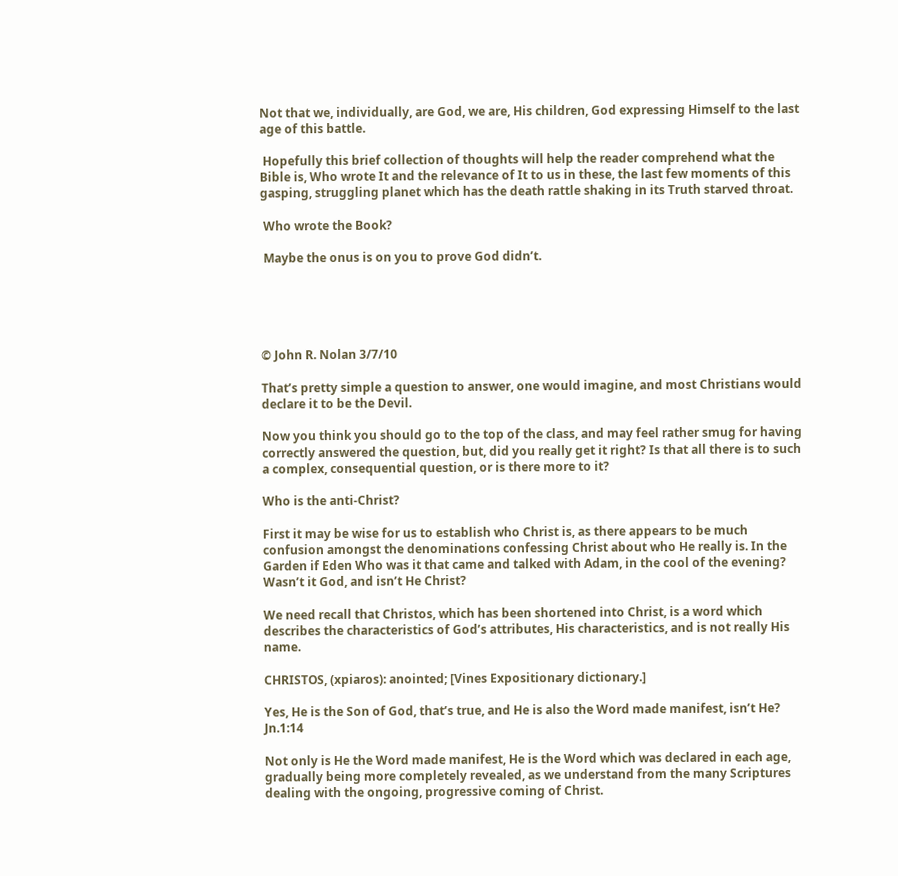Not that we, individually, are God, we are, His children, God expressing Himself to the last age of this battle.

 Hopefully this brief collection of thoughts will help the reader comprehend what the Bible is, Who wrote It and the relevance of It to us in these, the last few moments of this gasping, struggling planet which has the death rattle shaking in its Truth starved throat.

 Who wrote the Book?

 Maybe the onus is on you to prove God didn’t.





© John R. Nolan 3/7/10

That’s pretty simple a question to answer, one would imagine, and most Christians would declare it to be the Devil.

Now you think you should go to the top of the class, and may feel rather smug for having correctly answered the question, but, did you really get it right? Is that all there is to such a complex, consequential question, or is there more to it?

Who is the anti-Christ?

First it may be wise for us to establish who Christ is, as there appears to be much confusion amongst the denominations confessing Christ about who He really is. In the Garden if Eden Who was it that came and talked with Adam, in the cool of the evening? Wasn’t it God, and isn’t He Christ?

We need recall that Christos, which has been shortened into Christ, is a word which describes the characteristics of God’s attributes, His characteristics, and is not really His name.

CHRISTOS, (xpiaros): anointed; [Vines Expositionary dictionary.]

Yes, He is the Son of God, that’s true, and He is also the Word made manifest, isn’t He? Jn.1:14

Not only is He the Word made manifest, He is the Word which was declared in each age, gradually being more completely revealed, as we understand from the many Scriptures dealing with the ongoing, progressive coming of Christ.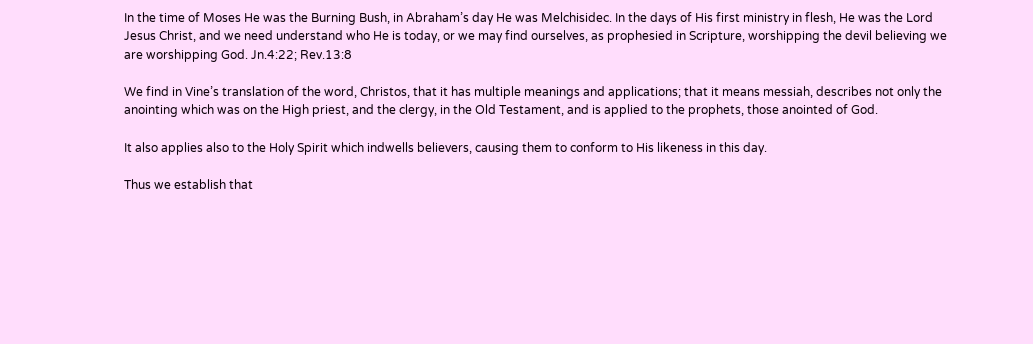In the time of Moses He was the Burning Bush, in Abraham’s day He was Melchisidec. In the days of His first ministry in flesh, He was the Lord Jesus Christ, and we need understand who He is today, or we may find ourselves, as prophesied in Scripture, worshipping the devil believing we are worshipping God. Jn.4:22; Rev.13:8

We find in Vine’s translation of the word, Christos, that it has multiple meanings and applications; that it means messiah, describes not only the anointing which was on the High priest, and the clergy, in the Old Testament, and is applied to the prophets, those anointed of God.

It also applies also to the Holy Spirit which indwells believers, causing them to conform to His likeness in this day.

Thus we establish that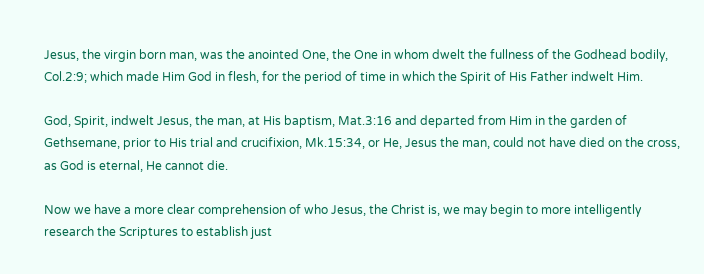Jesus, the virgin born man, was the anointed One, the One in whom dwelt the fullness of the Godhead bodily, Col.2:9; which made Him God in flesh, for the period of time in which the Spirit of His Father indwelt Him.

God, Spirit, indwelt Jesus, the man, at His baptism, Mat.3:16 and departed from Him in the garden of Gethsemane, prior to His trial and crucifixion, Mk.15:34, or He, Jesus the man, could not have died on the cross, as God is eternal, He cannot die.

Now we have a more clear comprehension of who Jesus, the Christ is, we may begin to more intelligently research the Scriptures to establish just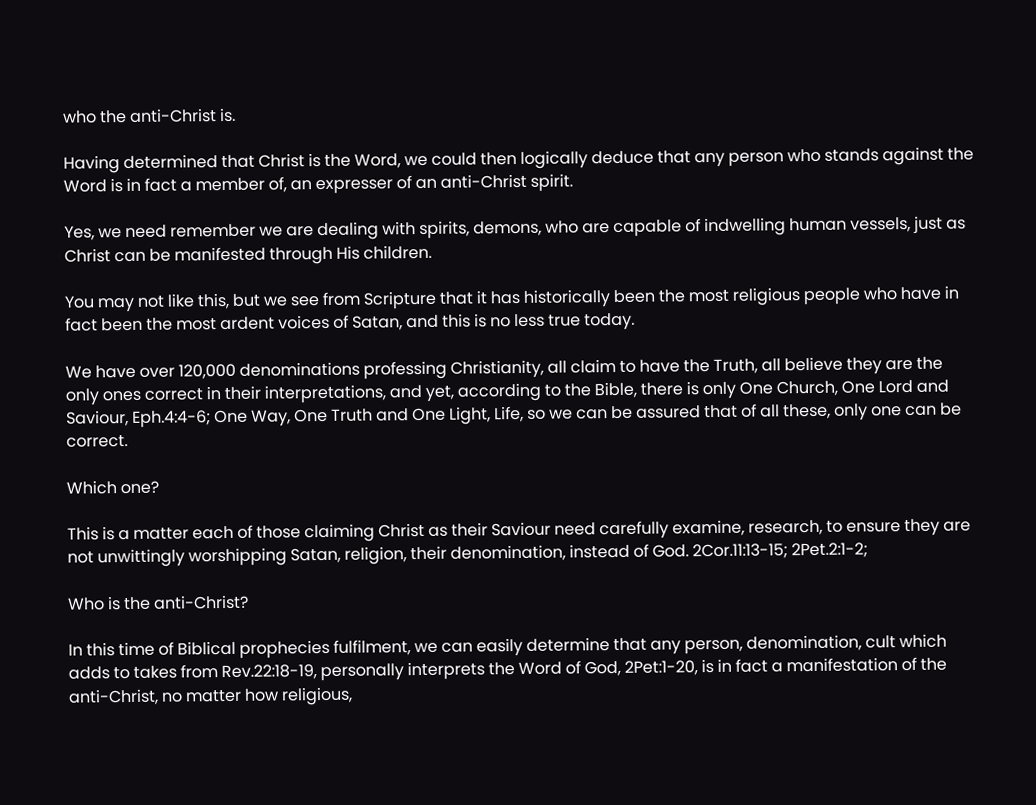who the anti-Christ is.

Having determined that Christ is the Word, we could then logically deduce that any person who stands against the Word is in fact a member of, an expresser of an anti-Christ spirit.

Yes, we need remember we are dealing with spirits, demons, who are capable of indwelling human vessels, just as Christ can be manifested through His children.

You may not like this, but we see from Scripture that it has historically been the most religious people who have in fact been the most ardent voices of Satan, and this is no less true today.

We have over 120,000 denominations professing Christianity, all claim to have the Truth, all believe they are the only ones correct in their interpretations, and yet, according to the Bible, there is only One Church, One Lord and Saviour, Eph.4:4-6; One Way, One Truth and One Light, Life, so we can be assured that of all these, only one can be correct.

Which one?

This is a matter each of those claiming Christ as their Saviour need carefully examine, research, to ensure they are not unwittingly worshipping Satan, religion, their denomination, instead of God. 2Cor.11:13-15; 2Pet.2:1-2;

Who is the anti-Christ?

In this time of Biblical prophecies fulfilment, we can easily determine that any person, denomination, cult which adds to takes from Rev.22:18-19, personally interprets the Word of God, 2Pet:1-20, is in fact a manifestation of the anti-Christ, no matter how religious,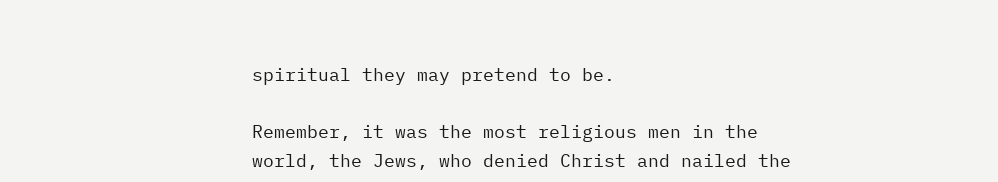spiritual they may pretend to be.

Remember, it was the most religious men in the world, the Jews, who denied Christ and nailed the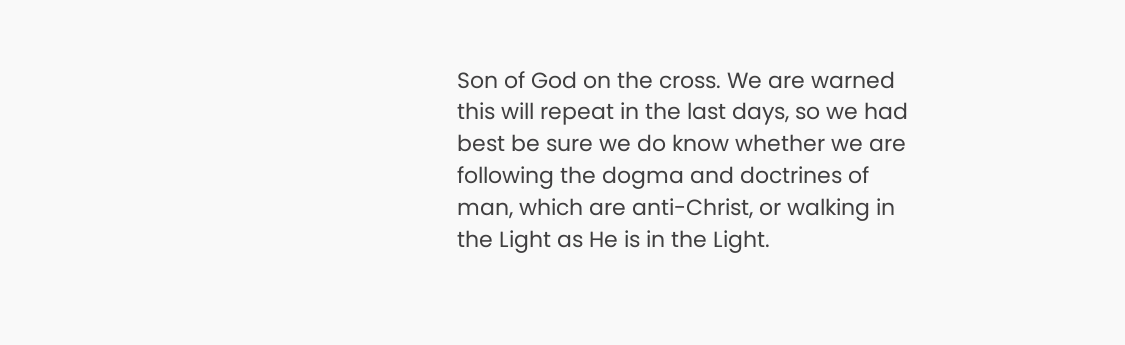Son of God on the cross. We are warned this will repeat in the last days, so we had best be sure we do know whether we are following the dogma and doctrines of man, which are anti-Christ, or walking in the Light as He is in the Light.